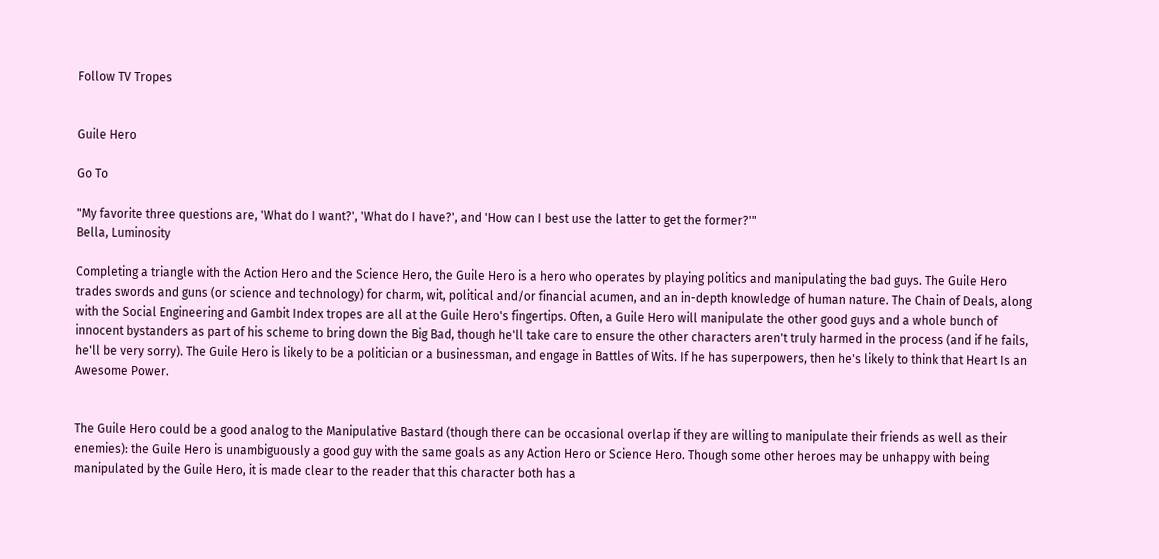Follow TV Tropes


Guile Hero

Go To

"My favorite three questions are, 'What do I want?', 'What do I have?', and 'How can I best use the latter to get the former?'"
Bella, Luminosity

Completing a triangle with the Action Hero and the Science Hero, the Guile Hero is a hero who operates by playing politics and manipulating the bad guys. The Guile Hero trades swords and guns (or science and technology) for charm, wit, political and/or financial acumen, and an in-depth knowledge of human nature. The Chain of Deals, along with the Social Engineering and Gambit Index tropes are all at the Guile Hero's fingertips. Often, a Guile Hero will manipulate the other good guys and a whole bunch of innocent bystanders as part of his scheme to bring down the Big Bad, though he'll take care to ensure the other characters aren't truly harmed in the process (and if he fails, he'll be very sorry). The Guile Hero is likely to be a politician or a businessman, and engage in Battles of Wits. If he has superpowers, then he's likely to think that Heart Is an Awesome Power.


The Guile Hero could be a good analog to the Manipulative Bastard (though there can be occasional overlap if they are willing to manipulate their friends as well as their enemies): the Guile Hero is unambiguously a good guy with the same goals as any Action Hero or Science Hero. Though some other heroes may be unhappy with being manipulated by the Guile Hero, it is made clear to the reader that this character both has a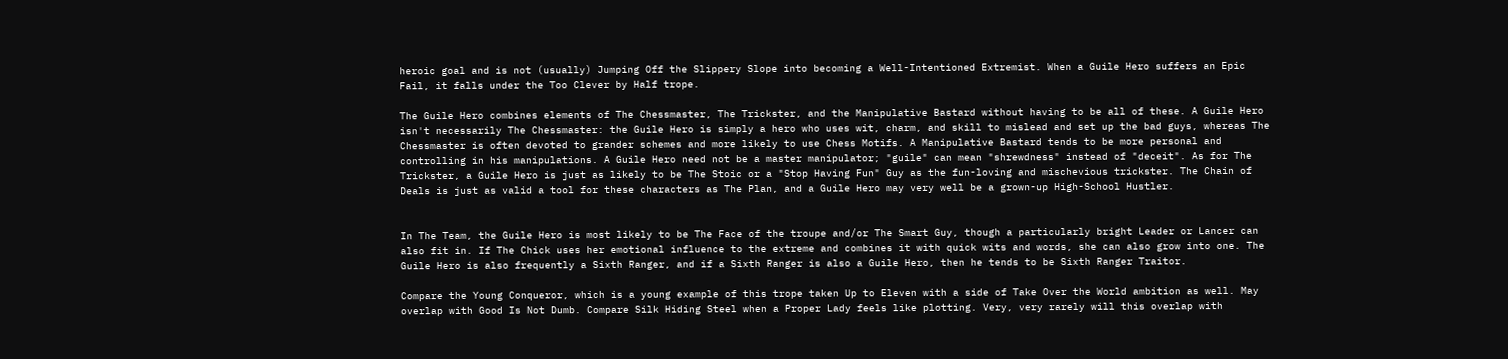heroic goal and is not (usually) Jumping Off the Slippery Slope into becoming a Well-Intentioned Extremist. When a Guile Hero suffers an Epic Fail, it falls under the Too Clever by Half trope.

The Guile Hero combines elements of The Chessmaster, The Trickster, and the Manipulative Bastard without having to be all of these. A Guile Hero isn't necessarily The Chessmaster: the Guile Hero is simply a hero who uses wit, charm, and skill to mislead and set up the bad guys, whereas The Chessmaster is often devoted to grander schemes and more likely to use Chess Motifs. A Manipulative Bastard tends to be more personal and controlling in his manipulations. A Guile Hero need not be a master manipulator; "guile" can mean "shrewdness" instead of "deceit". As for The Trickster, a Guile Hero is just as likely to be The Stoic or a "Stop Having Fun" Guy as the fun-loving and mischevious trickster. The Chain of Deals is just as valid a tool for these characters as The Plan, and a Guile Hero may very well be a grown-up High-School Hustler.


In The Team, the Guile Hero is most likely to be The Face of the troupe and/or The Smart Guy, though a particularly bright Leader or Lancer can also fit in. If The Chick uses her emotional influence to the extreme and combines it with quick wits and words, she can also grow into one. The Guile Hero is also frequently a Sixth Ranger, and if a Sixth Ranger is also a Guile Hero, then he tends to be Sixth Ranger Traitor.

Compare the Young Conqueror, which is a young example of this trope taken Up to Eleven with a side of Take Over the World ambition as well. May overlap with Good Is Not Dumb. Compare Silk Hiding Steel when a Proper Lady feels like plotting. Very, very rarely will this overlap with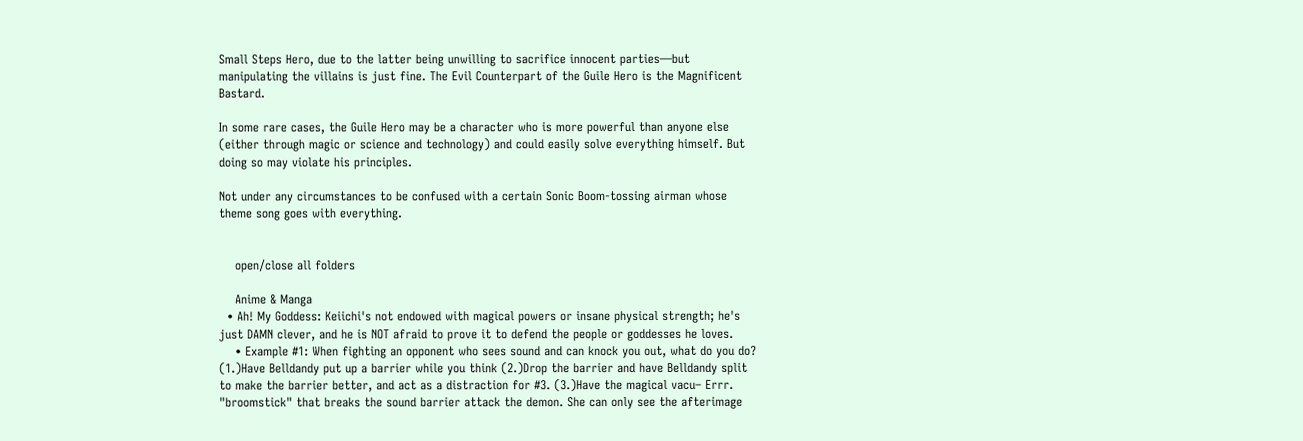Small Steps Hero, due to the latter being unwilling to sacrifice innocent parties—but manipulating the villains is just fine. The Evil Counterpart of the Guile Hero is the Magnificent Bastard.

In some rare cases, the Guile Hero may be a character who is more powerful than anyone else (either through magic or science and technology) and could easily solve everything himself. But doing so may violate his principles.

Not under any circumstances to be confused with a certain Sonic Boom-tossing airman whose theme song goes with everything.


    open/close all folders

    Anime & Manga
  • Ah! My Goddess: Keiichi's not endowed with magical powers or insane physical strength; he's just DAMN clever, and he is NOT afraid to prove it to defend the people or goddesses he loves.
    • Example #1: When fighting an opponent who sees sound and can knock you out, what do you do? (1.)Have Belldandy put up a barrier while you think (2.)Drop the barrier and have Belldandy split to make the barrier better, and act as a distraction for #3. (3.)Have the magical vacu– Errr. "broomstick" that breaks the sound barrier attack the demon. She can only see the afterimage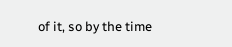of it, so by the time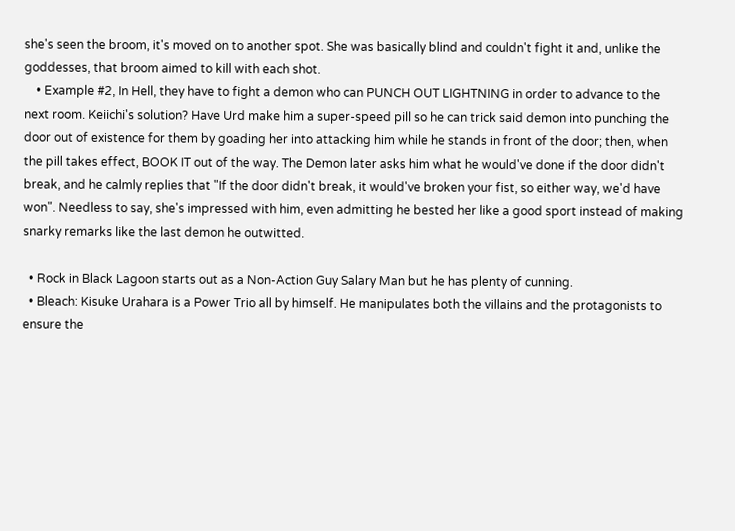she's seen the broom, it's moved on to another spot. She was basically blind and couldn't fight it and, unlike the goddesses, that broom aimed to kill with each shot.
    • Example #2, In Hell, they have to fight a demon who can PUNCH OUT LIGHTNING in order to advance to the next room. Keiichi's solution? Have Urd make him a super-speed pill so he can trick said demon into punching the door out of existence for them by goading her into attacking him while he stands in front of the door; then, when the pill takes effect, BOOK IT out of the way. The Demon later asks him what he would've done if the door didn't break, and he calmly replies that "If the door didn't break, it would've broken your fist, so either way, we'd have won". Needless to say, she's impressed with him, even admitting he bested her like a good sport instead of making snarky remarks like the last demon he outwitted.

  • Rock in Black Lagoon starts out as a Non-Action Guy Salary Man but he has plenty of cunning.
  • Bleach: Kisuke Urahara is a Power Trio all by himself. He manipulates both the villains and the protagonists to ensure the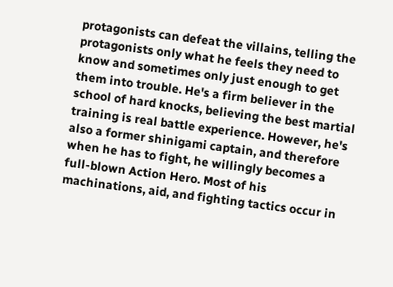protagonists can defeat the villains, telling the protagonists only what he feels they need to know and sometimes only just enough to get them into trouble. He's a firm believer in the school of hard knocks, believing the best martial training is real battle experience. However, he's also a former shinigami captain, and therefore when he has to fight, he willingly becomes a full-blown Action Hero. Most of his machinations, aid, and fighting tactics occur in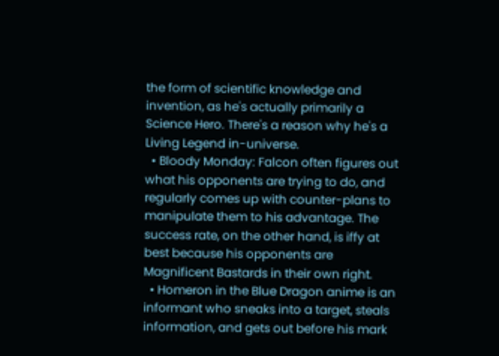the form of scientific knowledge and invention, as he's actually primarily a Science Hero. There's a reason why he's a Living Legend in-universe.
  • Bloody Monday: Falcon often figures out what his opponents are trying to do, and regularly comes up with counter-plans to manipulate them to his advantage. The success rate, on the other hand, is iffy at best because his opponents are Magnificent Bastards in their own right.
  • Homeron in the Blue Dragon anime is an informant who sneaks into a target, steals information, and gets out before his mark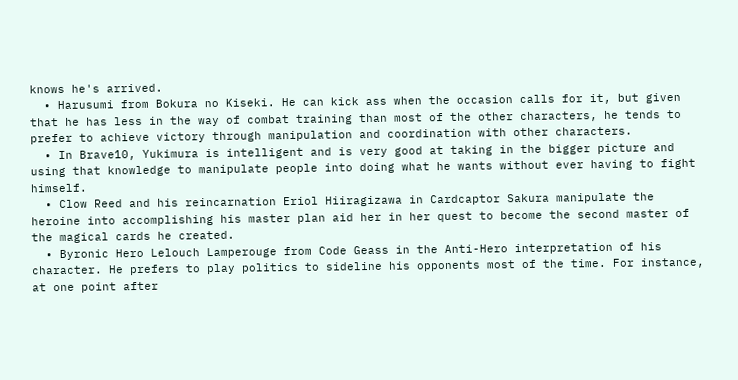knows he's arrived.
  • Harusumi from Bokura no Kiseki. He can kick ass when the occasion calls for it, but given that he has less in the way of combat training than most of the other characters, he tends to prefer to achieve victory through manipulation and coordination with other characters.
  • In Brave10, Yukimura is intelligent and is very good at taking in the bigger picture and using that knowledge to manipulate people into doing what he wants without ever having to fight himself.
  • Clow Reed and his reincarnation Eriol Hiiragizawa in Cardcaptor Sakura manipulate the heroine into accomplishing his master plan aid her in her quest to become the second master of the magical cards he created.
  • Byronic Hero Lelouch Lamperouge from Code Geass in the Anti-Hero interpretation of his character. He prefers to play politics to sideline his opponents most of the time. For instance, at one point after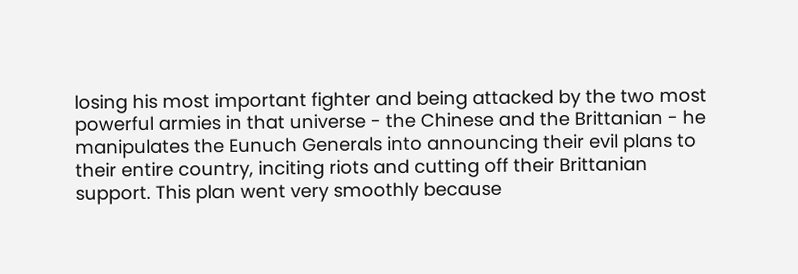losing his most important fighter and being attacked by the two most powerful armies in that universe - the Chinese and the Brittanian - he manipulates the Eunuch Generals into announcing their evil plans to their entire country, inciting riots and cutting off their Brittanian support. This plan went very smoothly because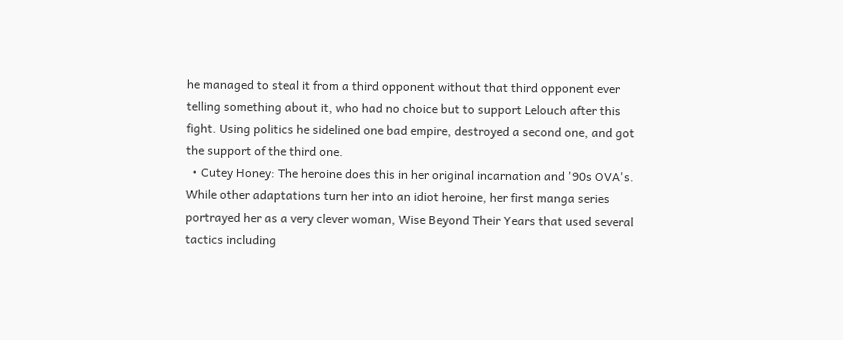he managed to steal it from a third opponent without that third opponent ever telling something about it, who had no choice but to support Lelouch after this fight. Using politics he sidelined one bad empire, destroyed a second one, and got the support of the third one.
  • Cutey Honey: The heroine does this in her original incarnation and '90s OVA's. While other adaptations turn her into an idiot heroine, her first manga series portrayed her as a very clever woman, Wise Beyond Their Years that used several tactics including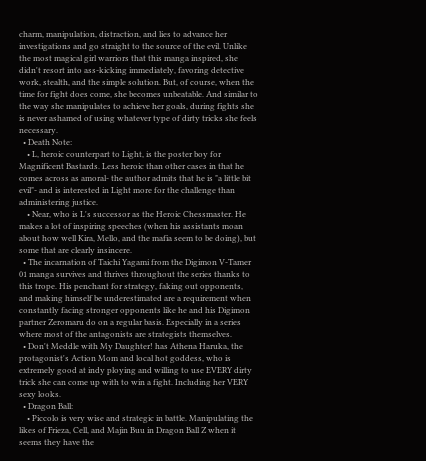charm, manipulation, distraction, and lies to advance her investigations and go straight to the source of the evil. Unlike the most magical girl warriors that this manga inspired, she didn't resort into ass-kicking immediately, favoring detective work, stealth, and the simple solution. But, of course, when the time for fight does come, she becomes unbeatable. And similar to the way she manipulates to achieve her goals, during fights she is never ashamed of using whatever type of dirty tricks she feels necessary.
  • Death Note:
    • L, heroic counterpart to Light, is the poster boy for Magnificent Bastards. Less heroic than other cases in that he comes across as amoral- the author admits that he is "a little bit evil"- and is interested in Light more for the challenge than administering justice.
    • Near, who is L's successor as the Heroic Chessmaster. He makes a lot of inspiring speeches (when his assistants moan about how well Kira, Mello, and the mafia seem to be doing), but some that are clearly insincere.
  • The incarnation of Taichi Yagami from the Digimon V-Tamer 01 manga survives and thrives throughout the series thanks to this trope. His penchant for strategy, faking out opponents, and making himself be underestimated are a requirement when constantly facing stronger opponents like he and his Digimon partner Zeromaru do on a regular basis. Especially in a series where most of the antagonists are strategists themselves.
  • Don't Meddle with My Daughter! has Athena Haruka, the protagonist's Action Mom and local hot goddess, who is extremely good at indy ploying and willing to use EVERY dirty trick she can come up with to win a fight. Including her VERY sexy looks.
  • Dragon Ball:
    • Piccolo is very wise and strategic in battle. Manipulating the likes of Frieza, Cell, and Majin Buu in Dragon Ball Z when it seems they have the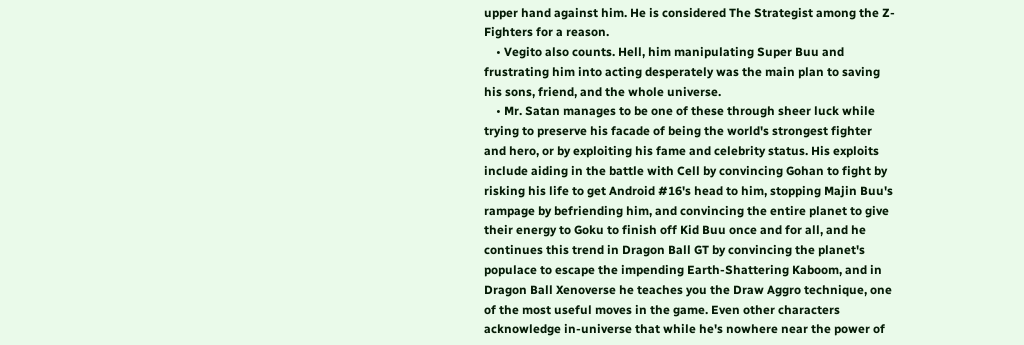upper hand against him. He is considered The Strategist among the Z-Fighters for a reason.
    • Vegito also counts. Hell, him manipulating Super Buu and frustrating him into acting desperately was the main plan to saving his sons, friend, and the whole universe.
    • Mr. Satan manages to be one of these through sheer luck while trying to preserve his facade of being the world's strongest fighter and hero, or by exploiting his fame and celebrity status. His exploits include aiding in the battle with Cell by convincing Gohan to fight by risking his life to get Android #16's head to him, stopping Majin Buu's rampage by befriending him, and convincing the entire planet to give their energy to Goku to finish off Kid Buu once and for all, and he continues this trend in Dragon Ball GT by convincing the planet's populace to escape the impending Earth-Shattering Kaboom, and in Dragon Ball Xenoverse he teaches you the Draw Aggro technique, one of the most useful moves in the game. Even other characters acknowledge in-universe that while he's nowhere near the power of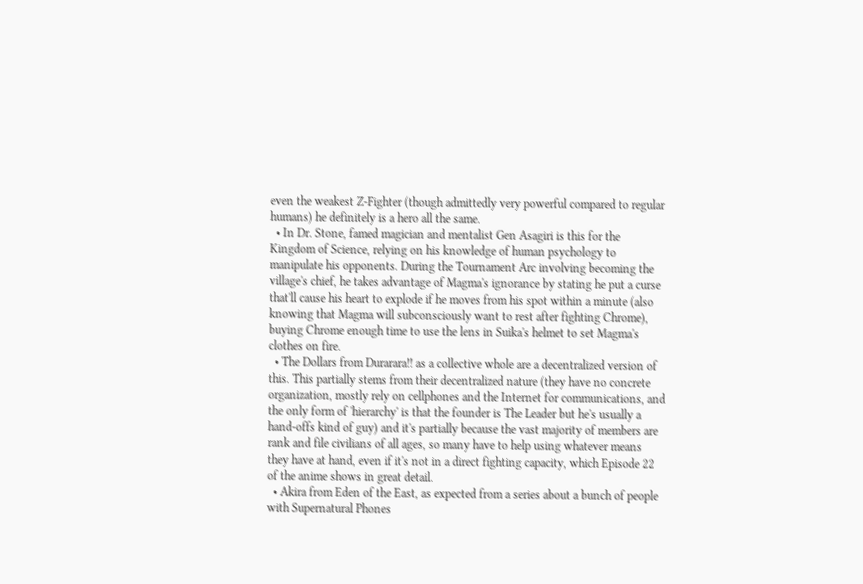even the weakest Z-Fighter (though admittedly very powerful compared to regular humans) he definitely is a hero all the same.
  • In Dr. Stone, famed magician and mentalist Gen Asagiri is this for the Kingdom of Science, relying on his knowledge of human psychology to manipulate his opponents. During the Tournament Arc involving becoming the village's chief, he takes advantage of Magma's ignorance by stating he put a curse that'll cause his heart to explode if he moves from his spot within a minute (also knowing that Magma will subconsciously want to rest after fighting Chrome), buying Chrome enough time to use the lens in Suika's helmet to set Magma's clothes on fire.
  • The Dollars from Durarara!! as a collective whole are a decentralized version of this. This partially stems from their decentralized nature (they have no concrete organization, mostly rely on cellphones and the Internet for communications, and the only form of 'hierarchy' is that the founder is The Leader but he's usually a hand-offs kind of guy) and it's partially because the vast majority of members are rank and file civilians of all ages, so many have to help using whatever means they have at hand, even if it's not in a direct fighting capacity, which Episode 22 of the anime shows in great detail.
  • Akira from Eden of the East, as expected from a series about a bunch of people with Supernatural Phones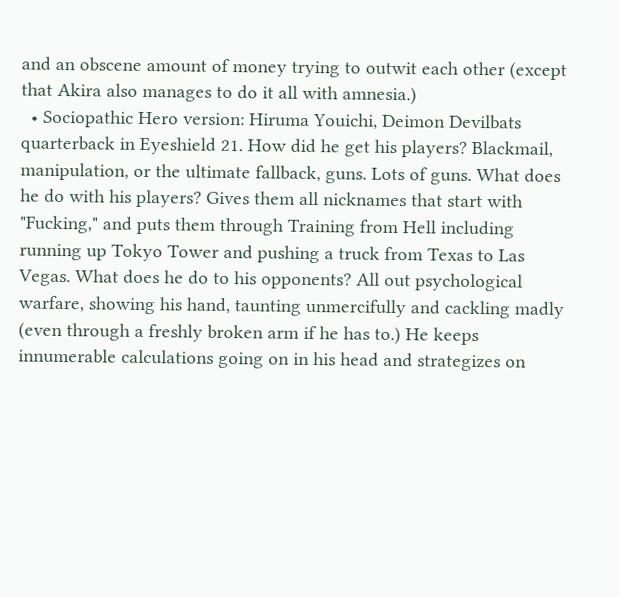and an obscene amount of money trying to outwit each other (except that Akira also manages to do it all with amnesia.)
  • Sociopathic Hero version: Hiruma Youichi, Deimon Devilbats quarterback in Eyeshield 21. How did he get his players? Blackmail, manipulation, or the ultimate fallback, guns. Lots of guns. What does he do with his players? Gives them all nicknames that start with "Fucking," and puts them through Training from Hell including running up Tokyo Tower and pushing a truck from Texas to Las Vegas. What does he do to his opponents? All out psychological warfare, showing his hand, taunting unmercifully and cackling madly (even through a freshly broken arm if he has to.) He keeps innumerable calculations going on in his head and strategizes on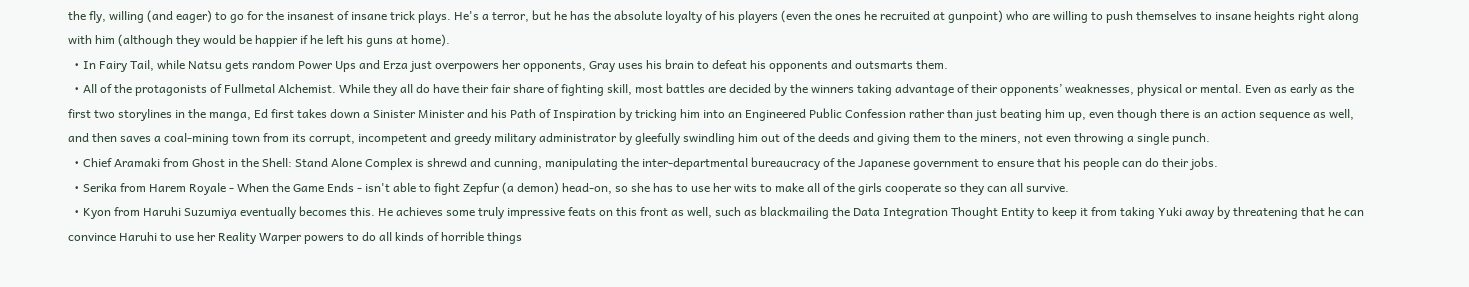the fly, willing (and eager) to go for the insanest of insane trick plays. He's a terror, but he has the absolute loyalty of his players (even the ones he recruited at gunpoint) who are willing to push themselves to insane heights right along with him (although they would be happier if he left his guns at home).
  • In Fairy Tail, while Natsu gets random Power Ups and Erza just overpowers her opponents, Gray uses his brain to defeat his opponents and outsmarts them.
  • All of the protagonists of Fullmetal Alchemist. While they all do have their fair share of fighting skill, most battles are decided by the winners taking advantage of their opponents’ weaknesses, physical or mental. Even as early as the first two storylines in the manga, Ed first takes down a Sinister Minister and his Path of Inspiration by tricking him into an Engineered Public Confession rather than just beating him up, even though there is an action sequence as well, and then saves a coal-mining town from its corrupt, incompetent and greedy military administrator by gleefully swindling him out of the deeds and giving them to the miners, not even throwing a single punch.
  • Chief Aramaki from Ghost in the Shell: Stand Alone Complex is shrewd and cunning, manipulating the inter-departmental bureaucracy of the Japanese government to ensure that his people can do their jobs.
  • Serika from Harem Royale - When the Game Ends - isn't able to fight Zepfur (a demon) head-on, so she has to use her wits to make all of the girls cooperate so they can all survive.
  • Kyon from Haruhi Suzumiya eventually becomes this. He achieves some truly impressive feats on this front as well, such as blackmailing the Data Integration Thought Entity to keep it from taking Yuki away by threatening that he can convince Haruhi to use her Reality Warper powers to do all kinds of horrible things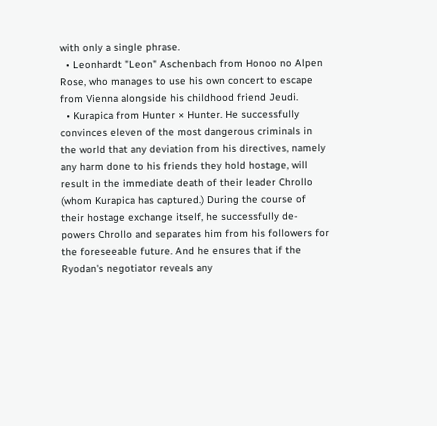with only a single phrase.
  • Leonhardt "Leon" Aschenbach from Honoo no Alpen Rose, who manages to use his own concert to escape from Vienna alongside his childhood friend Jeudi.
  • Kurapica from Hunter × Hunter. He successfully convinces eleven of the most dangerous criminals in the world that any deviation from his directives, namely any harm done to his friends they hold hostage, will result in the immediate death of their leader Chrollo (whom Kurapica has captured.) During the course of their hostage exchange itself, he successfully de-powers Chrollo and separates him from his followers for the foreseeable future. And he ensures that if the Ryodan's negotiator reveals any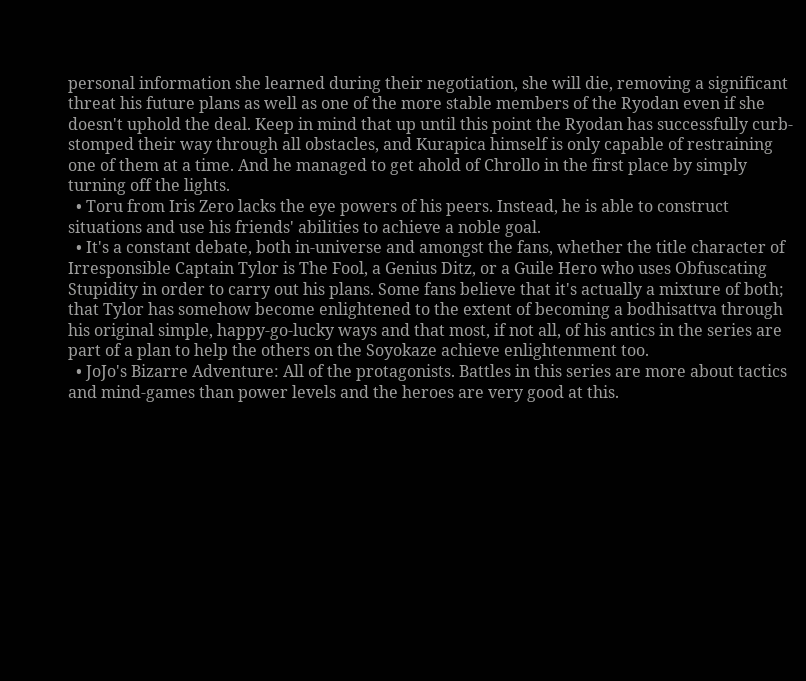personal information she learned during their negotiation, she will die, removing a significant threat his future plans as well as one of the more stable members of the Ryodan even if she doesn't uphold the deal. Keep in mind that up until this point the Ryodan has successfully curb-stomped their way through all obstacles, and Kurapica himself is only capable of restraining one of them at a time. And he managed to get ahold of Chrollo in the first place by simply turning off the lights.
  • Toru from Iris Zero lacks the eye powers of his peers. Instead, he is able to construct situations and use his friends' abilities to achieve a noble goal.
  • It's a constant debate, both in-universe and amongst the fans, whether the title character of Irresponsible Captain Tylor is The Fool, a Genius Ditz, or a Guile Hero who uses Obfuscating Stupidity in order to carry out his plans. Some fans believe that it's actually a mixture of both; that Tylor has somehow become enlightened to the extent of becoming a bodhisattva through his original simple, happy-go-lucky ways and that most, if not all, of his antics in the series are part of a plan to help the others on the Soyokaze achieve enlightenment too.
  • JoJo's Bizarre Adventure: All of the protagonists. Battles in this series are more about tactics and mind-games than power levels and the heroes are very good at this.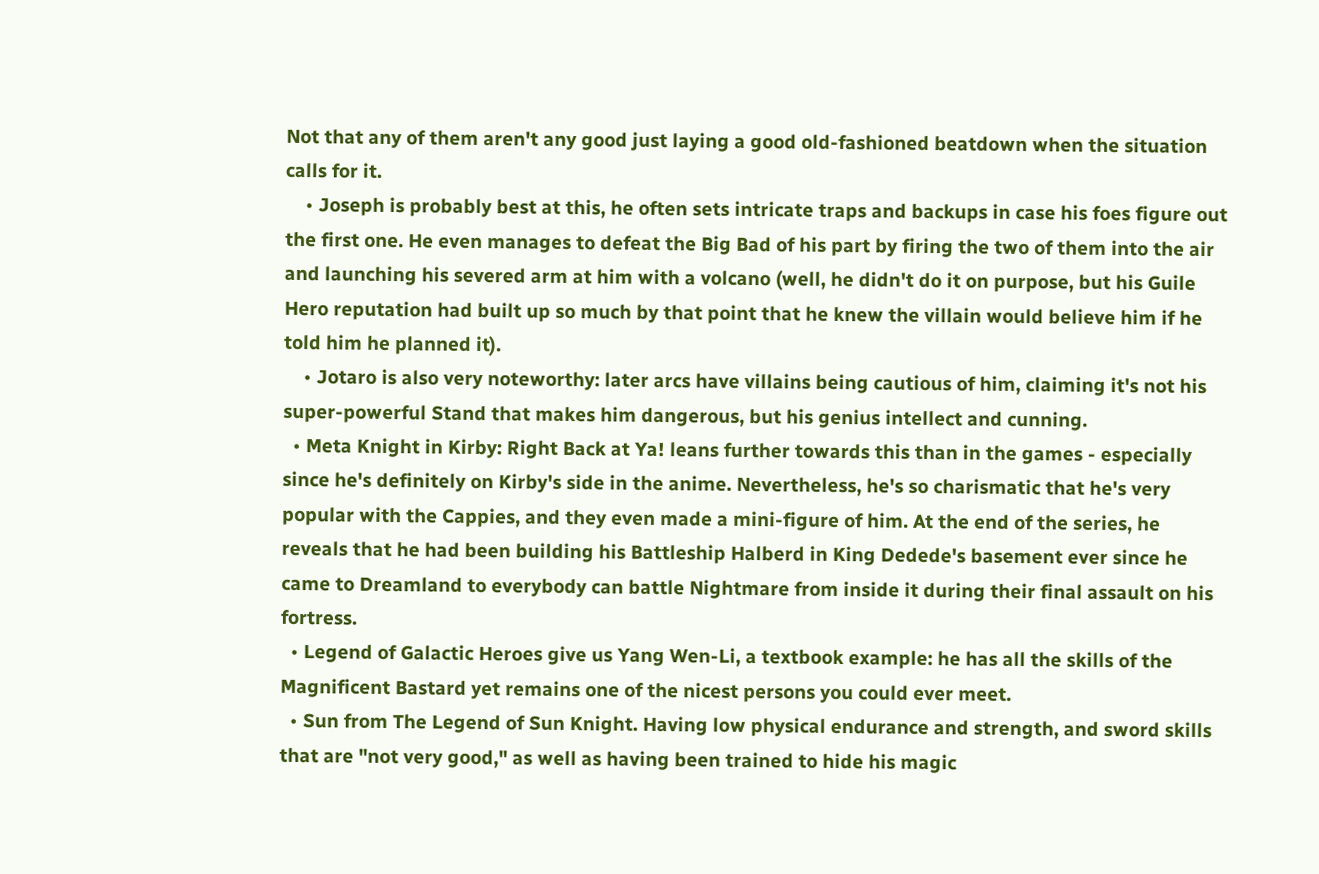Not that any of them aren't any good just laying a good old-fashioned beatdown when the situation calls for it.
    • Joseph is probably best at this, he often sets intricate traps and backups in case his foes figure out the first one. He even manages to defeat the Big Bad of his part by firing the two of them into the air and launching his severed arm at him with a volcano (well, he didn't do it on purpose, but his Guile Hero reputation had built up so much by that point that he knew the villain would believe him if he told him he planned it).
    • Jotaro is also very noteworthy: later arcs have villains being cautious of him, claiming it's not his super-powerful Stand that makes him dangerous, but his genius intellect and cunning.
  • Meta Knight in Kirby: Right Back at Ya! leans further towards this than in the games - especially since he's definitely on Kirby's side in the anime. Nevertheless, he's so charismatic that he's very popular with the Cappies, and they even made a mini-figure of him. At the end of the series, he reveals that he had been building his Battleship Halberd in King Dedede's basement ever since he came to Dreamland to everybody can battle Nightmare from inside it during their final assault on his fortress.
  • Legend of Galactic Heroes give us Yang Wen-Li, a textbook example: he has all the skills of the Magnificent Bastard yet remains one of the nicest persons you could ever meet.
  • Sun from The Legend of Sun Knight. Having low physical endurance and strength, and sword skills that are "not very good," as well as having been trained to hide his magic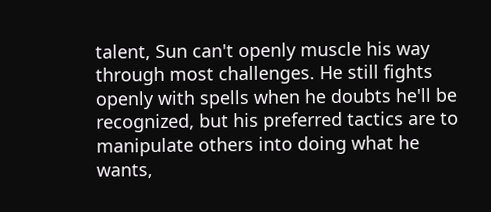talent, Sun can't openly muscle his way through most challenges. He still fights openly with spells when he doubts he'll be recognized, but his preferred tactics are to manipulate others into doing what he wants,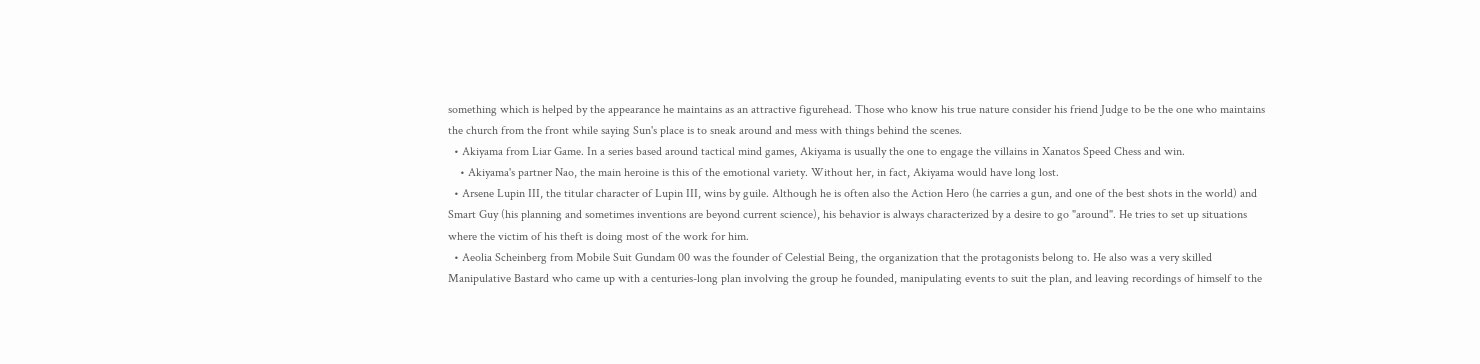something which is helped by the appearance he maintains as an attractive figurehead. Those who know his true nature consider his friend Judge to be the one who maintains the church from the front while saying Sun's place is to sneak around and mess with things behind the scenes.
  • Akiyama from Liar Game. In a series based around tactical mind games, Akiyama is usually the one to engage the villains in Xanatos Speed Chess and win.
    • Akiyama's partner Nao, the main heroine is this of the emotional variety. Without her, in fact, Akiyama would have long lost.
  • Arsene Lupin III, the titular character of Lupin III, wins by guile. Although he is often also the Action Hero (he carries a gun, and one of the best shots in the world) and Smart Guy (his planning and sometimes inventions are beyond current science), his behavior is always characterized by a desire to go "around". He tries to set up situations where the victim of his theft is doing most of the work for him.
  • Aeolia Scheinberg from Mobile Suit Gundam 00 was the founder of Celestial Being, the organization that the protagonists belong to. He also was a very skilled Manipulative Bastard who came up with a centuries-long plan involving the group he founded, manipulating events to suit the plan, and leaving recordings of himself to the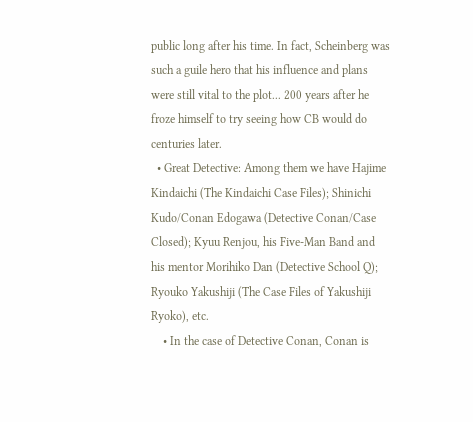public long after his time. In fact, Scheinberg was such a guile hero that his influence and plans were still vital to the plot... 200 years after he froze himself to try seeing how CB would do centuries later.
  • Great Detective: Among them we have Hajime Kindaichi (The Kindaichi Case Files); Shinichi Kudo/Conan Edogawa (Detective Conan/Case Closed); Kyuu Renjou, his Five-Man Band and his mentor Morihiko Dan (Detective School Q); Ryouko Yakushiji (The Case Files of Yakushiji Ryoko), etc.
    • In the case of Detective Conan, Conan is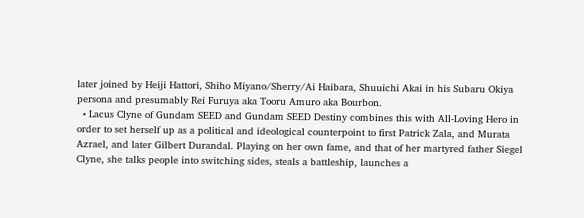later joined by Heiji Hattori, Shiho Miyano/Sherry/Ai Haibara, Shuuichi Akai in his Subaru Okiya persona and presumably Rei Furuya aka Tooru Amuro aka Bourbon.
  • Lacus Clyne of Gundam SEED and Gundam SEED Destiny combines this with All-Loving Hero in order to set herself up as a political and ideological counterpoint to first Patrick Zala, and Murata Azrael, and later Gilbert Durandal. Playing on her own fame, and that of her martyred father Siegel Clyne, she talks people into switching sides, steals a battleship, launches a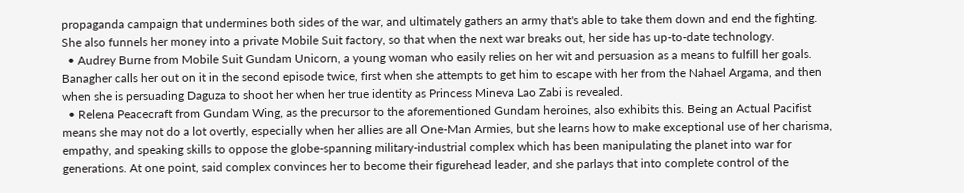propaganda campaign that undermines both sides of the war, and ultimately gathers an army that's able to take them down and end the fighting. She also funnels her money into a private Mobile Suit factory, so that when the next war breaks out, her side has up-to-date technology.
  • Audrey Burne from Mobile Suit Gundam Unicorn, a young woman who easily relies on her wit and persuasion as a means to fulfill her goals. Banagher calls her out on it in the second episode twice, first when she attempts to get him to escape with her from the Nahael Argama, and then when she is persuading Daguza to shoot her when her true identity as Princess Mineva Lao Zabi is revealed.
  • Relena Peacecraft from Gundam Wing, as the precursor to the aforementioned Gundam heroines, also exhibits this. Being an Actual Pacifist means she may not do a lot overtly, especially when her allies are all One-Man Armies, but she learns how to make exceptional use of her charisma, empathy, and speaking skills to oppose the globe-spanning military-industrial complex which has been manipulating the planet into war for generations. At one point, said complex convinces her to become their figurehead leader, and she parlays that into complete control of the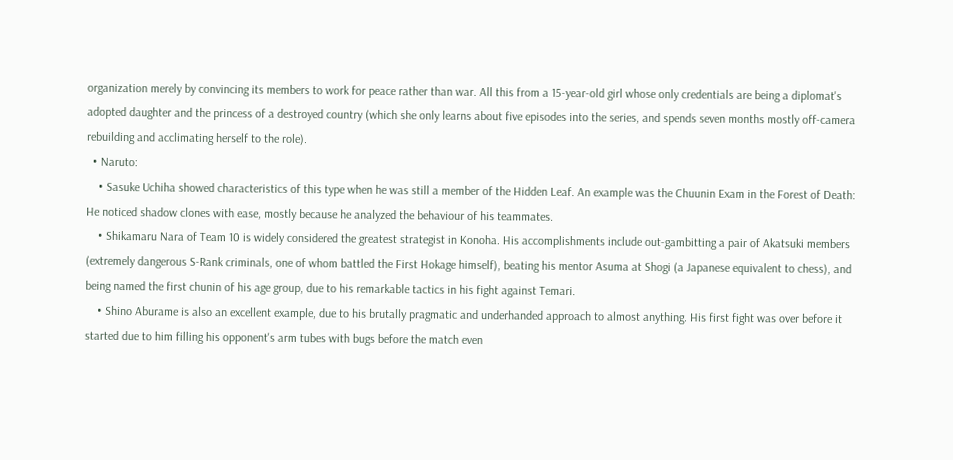organization merely by convincing its members to work for peace rather than war. All this from a 15-year-old girl whose only credentials are being a diplomat's adopted daughter and the princess of a destroyed country (which she only learns about five episodes into the series, and spends seven months mostly off-camera rebuilding and acclimating herself to the role).
  • Naruto:
    • Sasuke Uchiha showed characteristics of this type when he was still a member of the Hidden Leaf. An example was the Chuunin Exam in the Forest of Death: He noticed shadow clones with ease, mostly because he analyzed the behaviour of his teammates.
    • Shikamaru Nara of Team 10 is widely considered the greatest strategist in Konoha. His accomplishments include out-gambitting a pair of Akatsuki members (extremely dangerous S-Rank criminals, one of whom battled the First Hokage himself), beating his mentor Asuma at Shogi (a Japanese equivalent to chess), and being named the first chunin of his age group, due to his remarkable tactics in his fight against Temari.
    • Shino Aburame is also an excellent example, due to his brutally pragmatic and underhanded approach to almost anything. His first fight was over before it started due to him filling his opponent's arm tubes with bugs before the match even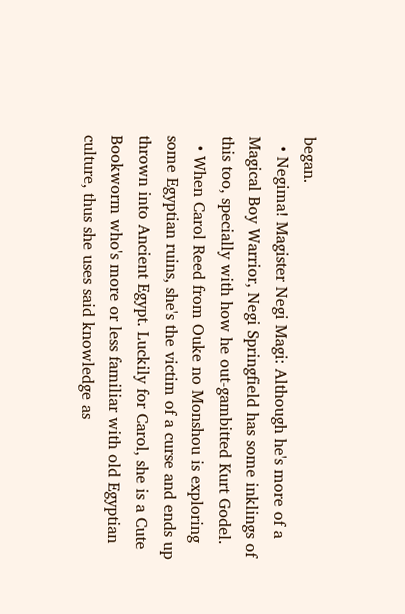began.
  • Negima! Magister Negi Magi: Although he's more of a Magical Boy Warrior, Negi Springfield has some inklings of this too, specially with how he out-gambitted Kurt Godel.
  • When Carol Reed from Ouke no Monshou is exploring some Egyptian ruins, she's the victim of a curse and ends up thrown into Ancient Egypt. Luckily for Carol, she is a Cute Bookworm who's more or less familiar with old Egyptian culture, thus she uses said knowledge as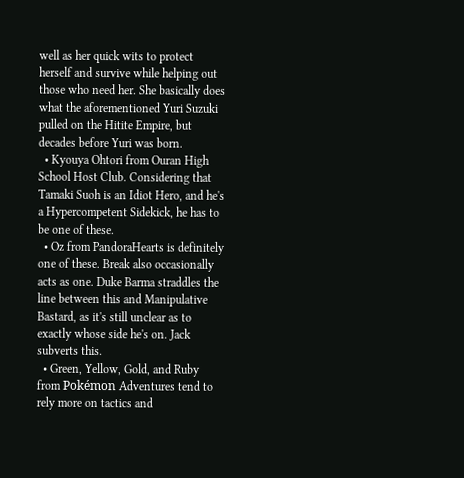well as her quick wits to protect herself and survive while helping out those who need her. She basically does what the aforementioned Yuri Suzuki pulled on the Hitite Empire, but decades before Yuri was born.
  • Kyouya Ohtori from Ouran High School Host Club. Considering that Tamaki Suoh is an Idiot Hero, and he's a Hypercompetent Sidekick, he has to be one of these.
  • Oz from PandoraHearts is definitely one of these. Break also occasionally acts as one. Duke Barma straddles the line between this and Manipulative Bastard, as it's still unclear as to exactly whose side he's on. Jack subverts this.
  • Green, Yellow, Gold, and Ruby from Pokémon Adventures tend to rely more on tactics and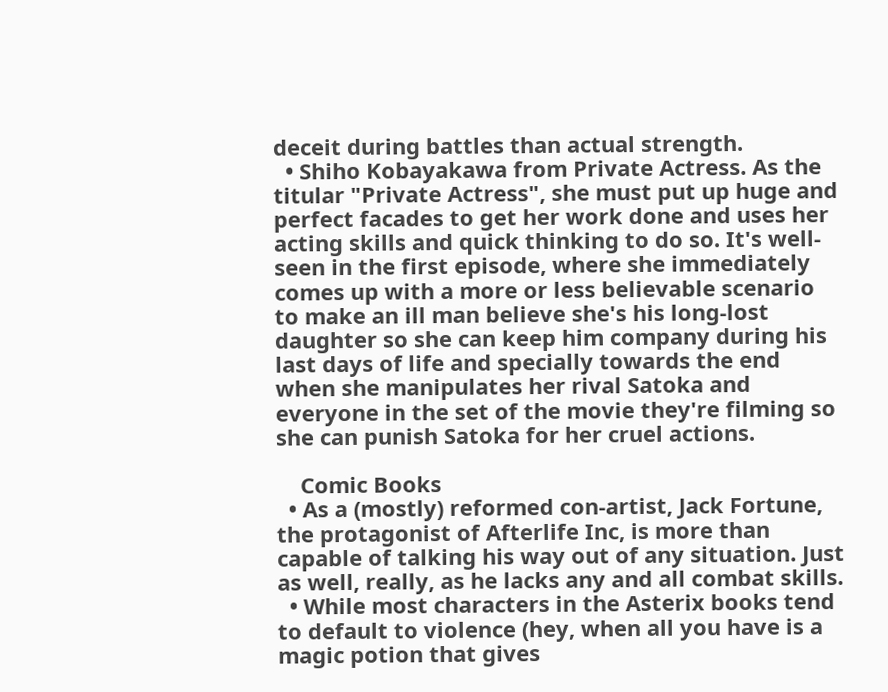deceit during battles than actual strength.
  • Shiho Kobayakawa from Private Actress. As the titular "Private Actress", she must put up huge and perfect facades to get her work done and uses her acting skills and quick thinking to do so. It's well-seen in the first episode, where she immediately comes up with a more or less believable scenario to make an ill man believe she's his long-lost daughter so she can keep him company during his last days of life and specially towards the end when she manipulates her rival Satoka and everyone in the set of the movie they're filming so she can punish Satoka for her cruel actions.

    Comic Books
  • As a (mostly) reformed con-artist, Jack Fortune, the protagonist of Afterlife Inc, is more than capable of talking his way out of any situation. Just as well, really, as he lacks any and all combat skills.
  • While most characters in the Asterix books tend to default to violence (hey, when all you have is a magic potion that gives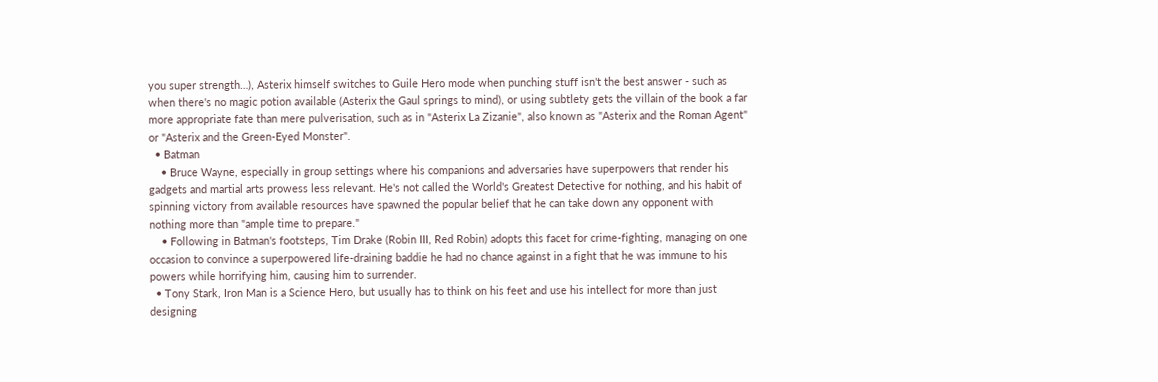you super strength…), Asterix himself switches to Guile Hero mode when punching stuff isn't the best answer - such as when there's no magic potion available (Asterix the Gaul springs to mind), or using subtlety gets the villain of the book a far more appropriate fate than mere pulverisation, such as in "Asterix La Zizanie", also known as "Asterix and the Roman Agent" or "Asterix and the Green-Eyed Monster".
  • Batman
    • Bruce Wayne, especially in group settings where his companions and adversaries have superpowers that render his gadgets and martial arts prowess less relevant. He's not called the World's Greatest Detective for nothing, and his habit of spinning victory from available resources have spawned the popular belief that he can take down any opponent with nothing more than "ample time to prepare."
    • Following in Batman's footsteps, Tim Drake (Robin III, Red Robin) adopts this facet for crime-fighting, managing on one occasion to convince a superpowered life-draining baddie he had no chance against in a fight that he was immune to his powers while horrifying him, causing him to surrender.
  • Tony Stark, Iron Man is a Science Hero, but usually has to think on his feet and use his intellect for more than just designing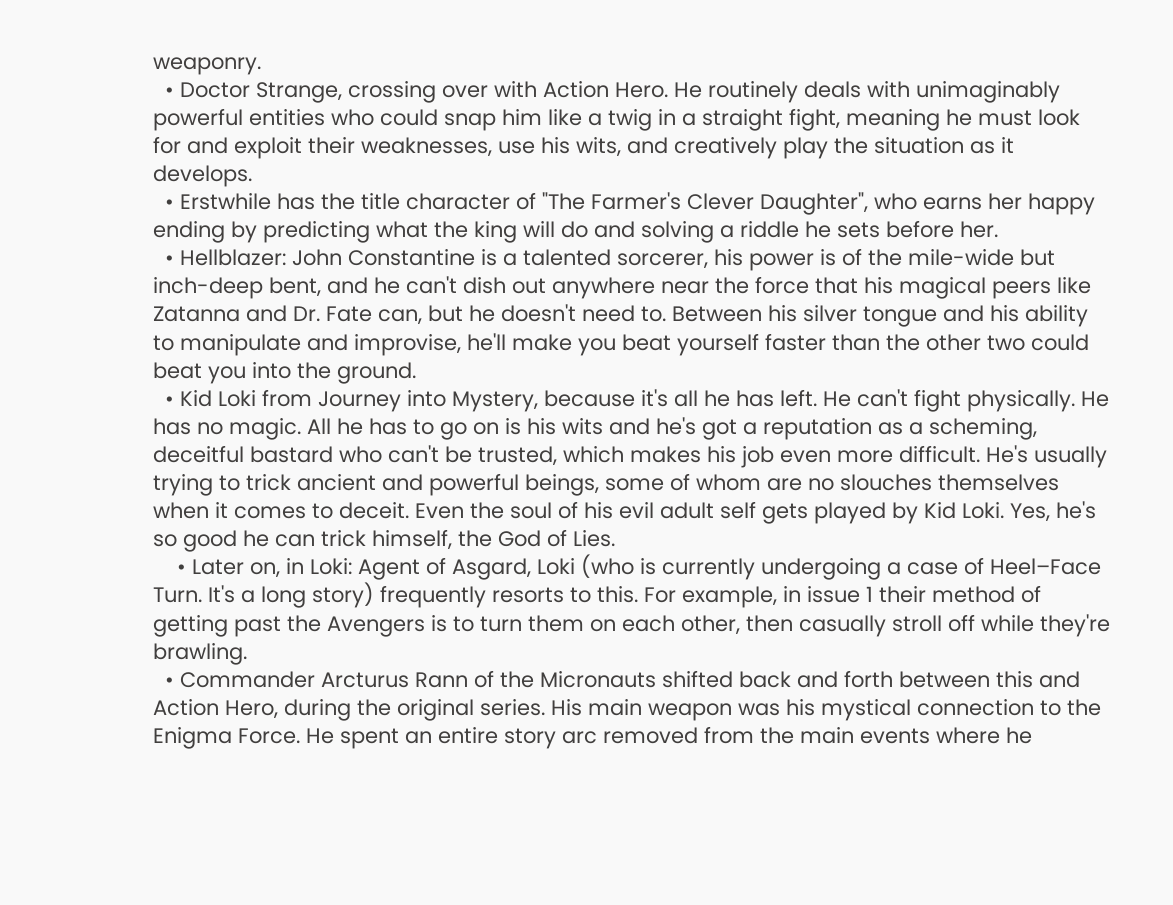weaponry.
  • Doctor Strange, crossing over with Action Hero. He routinely deals with unimaginably powerful entities who could snap him like a twig in a straight fight, meaning he must look for and exploit their weaknesses, use his wits, and creatively play the situation as it develops.
  • Erstwhile has the title character of "The Farmer's Clever Daughter", who earns her happy ending by predicting what the king will do and solving a riddle he sets before her.
  • Hellblazer: John Constantine is a talented sorcerer, his power is of the mile-wide but inch-deep bent, and he can't dish out anywhere near the force that his magical peers like Zatanna and Dr. Fate can, but he doesn't need to. Between his silver tongue and his ability to manipulate and improvise, he'll make you beat yourself faster than the other two could beat you into the ground.
  • Kid Loki from Journey into Mystery, because it's all he has left. He can't fight physically. He has no magic. All he has to go on is his wits and he's got a reputation as a scheming, deceitful bastard who can't be trusted, which makes his job even more difficult. He's usually trying to trick ancient and powerful beings, some of whom are no slouches themselves when it comes to deceit. Even the soul of his evil adult self gets played by Kid Loki. Yes, he's so good he can trick himself, the God of Lies.
    • Later on, in Loki: Agent of Asgard, Loki (who is currently undergoing a case of Heel–Face Turn. It's a long story) frequently resorts to this. For example, in issue 1 their method of getting past the Avengers is to turn them on each other, then casually stroll off while they're brawling.
  • Commander Arcturus Rann of the Micronauts shifted back and forth between this and Action Hero, during the original series. His main weapon was his mystical connection to the Enigma Force. He spent an entire story arc removed from the main events where he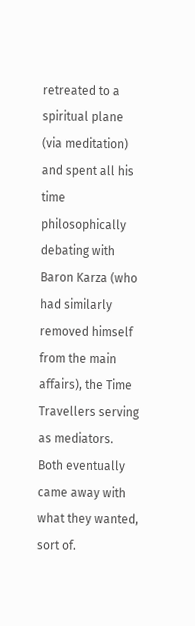retreated to a spiritual plane (via meditation) and spent all his time philosophically debating with Baron Karza (who had similarly removed himself from the main affairs), the Time Travellers serving as mediators. Both eventually came away with what they wanted, sort of.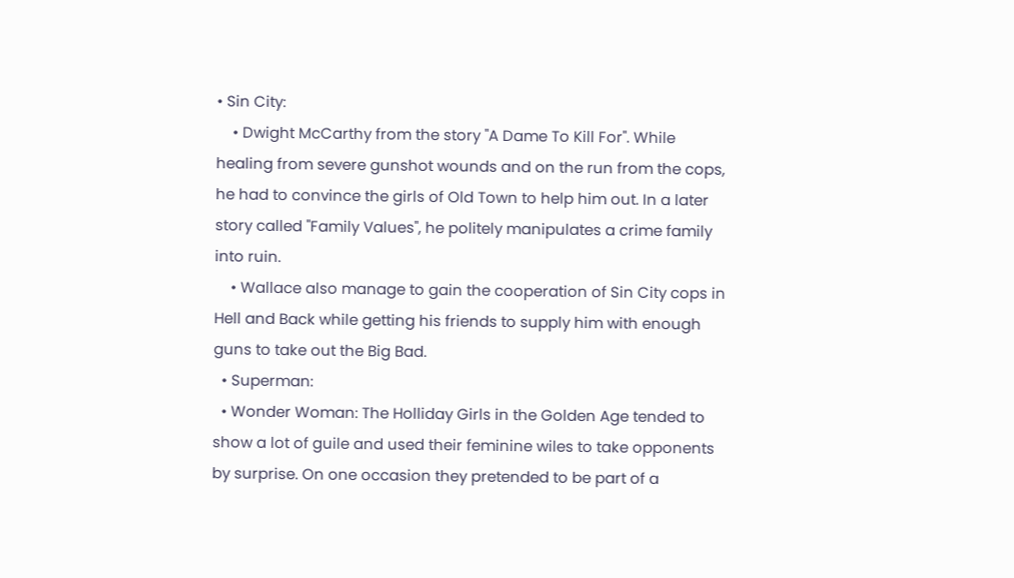• Sin City:
    • Dwight McCarthy from the story "A Dame To Kill For". While healing from severe gunshot wounds and on the run from the cops, he had to convince the girls of Old Town to help him out. In a later story called "Family Values", he politely manipulates a crime family into ruin.
    • Wallace also manage to gain the cooperation of Sin City cops in Hell and Back while getting his friends to supply him with enough guns to take out the Big Bad.
  • Superman:
  • Wonder Woman: The Holliday Girls in the Golden Age tended to show a lot of guile and used their feminine wiles to take opponents by surprise. On one occasion they pretended to be part of a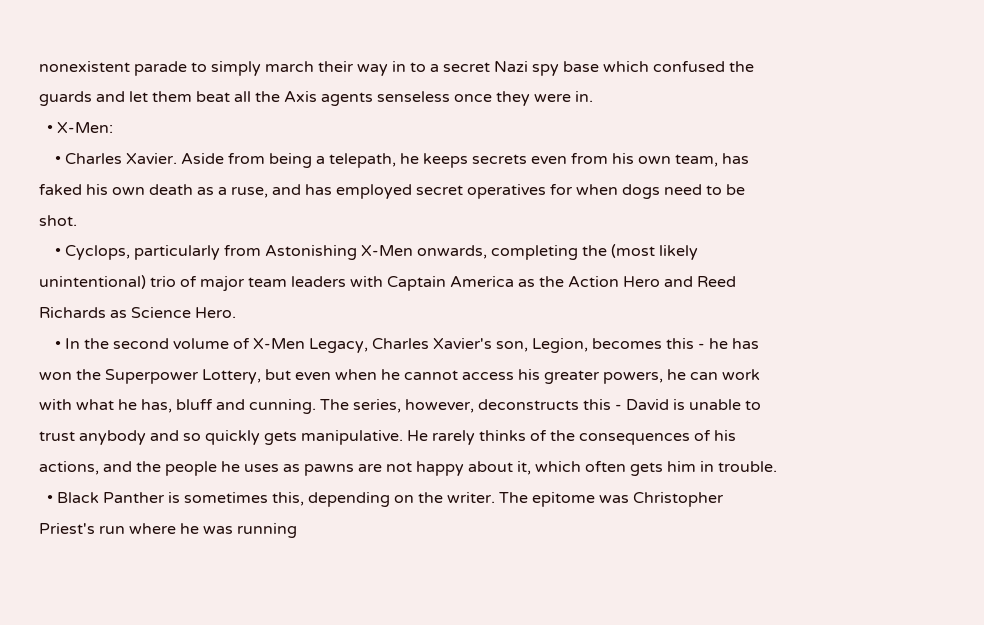nonexistent parade to simply march their way in to a secret Nazi spy base which confused the guards and let them beat all the Axis agents senseless once they were in.
  • X-Men:
    • Charles Xavier. Aside from being a telepath, he keeps secrets even from his own team, has faked his own death as a ruse, and has employed secret operatives for when dogs need to be shot.
    • Cyclops, particularly from Astonishing X-Men onwards, completing the (most likely unintentional) trio of major team leaders with Captain America as the Action Hero and Reed Richards as Science Hero.
    • In the second volume of X-Men Legacy, Charles Xavier's son, Legion, becomes this - he has won the Superpower Lottery, but even when he cannot access his greater powers, he can work with what he has, bluff and cunning. The series, however, deconstructs this - David is unable to trust anybody and so quickly gets manipulative. He rarely thinks of the consequences of his actions, and the people he uses as pawns are not happy about it, which often gets him in trouble.
  • Black Panther is sometimes this, depending on the writer. The epitome was Christopher Priest's run where he was running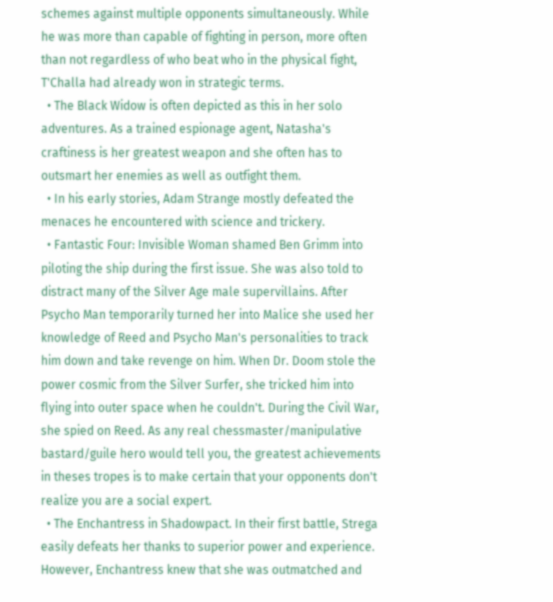schemes against multiple opponents simultaneously. While he was more than capable of fighting in person, more often than not regardless of who beat who in the physical fight, T'Challa had already won in strategic terms.
  • The Black Widow is often depicted as this in her solo adventures. As a trained espionage agent, Natasha's craftiness is her greatest weapon and she often has to outsmart her enemies as well as outfight them.
  • In his early stories, Adam Strange mostly defeated the menaces he encountered with science and trickery.
  • Fantastic Four: Invisible Woman shamed Ben Grimm into piloting the ship during the first issue. She was also told to distract many of the Silver Age male supervillains. After Psycho Man temporarily turned her into Malice she used her knowledge of Reed and Psycho Man's personalities to track him down and take revenge on him. When Dr. Doom stole the power cosmic from the Silver Surfer, she tricked him into flying into outer space when he couldn't. During the Civil War, she spied on Reed. As any real chessmaster/manipulative bastard/guile hero would tell you, the greatest achievements in theses tropes is to make certain that your opponents don't realize you are a social expert.
  • The Enchantress in Shadowpact. In their first battle, Strega easily defeats her thanks to superior power and experience. However, Enchantress knew that she was outmatched and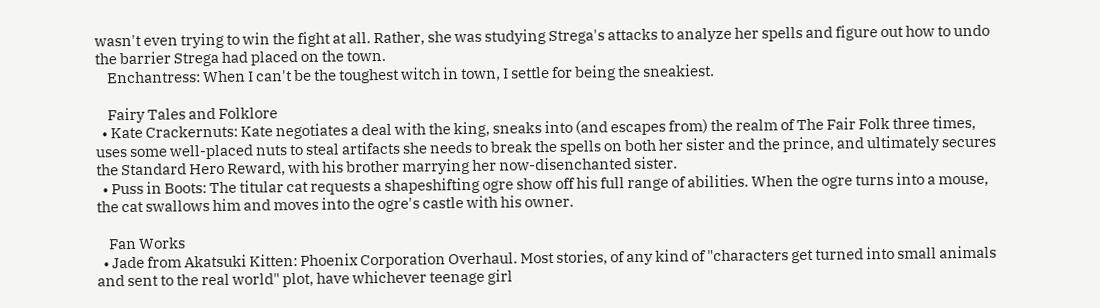wasn't even trying to win the fight at all. Rather, she was studying Strega's attacks to analyze her spells and figure out how to undo the barrier Strega had placed on the town.
    Enchantress: When I can't be the toughest witch in town, I settle for being the sneakiest.

    Fairy Tales and Folklore
  • Kate Crackernuts: Kate negotiates a deal with the king, sneaks into (and escapes from) the realm of The Fair Folk three times, uses some well-placed nuts to steal artifacts she needs to break the spells on both her sister and the prince, and ultimately secures the Standard Hero Reward, with his brother marrying her now-disenchanted sister.
  • Puss in Boots: The titular cat requests a shapeshifting ogre show off his full range of abilities. When the ogre turns into a mouse, the cat swallows him and moves into the ogre's castle with his owner.

    Fan Works
  • Jade from Akatsuki Kitten: Phoenix Corporation Overhaul. Most stories, of any kind of "characters get turned into small animals and sent to the real world" plot, have whichever teenage girl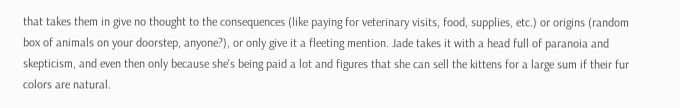that takes them in give no thought to the consequences (like paying for veterinary visits, food, supplies, etc.) or origins (random box of animals on your doorstep, anyone?), or only give it a fleeting mention. Jade takes it with a head full of paranoia and skepticism, and even then only because she's being paid a lot and figures that she can sell the kittens for a large sum if their fur colors are natural.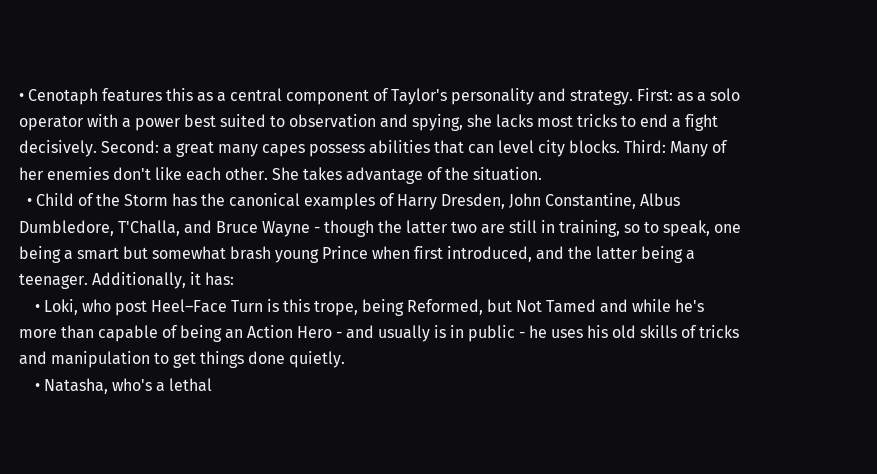• Cenotaph features this as a central component of Taylor's personality and strategy. First: as a solo operator with a power best suited to observation and spying, she lacks most tricks to end a fight decisively. Second: a great many capes possess abilities that can level city blocks. Third: Many of her enemies don't like each other. She takes advantage of the situation.
  • Child of the Storm has the canonical examples of Harry Dresden, John Constantine, Albus Dumbledore, T'Challa, and Bruce Wayne - though the latter two are still in training, so to speak, one being a smart but somewhat brash young Prince when first introduced, and the latter being a teenager. Additionally, it has:
    • Loki, who post Heel–Face Turn is this trope, being Reformed, but Not Tamed and while he's more than capable of being an Action Hero - and usually is in public - he uses his old skills of tricks and manipulation to get things done quietly.
    • Natasha, who's a lethal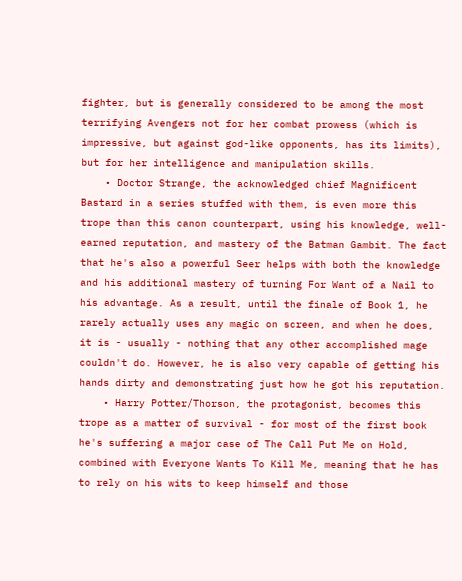fighter, but is generally considered to be among the most terrifying Avengers not for her combat prowess (which is impressive, but against god-like opponents, has its limits), but for her intelligence and manipulation skills.
    • Doctor Strange, the acknowledged chief Magnificent Bastard in a series stuffed with them, is even more this trope than this canon counterpart, using his knowledge, well-earned reputation, and mastery of the Batman Gambit. The fact that he's also a powerful Seer helps with both the knowledge and his additional mastery of turning For Want of a Nail to his advantage. As a result, until the finale of Book 1, he rarely actually uses any magic on screen, and when he does, it is - usually - nothing that any other accomplished mage couldn't do. However, he is also very capable of getting his hands dirty and demonstrating just how he got his reputation.
    • Harry Potter/Thorson, the protagonist, becomes this trope as a matter of survival - for most of the first book he's suffering a major case of The Call Put Me on Hold, combined with Everyone Wants To Kill Me, meaning that he has to rely on his wits to keep himself and those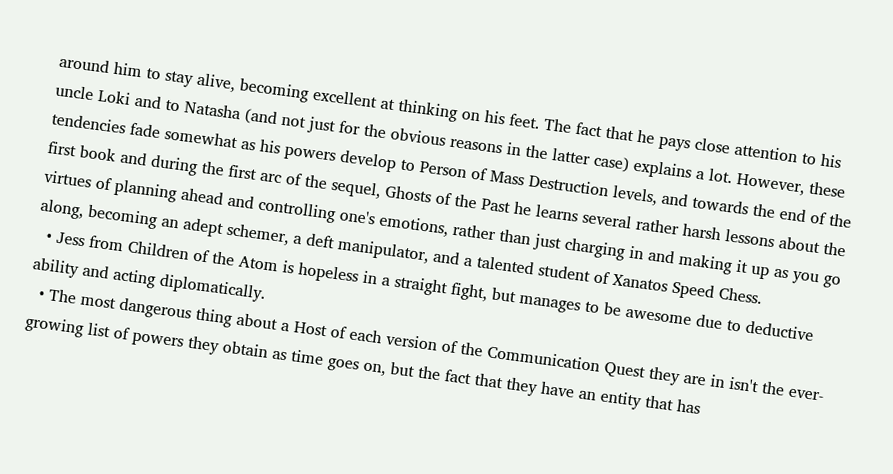around him to stay alive, becoming excellent at thinking on his feet. The fact that he pays close attention to his uncle Loki and to Natasha (and not just for the obvious reasons in the latter case) explains a lot. However, these tendencies fade somewhat as his powers develop to Person of Mass Destruction levels, and towards the end of the first book and during the first arc of the sequel, Ghosts of the Past he learns several rather harsh lessons about the virtues of planning ahead and controlling one's emotions, rather than just charging in and making it up as you go along, becoming an adept schemer, a deft manipulator, and a talented student of Xanatos Speed Chess.
  • Jess from Children of the Atom is hopeless in a straight fight, but manages to be awesome due to deductive ability and acting diplomatically.
  • The most dangerous thing about a Host of each version of the Communication Quest they are in isn't the ever-growing list of powers they obtain as time goes on, but the fact that they have an entity that has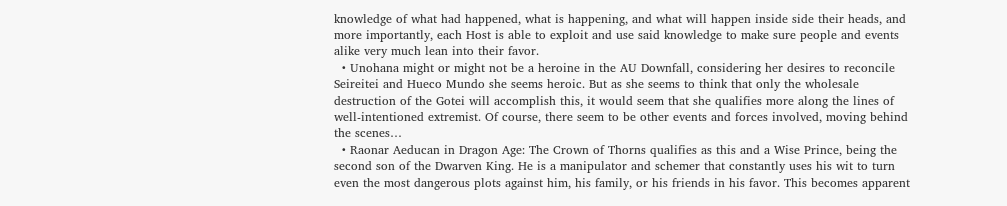knowledge of what had happened, what is happening, and what will happen inside side their heads, and more importantly, each Host is able to exploit and use said knowledge to make sure people and events alike very much lean into their favor.
  • Unohana might or might not be a heroine in the AU Downfall, considering her desires to reconcile Seireitei and Hueco Mundo she seems heroic. But as she seems to think that only the wholesale destruction of the Gotei will accomplish this, it would seem that she qualifies more along the lines of well-intentioned extremist. Of course, there seem to be other events and forces involved, moving behind the scenes…
  • Raonar Aeducan in Dragon Age: The Crown of Thorns qualifies as this and a Wise Prince, being the second son of the Dwarven King. He is a manipulator and schemer that constantly uses his wit to turn even the most dangerous plots against him, his family, or his friends in his favor. This becomes apparent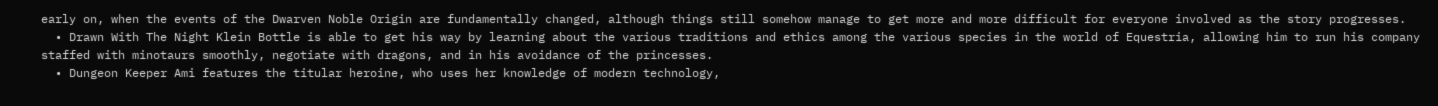early on, when the events of the Dwarven Noble Origin are fundamentally changed, although things still somehow manage to get more and more difficult for everyone involved as the story progresses.
  • Drawn With The Night Klein Bottle is able to get his way by learning about the various traditions and ethics among the various species in the world of Equestria, allowing him to run his company staffed with minotaurs smoothly, negotiate with dragons, and in his avoidance of the princesses.
  • Dungeon Keeper Ami features the titular heroine, who uses her knowledge of modern technology,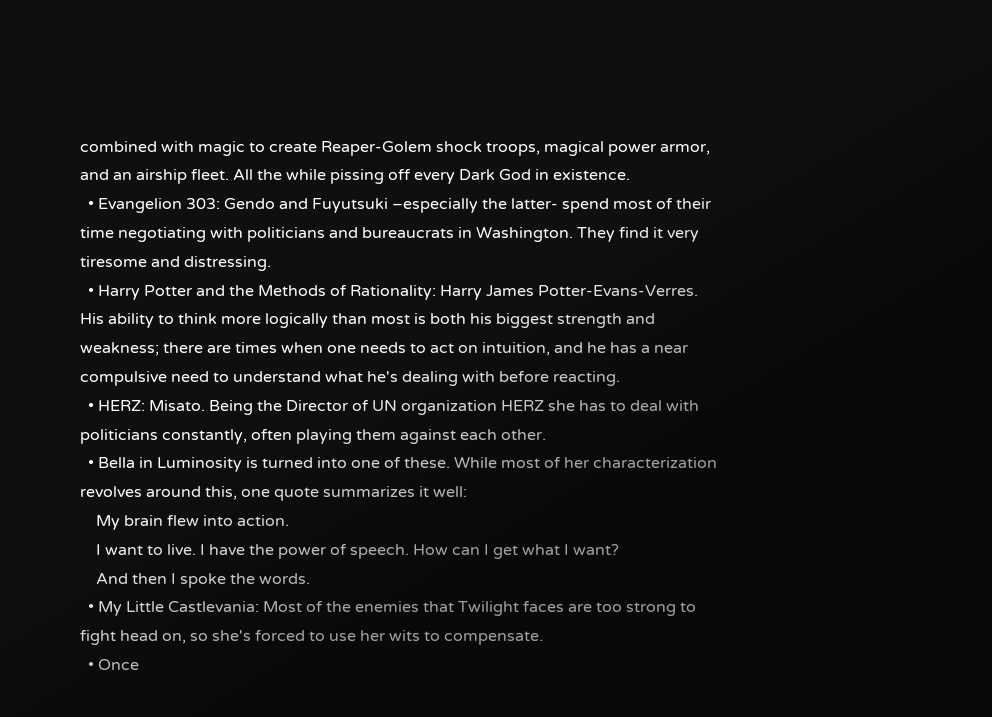combined with magic to create Reaper-Golem shock troops, magical power armor, and an airship fleet. All the while pissing off every Dark God in existence.
  • Evangelion 303: Gendo and Fuyutsuki –especially the latter- spend most of their time negotiating with politicians and bureaucrats in Washington. They find it very tiresome and distressing.
  • Harry Potter and the Methods of Rationality: Harry James Potter-Evans-Verres. His ability to think more logically than most is both his biggest strength and weakness; there are times when one needs to act on intuition, and he has a near compulsive need to understand what he's dealing with before reacting.
  • HERZ: Misato. Being the Director of UN organization HERZ she has to deal with politicians constantly, often playing them against each other.
  • Bella in Luminosity is turned into one of these. While most of her characterization revolves around this, one quote summarizes it well:
    My brain flew into action.
    I want to live. I have the power of speech. How can I get what I want?
    And then I spoke the words.
  • My Little Castlevania: Most of the enemies that Twilight faces are too strong to fight head on, so she's forced to use her wits to compensate.
  • Once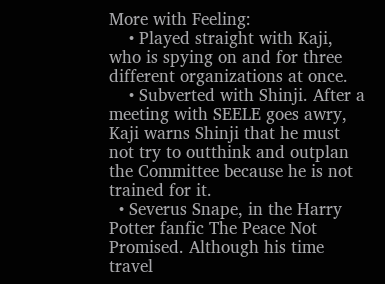More with Feeling:
    • Played straight with Kaji, who is spying on and for three different organizations at once.
    • Subverted with Shinji. After a meeting with SEELE goes awry, Kaji warns Shinji that he must not try to outthink and outplan the Committee because he is not trained for it.
  • Severus Snape, in the Harry Potter fanfic The Peace Not Promised. Although his time travel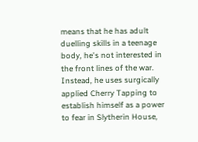means that he has adult duelling skills in a teenage body, he's not interested in the front lines of the war. Instead, he uses surgically applied Cherry Tapping to establish himself as a power to fear in Slytherin House,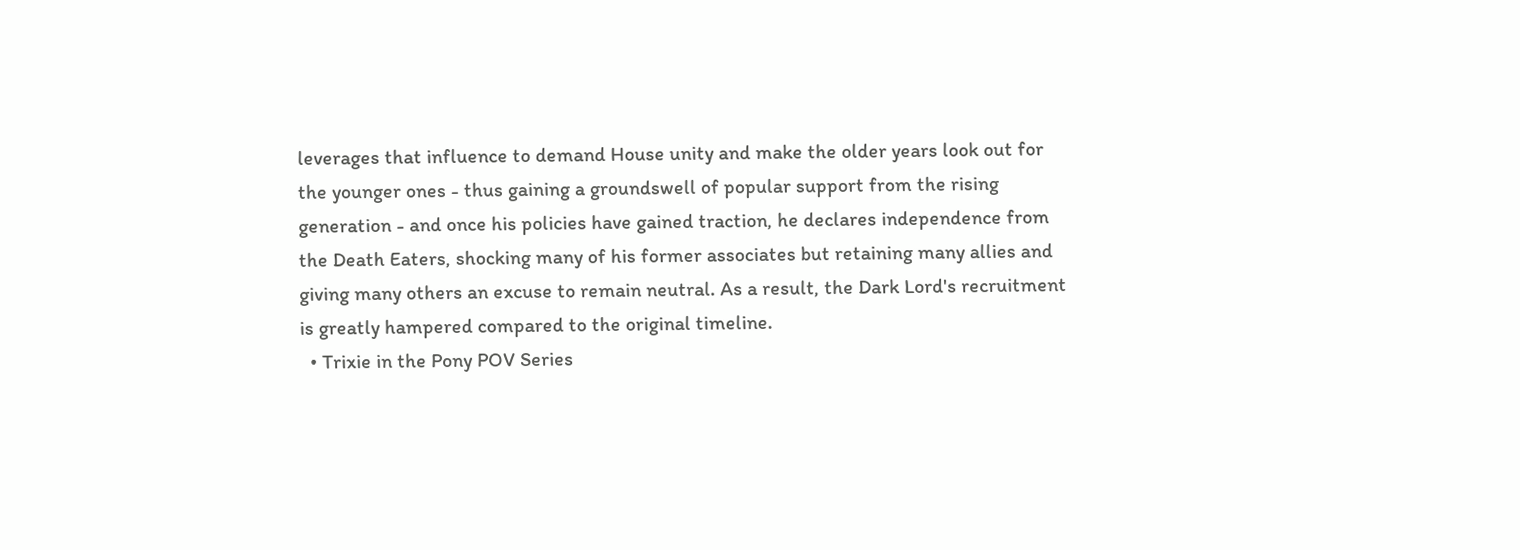leverages that influence to demand House unity and make the older years look out for the younger ones - thus gaining a groundswell of popular support from the rising generation - and once his policies have gained traction, he declares independence from the Death Eaters, shocking many of his former associates but retaining many allies and giving many others an excuse to remain neutral. As a result, the Dark Lord's recruitment is greatly hampered compared to the original timeline.
  • Trixie in the Pony POV Series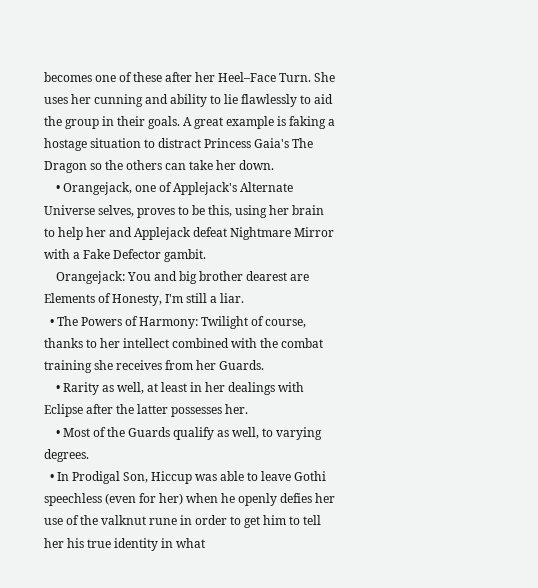becomes one of these after her Heel–Face Turn. She uses her cunning and ability to lie flawlessly to aid the group in their goals. A great example is faking a hostage situation to distract Princess Gaia's The Dragon so the others can take her down.
    • Orangejack, one of Applejack's Alternate Universe selves, proves to be this, using her brain to help her and Applejack defeat Nightmare Mirror with a Fake Defector gambit.
    Orangejack: You and big brother dearest are Elements of Honesty, I'm still a liar.
  • The Powers of Harmony: Twilight of course, thanks to her intellect combined with the combat training she receives from her Guards.
    • Rarity as well, at least in her dealings with Eclipse after the latter possesses her.
    • Most of the Guards qualify as well, to varying degrees.
  • In Prodigal Son, Hiccup was able to leave Gothi speechless (even for her) when he openly defies her use of the valknut rune in order to get him to tell her his true identity in what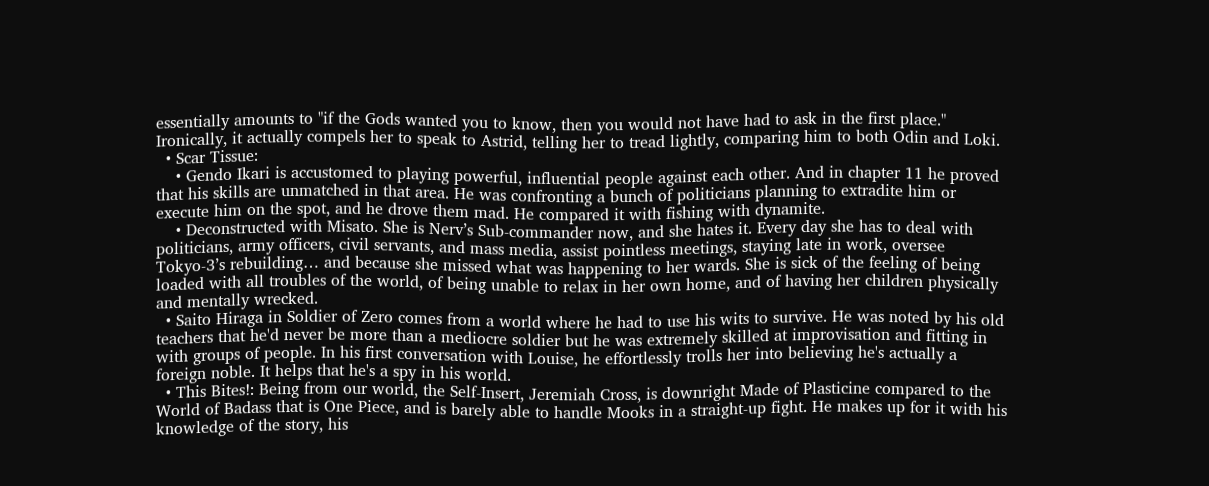essentially amounts to "if the Gods wanted you to know, then you would not have had to ask in the first place." Ironically, it actually compels her to speak to Astrid, telling her to tread lightly, comparing him to both Odin and Loki.
  • Scar Tissue:
    • Gendo Ikari is accustomed to playing powerful, influential people against each other. And in chapter 11 he proved that his skills are unmatched in that area. He was confronting a bunch of politicians planning to extradite him or execute him on the spot, and he drove them mad. He compared it with fishing with dynamite.
    • Deconstructed with Misato. She is Nerv’s Sub-commander now, and she hates it. Every day she has to deal with politicians, army officers, civil servants, and mass media, assist pointless meetings, staying late in work, oversee Tokyo-3’s rebuilding… and because she missed what was happening to her wards. She is sick of the feeling of being loaded with all troubles of the world, of being unable to relax in her own home, and of having her children physically and mentally wrecked.
  • Saito Hiraga in Soldier of Zero comes from a world where he had to use his wits to survive. He was noted by his old teachers that he'd never be more than a mediocre soldier but he was extremely skilled at improvisation and fitting in with groups of people. In his first conversation with Louise, he effortlessly trolls her into believing he's actually a foreign noble. It helps that he's a spy in his world.
  • This Bites!: Being from our world, the Self-Insert, Jeremiah Cross, is downright Made of Plasticine compared to the World of Badass that is One Piece, and is barely able to handle Mooks in a straight-up fight. He makes up for it with his knowledge of the story, his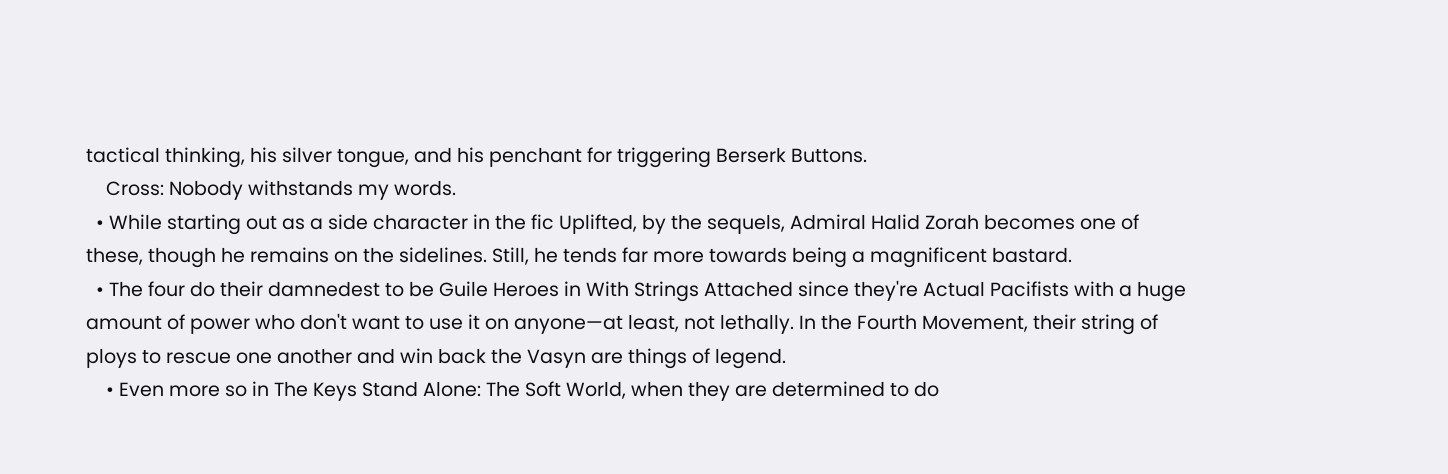tactical thinking, his silver tongue, and his penchant for triggering Berserk Buttons.
    Cross: Nobody withstands my words.
  • While starting out as a side character in the fic Uplifted, by the sequels, Admiral Halid Zorah becomes one of these, though he remains on the sidelines. Still, he tends far more towards being a magnificent bastard.
  • The four do their damnedest to be Guile Heroes in With Strings Attached since they're Actual Pacifists with a huge amount of power who don't want to use it on anyone—at least, not lethally. In the Fourth Movement, their string of ploys to rescue one another and win back the Vasyn are things of legend.
    • Even more so in The Keys Stand Alone: The Soft World, when they are determined to do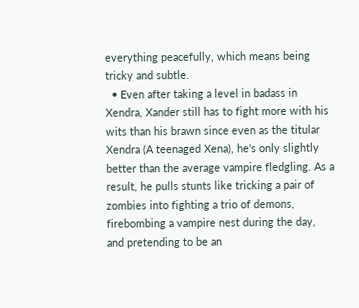everything peacefully, which means being tricky and subtle.
  • Even after taking a level in badass in Xendra, Xander still has to fight more with his wits than his brawn since even as the titular Xendra (A teenaged Xena), he's only slightly better than the average vampire fledgling. As a result, he pulls stunts like tricking a pair of zombies into fighting a trio of demons, firebombing a vampire nest during the day, and pretending to be an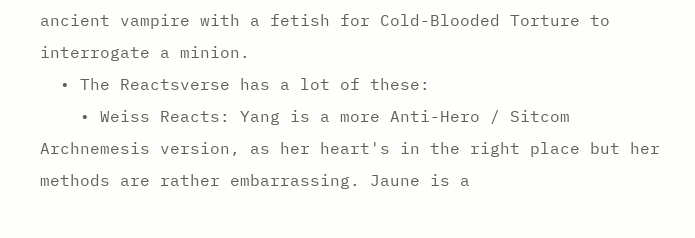ancient vampire with a fetish for Cold-Blooded Torture to interrogate a minion.
  • The Reactsverse has a lot of these:
    • Weiss Reacts: Yang is a more Anti-Hero / Sitcom Archnemesis version, as her heart's in the right place but her methods are rather embarrassing. Jaune is a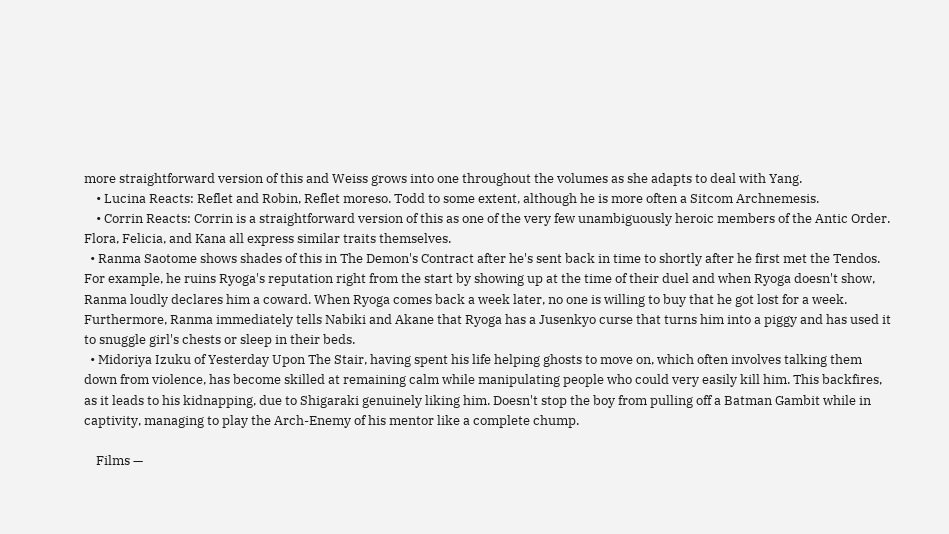more straightforward version of this and Weiss grows into one throughout the volumes as she adapts to deal with Yang.
    • Lucina Reacts: Reflet and Robin, Reflet moreso. Todd to some extent, although he is more often a Sitcom Archnemesis.
    • Corrin Reacts: Corrin is a straightforward version of this as one of the very few unambiguously heroic members of the Antic Order. Flora, Felicia, and Kana all express similar traits themselves.
  • Ranma Saotome shows shades of this in The Demon's Contract after he's sent back in time to shortly after he first met the Tendos. For example, he ruins Ryoga's reputation right from the start by showing up at the time of their duel and when Ryoga doesn't show, Ranma loudly declares him a coward. When Ryoga comes back a week later, no one is willing to buy that he got lost for a week. Furthermore, Ranma immediately tells Nabiki and Akane that Ryoga has a Jusenkyo curse that turns him into a piggy and has used it to snuggle girl's chests or sleep in their beds.
  • Midoriya Izuku of Yesterday Upon The Stair, having spent his life helping ghosts to move on, which often involves talking them down from violence, has become skilled at remaining calm while manipulating people who could very easily kill him. This backfires, as it leads to his kidnapping, due to Shigaraki genuinely liking him. Doesn't stop the boy from pulling off a Batman Gambit while in captivity, managing to play the Arch-Enemy of his mentor like a complete chump.

    Films —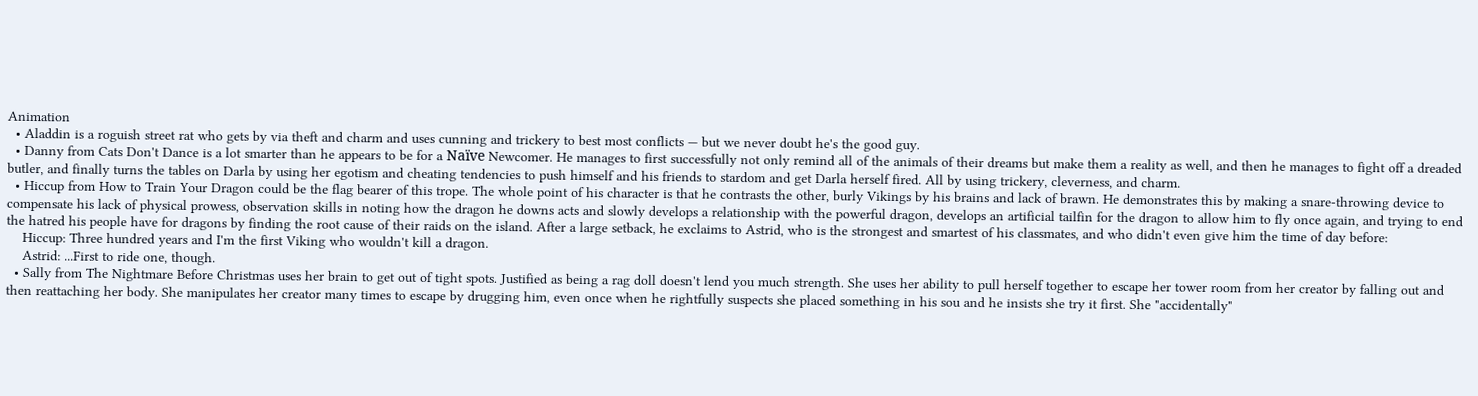Animation
  • Aladdin is a roguish street rat who gets by via theft and charm and uses cunning and trickery to best most conflicts — but we never doubt he's the good guy.
  • Danny from Cats Don't Dance is a lot smarter than he appears to be for a Naïve Newcomer. He manages to first successfully not only remind all of the animals of their dreams but make them a reality as well, and then he manages to fight off a dreaded butler, and finally turns the tables on Darla by using her egotism and cheating tendencies to push himself and his friends to stardom and get Darla herself fired. All by using trickery, cleverness, and charm.
  • Hiccup from How to Train Your Dragon could be the flag bearer of this trope. The whole point of his character is that he contrasts the other, burly Vikings by his brains and lack of brawn. He demonstrates this by making a snare-throwing device to compensate his lack of physical prowess, observation skills in noting how the dragon he downs acts and slowly develops a relationship with the powerful dragon, develops an artificial tailfin for the dragon to allow him to fly once again, and trying to end the hatred his people have for dragons by finding the root cause of their raids on the island. After a large setback, he exclaims to Astrid, who is the strongest and smartest of his classmates, and who didn't even give him the time of day before:
    Hiccup: Three hundred years and I'm the first Viking who wouldn't kill a dragon.
    Astrid: ...First to ride one, though.
  • Sally from The Nightmare Before Christmas uses her brain to get out of tight spots. Justified as being a rag doll doesn't lend you much strength. She uses her ability to pull herself together to escape her tower room from her creator by falling out and then reattaching her body. She manipulates her creator many times to escape by drugging him, even once when he rightfully suspects she placed something in his sou and he insists she try it first. She "accidentally"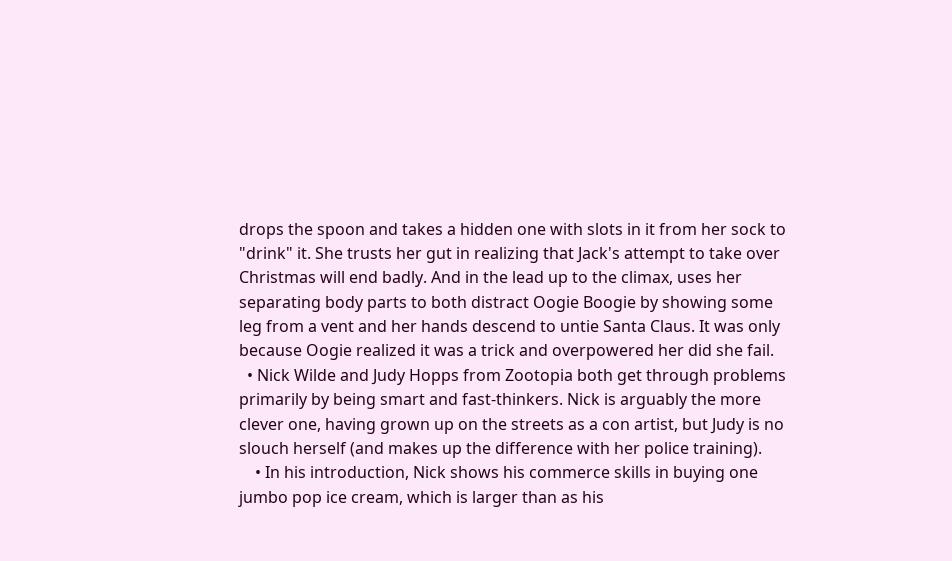drops the spoon and takes a hidden one with slots in it from her sock to "drink" it. She trusts her gut in realizing that Jack's attempt to take over Christmas will end badly. And in the lead up to the climax, uses her separating body parts to both distract Oogie Boogie by showing some leg from a vent and her hands descend to untie Santa Claus. It was only because Oogie realized it was a trick and overpowered her did she fail.
  • Nick Wilde and Judy Hopps from Zootopia both get through problems primarily by being smart and fast-thinkers. Nick is arguably the more clever one, having grown up on the streets as a con artist, but Judy is no slouch herself (and makes up the difference with her police training).
    • In his introduction, Nick shows his commerce skills in buying one jumbo pop ice cream, which is larger than as his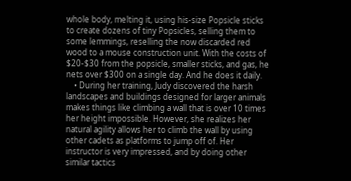whole body, melting it, using his-size Popsicle sticks to create dozens of tiny Popsicles, selling them to some lemmings, reselling the now discarded red wood to a mouse construction unit. With the costs of $20-$30 from the popsicle, smaller sticks, and gas, he nets over $300 on a single day. And he does it daily.
    • During her training, Judy discovered the harsh landscapes and buildings designed for larger animals makes things like climbing a wall that is over 10 times her height impossible. However, she realizes her natural agility allows her to climb the wall by using other cadets as platforms to jump off of. Her instructor is very impressed, and by doing other similar tactics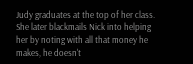Judy graduates at the top of her class. She later blackmails Nick into helping her by noting with all that money he makes, he doesn't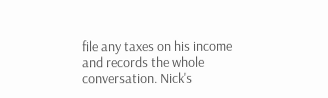file any taxes on his income and records the whole conversation. Nick's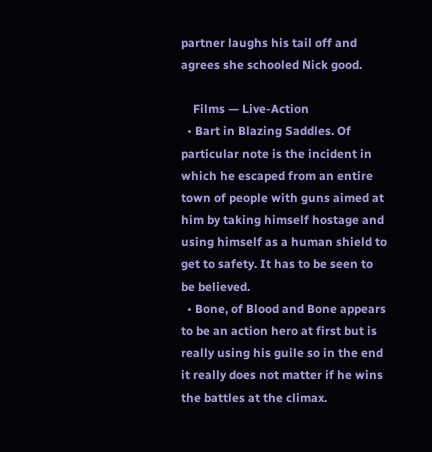partner laughs his tail off and agrees she schooled Nick good.

    Films — Live-Action
  • Bart in Blazing Saddles. Of particular note is the incident in which he escaped from an entire town of people with guns aimed at him by taking himself hostage and using himself as a human shield to get to safety. It has to be seen to be believed.
  • Bone, of Blood and Bone appears to be an action hero at first but is really using his guile so in the end it really does not matter if he wins the battles at the climax.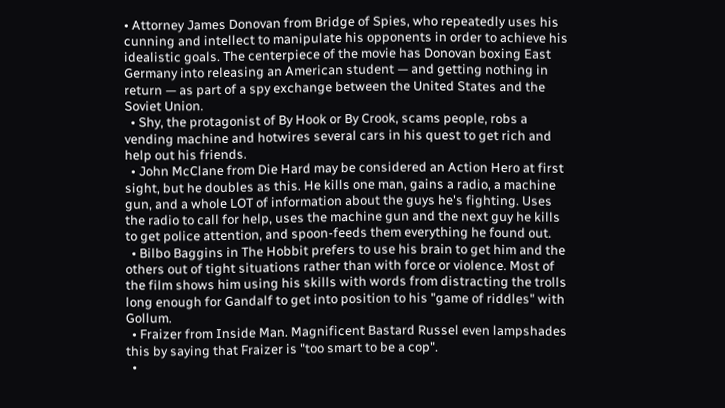• Attorney James Donovan from Bridge of Spies, who repeatedly uses his cunning and intellect to manipulate his opponents in order to achieve his idealistic goals. The centerpiece of the movie has Donovan boxing East Germany into releasing an American student — and getting nothing in return — as part of a spy exchange between the United States and the Soviet Union.
  • Shy, the protagonist of By Hook or By Crook, scams people, robs a vending machine and hotwires several cars in his quest to get rich and help out his friends.
  • John McClane from Die Hard may be considered an Action Hero at first sight, but he doubles as this. He kills one man, gains a radio, a machine gun, and a whole LOT of information about the guys he's fighting. Uses the radio to call for help, uses the machine gun and the next guy he kills to get police attention, and spoon-feeds them everything he found out.
  • Bilbo Baggins in The Hobbit prefers to use his brain to get him and the others out of tight situations rather than with force or violence. Most of the film shows him using his skills with words from distracting the trolls long enough for Gandalf to get into position to his "game of riddles" with Gollum.
  • Fraizer from Inside Man. Magnificent Bastard Russel even lampshades this by saying that Fraizer is "too smart to be a cop".
  •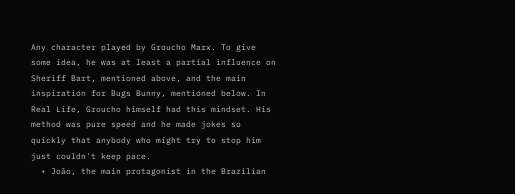Any character played by Groucho Marx. To give some idea, he was at least a partial influence on Sheriff Bart, mentioned above, and the main inspiration for Bugs Bunny, mentioned below. In Real Life, Groucho himself had this mindset. His method was pure speed and he made jokes so quickly that anybody who might try to stop him just couldn't keep pace.
  • João, the main protagonist in the Brazilian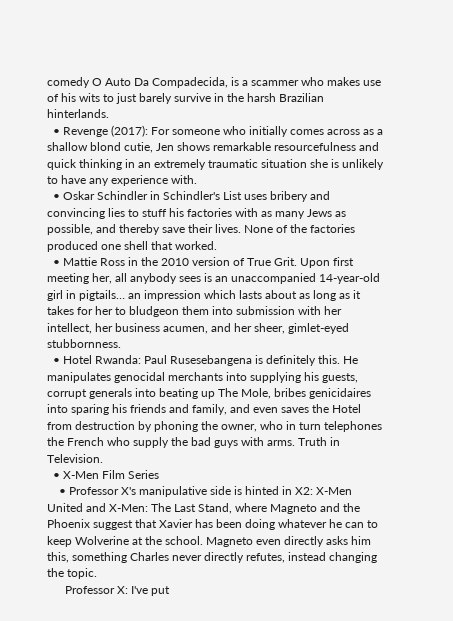comedy O Auto Da Compadecida, is a scammer who makes use of his wits to just barely survive in the harsh Brazilian hinterlands.
  • Revenge (2017): For someone who initially comes across as a shallow blond cutie, Jen shows remarkable resourcefulness and quick thinking in an extremely traumatic situation she is unlikely to have any experience with.
  • Oskar Schindler in Schindler's List uses bribery and convincing lies to stuff his factories with as many Jews as possible, and thereby save their lives. None of the factories produced one shell that worked.
  • Mattie Ross in the 2010 version of True Grit. Upon first meeting her, all anybody sees is an unaccompanied 14-year-old girl in pigtails… an impression which lasts about as long as it takes for her to bludgeon them into submission with her intellect, her business acumen, and her sheer, gimlet-eyed stubbornness.
  • Hotel Rwanda: Paul Rusesebangena is definitely this. He manipulates genocidal merchants into supplying his guests, corrupt generals into beating up The Mole, bribes genicidaires into sparing his friends and family, and even saves the Hotel from destruction by phoning the owner, who in turn telephones the French who supply the bad guys with arms. Truth in Television.
  • X-Men Film Series
    • Professor X's manipulative side is hinted in X2: X-Men United and X-Men: The Last Stand, where Magneto and the Phoenix suggest that Xavier has been doing whatever he can to keep Wolverine at the school. Magneto even directly asks him this, something Charles never directly refutes, instead changing the topic.
      Professor X: I've put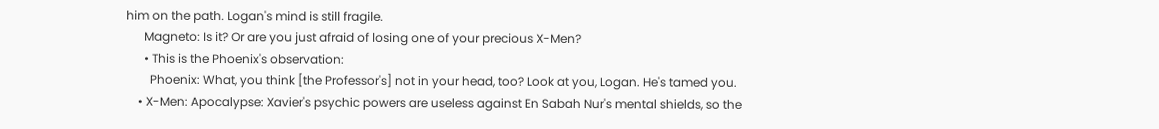him on the path. Logan's mind is still fragile.
      Magneto: Is it? Or are you just afraid of losing one of your precious X-Men?
      • This is the Phoenix's observation:
        Phoenix: What, you think [the Professor's] not in your head, too? Look at you, Logan. He's tamed you.
    • X-Men: Apocalypse: Xavier's psychic powers are useless against En Sabah Nur's mental shields, so the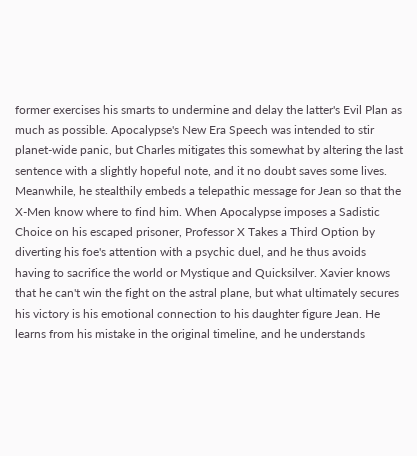former exercises his smarts to undermine and delay the latter's Evil Plan as much as possible. Apocalypse's New Era Speech was intended to stir planet-wide panic, but Charles mitigates this somewhat by altering the last sentence with a slightly hopeful note, and it no doubt saves some lives. Meanwhile, he stealthily embeds a telepathic message for Jean so that the X-Men know where to find him. When Apocalypse imposes a Sadistic Choice on his escaped prisoner, Professor X Takes a Third Option by diverting his foe's attention with a psychic duel, and he thus avoids having to sacrifice the world or Mystique and Quicksilver. Xavier knows that he can't win the fight on the astral plane, but what ultimately secures his victory is his emotional connection to his daughter figure Jean. He learns from his mistake in the original timeline, and he understands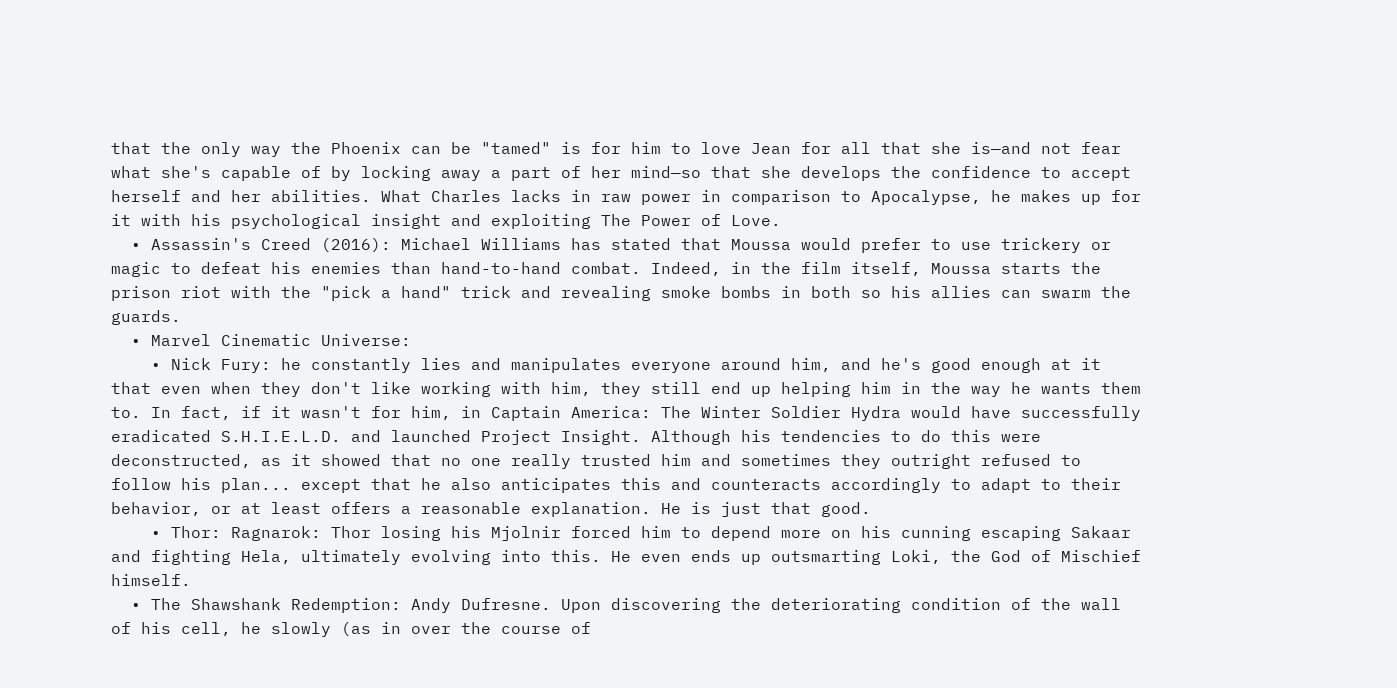that the only way the Phoenix can be "tamed" is for him to love Jean for all that she is—and not fear what she's capable of by locking away a part of her mind—so that she develops the confidence to accept herself and her abilities. What Charles lacks in raw power in comparison to Apocalypse, he makes up for it with his psychological insight and exploiting The Power of Love.
  • Assassin's Creed (2016): Michael Williams has stated that Moussa would prefer to use trickery or magic to defeat his enemies than hand-to-hand combat. Indeed, in the film itself, Moussa starts the prison riot with the "pick a hand" trick and revealing smoke bombs in both so his allies can swarm the guards.
  • Marvel Cinematic Universe:
    • Nick Fury: he constantly lies and manipulates everyone around him, and he's good enough at it that even when they don't like working with him, they still end up helping him in the way he wants them to. In fact, if it wasn't for him, in Captain America: The Winter Soldier Hydra would have successfully eradicated S.H.I.E.L.D. and launched Project Insight. Although his tendencies to do this were deconstructed, as it showed that no one really trusted him and sometimes they outright refused to follow his plan... except that he also anticipates this and counteracts accordingly to adapt to their behavior, or at least offers a reasonable explanation. He is just that good.
    • Thor: Ragnarok: Thor losing his Mjolnir forced him to depend more on his cunning escaping Sakaar and fighting Hela, ultimately evolving into this. He even ends up outsmarting Loki, the God of Mischief himself.
  • The Shawshank Redemption: Andy Dufresne. Upon discovering the deteriorating condition of the wall of his cell, he slowly (as in over the course of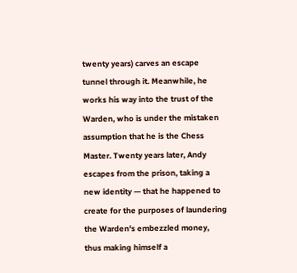twenty years) carves an escape tunnel through it. Meanwhile, he works his way into the trust of the Warden, who is under the mistaken assumption that he is the Chess Master. Twenty years later, Andy escapes from the prison, taking a new identity — that he happened to create for the purposes of laundering the Warden's embezzled money, thus making himself a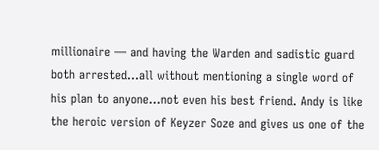millionaire — and having the Warden and sadistic guard both arrested...all without mentioning a single word of his plan to anyone...not even his best friend. Andy is like the heroic version of Keyzer Soze and gives us one of the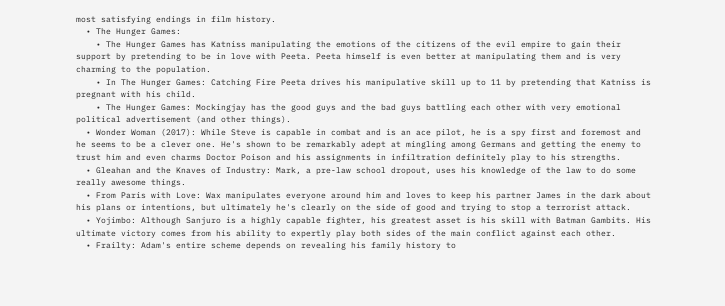most satisfying endings in film history.
  • The Hunger Games:
    • The Hunger Games has Katniss manipulating the emotions of the citizens of the evil empire to gain their support by pretending to be in love with Peeta. Peeta himself is even better at manipulating them and is very charming to the population.
    • In The Hunger Games: Catching Fire Peeta drives his manipulative skill up to 11 by pretending that Katniss is pregnant with his child.
    • The Hunger Games: Mockingjay has the good guys and the bad guys battling each other with very emotional political advertisement (and other things).
  • Wonder Woman (2017): While Steve is capable in combat and is an ace pilot, he is a spy first and foremost and he seems to be a clever one. He's shown to be remarkably adept at mingling among Germans and getting the enemy to trust him and even charms Doctor Poison and his assignments in infiltration definitely play to his strengths.
  • Gleahan and the Knaves of Industry: Mark, a pre-law school dropout, uses his knowledge of the law to do some really awesome things.
  • From Paris with Love: Wax manipulates everyone around him and loves to keep his partner James in the dark about his plans or intentions, but ultimately he's clearly on the side of good and trying to stop a terrorist attack.
  • Yojimbo: Although Sanjuro is a highly capable fighter, his greatest asset is his skill with Batman Gambits. His ultimate victory comes from his ability to expertly play both sides of the main conflict against each other.
  • Frailty: Adam's entire scheme depends on revealing his family history to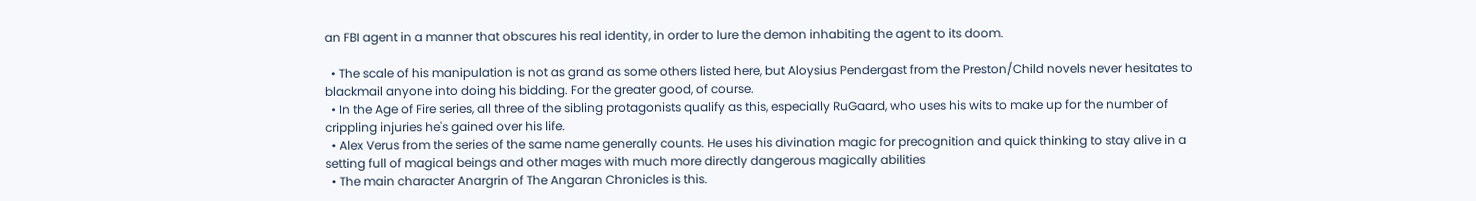an FBI agent in a manner that obscures his real identity, in order to lure the demon inhabiting the agent to its doom.

  • The scale of his manipulation is not as grand as some others listed here, but Aloysius Pendergast from the Preston/Child novels never hesitates to blackmail anyone into doing his bidding. For the greater good, of course.
  • In the Age of Fire series, all three of the sibling protagonists qualify as this, especially RuGaard, who uses his wits to make up for the number of crippling injuries he's gained over his life.
  • Alex Verus from the series of the same name generally counts. He uses his divination magic for precognition and quick thinking to stay alive in a setting full of magical beings and other mages with much more directly dangerous magically abilities
  • The main character Anargrin of The Angaran Chronicles is this.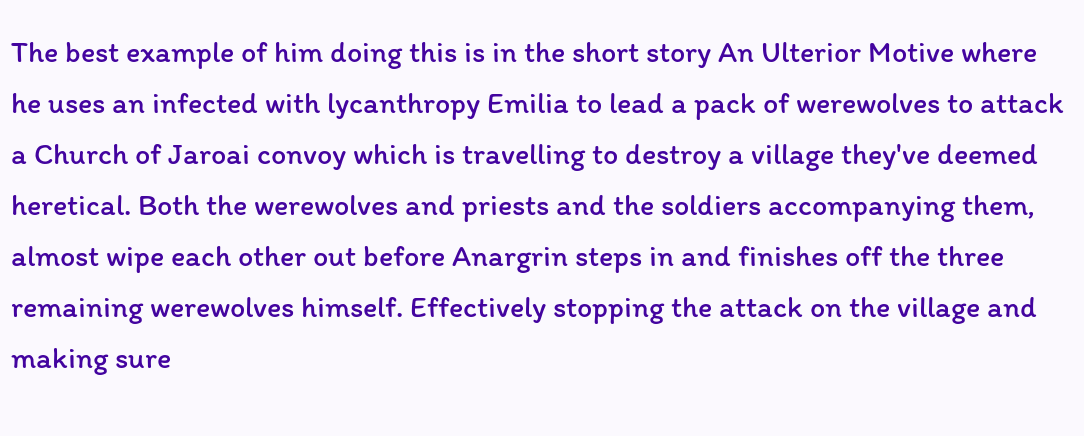The best example of him doing this is in the short story An Ulterior Motive where he uses an infected with lycanthropy Emilia to lead a pack of werewolves to attack a Church of Jaroai convoy which is travelling to destroy a village they've deemed heretical. Both the werewolves and priests and the soldiers accompanying them, almost wipe each other out before Anargrin steps in and finishes off the three remaining werewolves himself. Effectively stopping the attack on the village and making sure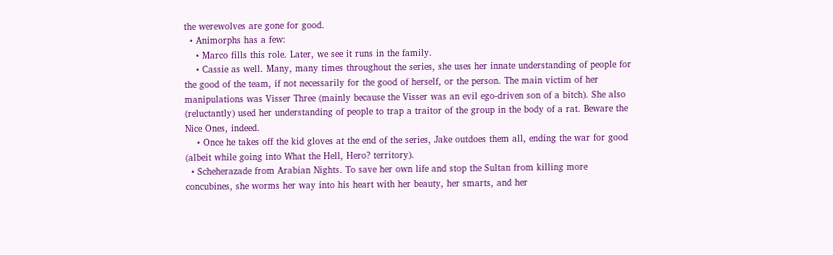the werewolves are gone for good.
  • Animorphs has a few:
    • Marco fills this role. Later, we see it runs in the family.
    • Cassie as well. Many, many times throughout the series, she uses her innate understanding of people for the good of the team, if not necessarily for the good of herself, or the person. The main victim of her manipulations was Visser Three (mainly because the Visser was an evil ego-driven son of a bitch). She also (reluctantly) used her understanding of people to trap a traitor of the group in the body of a rat. Beware the Nice Ones, indeed.
    • Once he takes off the kid gloves at the end of the series, Jake outdoes them all, ending the war for good (albeit while going into What the Hell, Hero? territory).
  • Scheherazade from Arabian Nights. To save her own life and stop the Sultan from killing more concubines, she worms her way into his heart with her beauty, her smarts, and her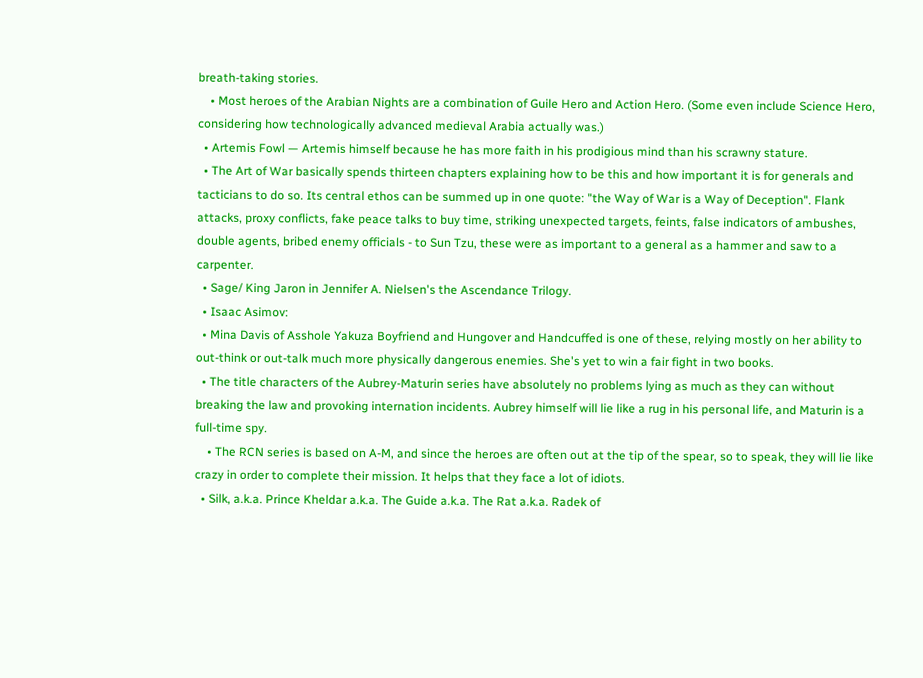breath-taking stories.
    • Most heroes of the Arabian Nights are a combination of Guile Hero and Action Hero. (Some even include Science Hero, considering how technologically advanced medieval Arabia actually was.)
  • Artemis Fowl — Artemis himself because he has more faith in his prodigious mind than his scrawny stature.
  • The Art of War basically spends thirteen chapters explaining how to be this and how important it is for generals and tacticians to do so. Its central ethos can be summed up in one quote: "the Way of War is a Way of Deception". Flank attacks, proxy conflicts, fake peace talks to buy time, striking unexpected targets, feints, false indicators of ambushes, double agents, bribed enemy officials - to Sun Tzu, these were as important to a general as a hammer and saw to a carpenter.
  • Sage/ King Jaron in Jennifer A. Nielsen's the Ascendance Trilogy.
  • Isaac Asimov:
  • Mina Davis of Asshole Yakuza Boyfriend and Hungover and Handcuffed is one of these, relying mostly on her ability to out-think or out-talk much more physically dangerous enemies. She's yet to win a fair fight in two books.
  • The title characters of the Aubrey-Maturin series have absolutely no problems lying as much as they can without breaking the law and provoking internation incidents. Aubrey himself will lie like a rug in his personal life, and Maturin is a full-time spy.
    • The RCN series is based on A-M, and since the heroes are often out at the tip of the spear, so to speak, they will lie like crazy in order to complete their mission. It helps that they face a lot of idiots.
  • Silk, a.k.a. Prince Kheldar a.k.a. The Guide a.k.a. The Rat a.k.a. Radek of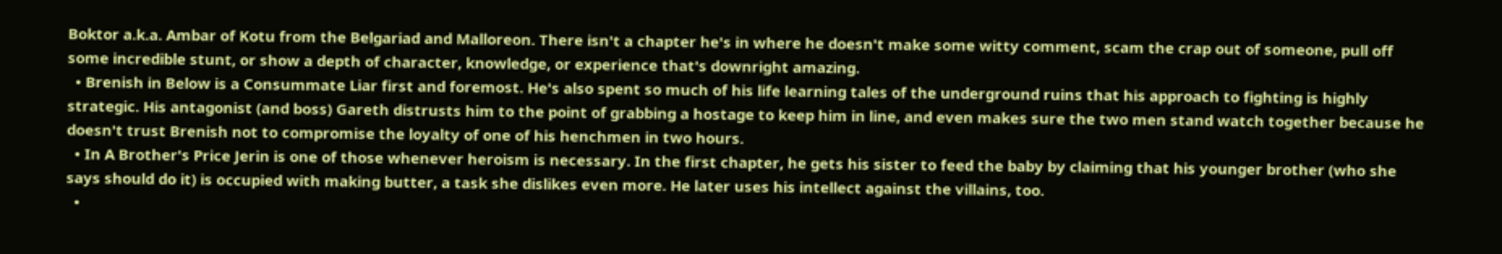Boktor a.k.a. Ambar of Kotu from the Belgariad and Malloreon. There isn't a chapter he's in where he doesn't make some witty comment, scam the crap out of someone, pull off some incredible stunt, or show a depth of character, knowledge, or experience that's downright amazing.
  • Brenish in Below is a Consummate Liar first and foremost. He's also spent so much of his life learning tales of the underground ruins that his approach to fighting is highly strategic. His antagonist (and boss) Gareth distrusts him to the point of grabbing a hostage to keep him in line, and even makes sure the two men stand watch together because he doesn't trust Brenish not to compromise the loyalty of one of his henchmen in two hours.
  • In A Brother's Price Jerin is one of those whenever heroism is necessary. In the first chapter, he gets his sister to feed the baby by claiming that his younger brother (who she says should do it) is occupied with making butter, a task she dislikes even more. He later uses his intellect against the villains, too.
  •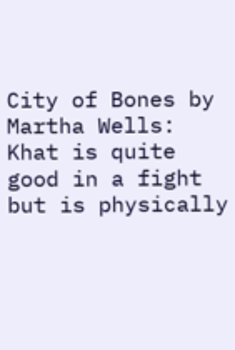City of Bones by Martha Wells: Khat is quite good in a fight but is physically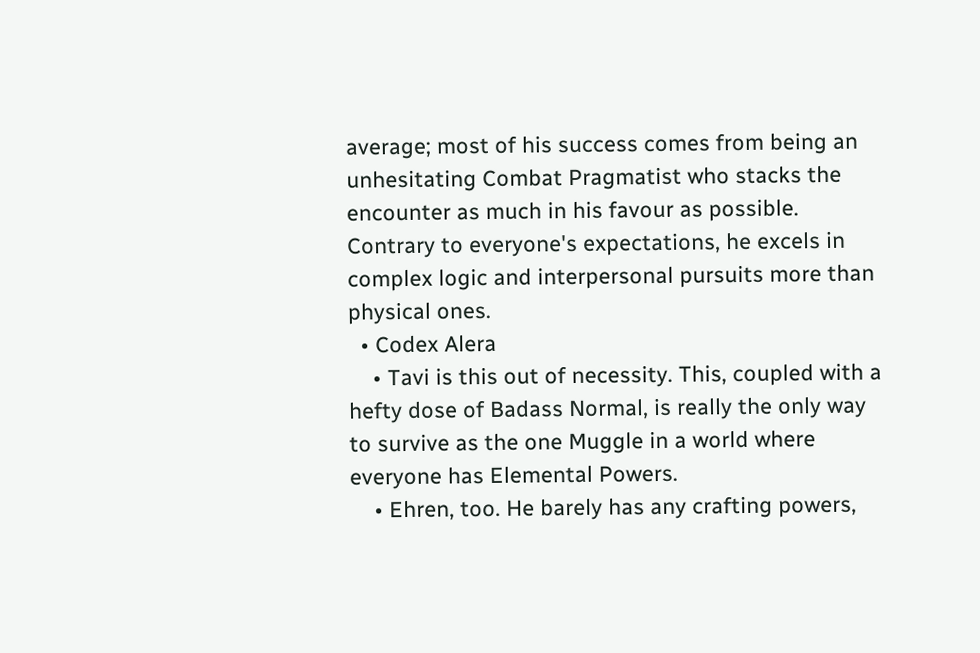average; most of his success comes from being an unhesitating Combat Pragmatist who stacks the encounter as much in his favour as possible. Contrary to everyone's expectations, he excels in complex logic and interpersonal pursuits more than physical ones.
  • Codex Alera
    • Tavi is this out of necessity. This, coupled with a hefty dose of Badass Normal, is really the only way to survive as the one Muggle in a world where everyone has Elemental Powers.
    • Ehren, too. He barely has any crafting powers,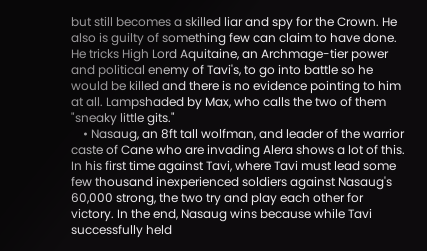but still becomes a skilled liar and spy for the Crown. He also is guilty of something few can claim to have done. He tricks High Lord Aquitaine, an Archmage-tier power and political enemy of Tavi's, to go into battle so he would be killed and there is no evidence pointing to him at all. Lampshaded by Max, who calls the two of them "sneaky little gits."
    • Nasaug, an 8ft tall wolfman, and leader of the warrior caste of Cane who are invading Alera shows a lot of this. In his first time against Tavi, where Tavi must lead some few thousand inexperienced soldiers against Nasaug's 60,000 strong, the two try and play each other for victory. In the end, Nasaug wins because while Tavi successfully held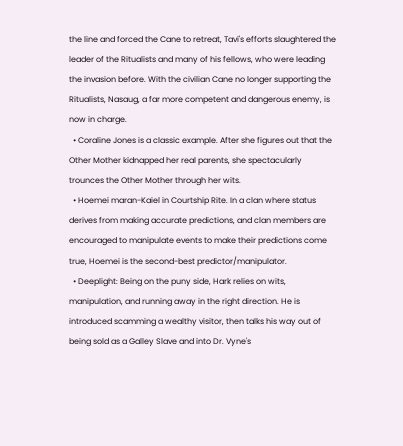the line and forced the Cane to retreat, Tavi's efforts slaughtered the leader of the Ritualists and many of his fellows, who were leading the invasion before. With the civilian Cane no longer supporting the Ritualists, Nasaug, a far more competent and dangerous enemy, is now in charge.
  • Coraline Jones is a classic example. After she figures out that the Other Mother kidnapped her real parents, she spectacularly trounces the Other Mother through her wits.
  • Hoemei maran-Kaiel in Courtship Rite. In a clan where status derives from making accurate predictions, and clan members are encouraged to manipulate events to make their predictions come true, Hoemei is the second-best predictor/manipulator.
  • Deeplight: Being on the puny side, Hark relies on wits, manipulation, and running away in the right direction. He is introduced scamming a wealthy visitor, then talks his way out of being sold as a Galley Slave and into Dr. Vyne's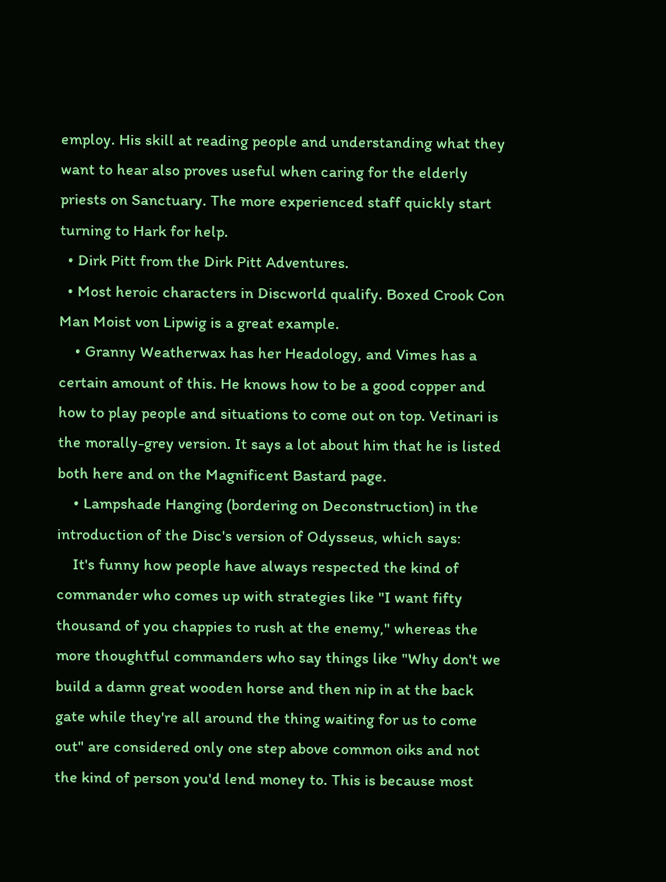employ. His skill at reading people and understanding what they want to hear also proves useful when caring for the elderly priests on Sanctuary. The more experienced staff quickly start turning to Hark for help.
  • Dirk Pitt from the Dirk Pitt Adventures.
  • Most heroic characters in Discworld qualify. Boxed Crook Con Man Moist von Lipwig is a great example.
    • Granny Weatherwax has her Headology, and Vimes has a certain amount of this. He knows how to be a good copper and how to play people and situations to come out on top. Vetinari is the morally-grey version. It says a lot about him that he is listed both here and on the Magnificent Bastard page.
    • Lampshade Hanging (bordering on Deconstruction) in the introduction of the Disc's version of Odysseus, which says:
    It's funny how people have always respected the kind of commander who comes up with strategies like "I want fifty thousand of you chappies to rush at the enemy," whereas the more thoughtful commanders who say things like "Why don't we build a damn great wooden horse and then nip in at the back gate while they're all around the thing waiting for us to come out" are considered only one step above common oiks and not the kind of person you'd lend money to. This is because most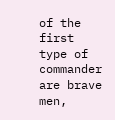of the first type of commander are brave men,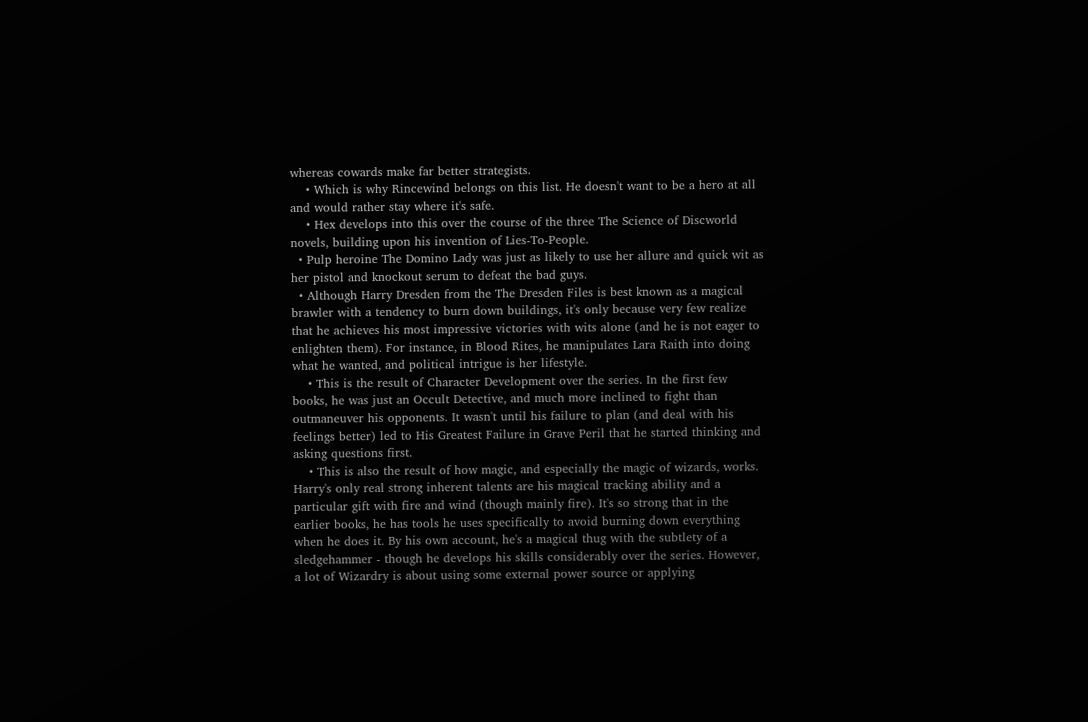whereas cowards make far better strategists.
    • Which is why Rincewind belongs on this list. He doesn't want to be a hero at all and would rather stay where it's safe.
    • Hex develops into this over the course of the three The Science of Discworld novels, building upon his invention of Lies-To-People.
  • Pulp heroine The Domino Lady was just as likely to use her allure and quick wit as her pistol and knockout serum to defeat the bad guys.
  • Although Harry Dresden from the The Dresden Files is best known as a magical brawler with a tendency to burn down buildings, it's only because very few realize that he achieves his most impressive victories with wits alone (and he is not eager to enlighten them). For instance, in Blood Rites, he manipulates Lara Raith into doing what he wanted, and political intrigue is her lifestyle.
    • This is the result of Character Development over the series. In the first few books, he was just an Occult Detective, and much more inclined to fight than outmaneuver his opponents. It wasn't until his failure to plan (and deal with his feelings better) led to His Greatest Failure in Grave Peril that he started thinking and asking questions first.
    • This is also the result of how magic, and especially the magic of wizards, works. Harry's only real strong inherent talents are his magical tracking ability and a particular gift with fire and wind (though mainly fire). It's so strong that in the earlier books, he has tools he uses specifically to avoid burning down everything when he does it. By his own account, he's a magical thug with the subtlety of a sledgehammer - though he develops his skills considerably over the series. However, a lot of Wizardry is about using some external power source or applying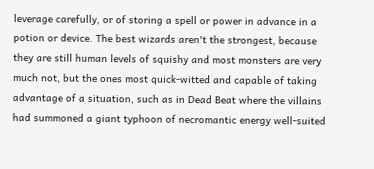leverage carefully, or of storing a spell or power in advance in a potion or device. The best wizards aren't the strongest, because they are still human levels of squishy and most monsters are very much not, but the ones most quick-witted and capable of taking advantage of a situation, such as in Dead Beat where the villains had summoned a giant typhoon of necromantic energy well-suited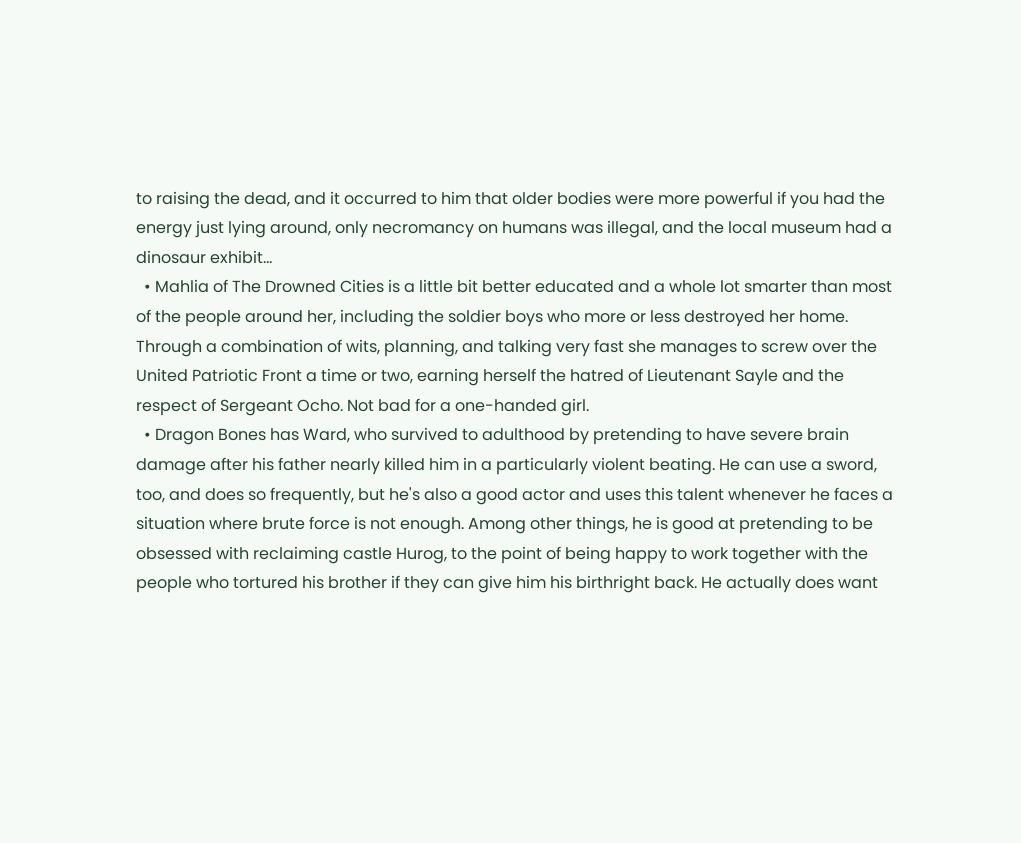to raising the dead, and it occurred to him that older bodies were more powerful if you had the energy just lying around, only necromancy on humans was illegal, and the local museum had a dinosaur exhibit...
  • Mahlia of The Drowned Cities is a little bit better educated and a whole lot smarter than most of the people around her, including the soldier boys who more or less destroyed her home. Through a combination of wits, planning, and talking very fast she manages to screw over the United Patriotic Front a time or two, earning herself the hatred of Lieutenant Sayle and the respect of Sergeant Ocho. Not bad for a one-handed girl.
  • Dragon Bones has Ward, who survived to adulthood by pretending to have severe brain damage after his father nearly killed him in a particularly violent beating. He can use a sword, too, and does so frequently, but he's also a good actor and uses this talent whenever he faces a situation where brute force is not enough. Among other things, he is good at pretending to be obsessed with reclaiming castle Hurog, to the point of being happy to work together with the people who tortured his brother if they can give him his birthright back. He actually does want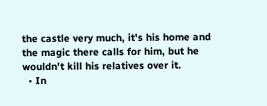the castle very much, it's his home and the magic there calls for him, but he wouldn't kill his relatives over it.
  • In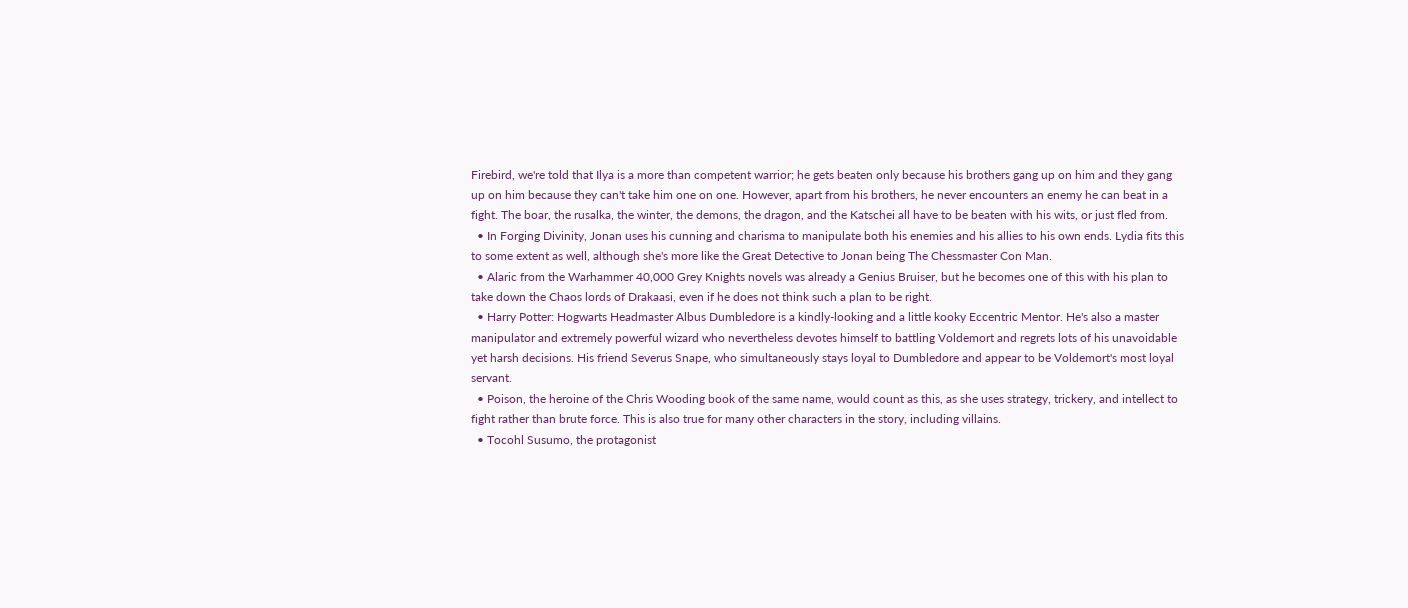Firebird, we're told that Ilya is a more than competent warrior; he gets beaten only because his brothers gang up on him and they gang up on him because they can't take him one on one. However, apart from his brothers, he never encounters an enemy he can beat in a fight. The boar, the rusalka, the winter, the demons, the dragon, and the Katschei all have to be beaten with his wits, or just fled from.
  • In Forging Divinity, Jonan uses his cunning and charisma to manipulate both his enemies and his allies to his own ends. Lydia fits this to some extent as well, although she's more like the Great Detective to Jonan being The Chessmaster Con Man.
  • Alaric from the Warhammer 40,000 Grey Knights novels was already a Genius Bruiser, but he becomes one of this with his plan to take down the Chaos lords of Drakaasi, even if he does not think such a plan to be right.
  • Harry Potter: Hogwarts Headmaster Albus Dumbledore is a kindly-looking and a little kooky Eccentric Mentor. He's also a master manipulator and extremely powerful wizard who nevertheless devotes himself to battling Voldemort and regrets lots of his unavoidable yet harsh decisions. His friend Severus Snape, who simultaneously stays loyal to Dumbledore and appear to be Voldemort's most loyal servant.
  • Poison, the heroine of the Chris Wooding book of the same name, would count as this, as she uses strategy, trickery, and intellect to fight rather than brute force. This is also true for many other characters in the story, including villains.
  • Tocohl Susumo, the protagonist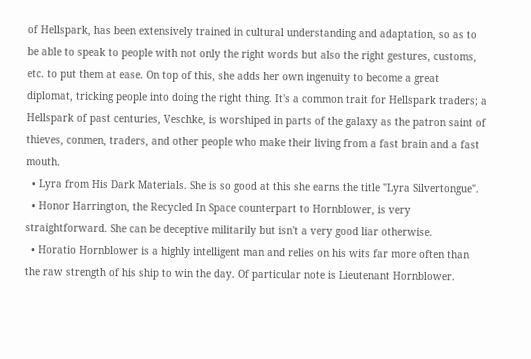of Hellspark, has been extensively trained in cultural understanding and adaptation, so as to be able to speak to people with not only the right words but also the right gestures, customs, etc. to put them at ease. On top of this, she adds her own ingenuity to become a great diplomat, tricking people into doing the right thing. It's a common trait for Hellspark traders; a Hellspark of past centuries, Veschke, is worshiped in parts of the galaxy as the patron saint of thieves, conmen, traders, and other people who make their living from a fast brain and a fast mouth.
  • Lyra from His Dark Materials. She is so good at this she earns the title "Lyra Silvertongue".
  • Honor Harrington, the Recycled In Space counterpart to Hornblower, is very straightforward. She can be deceptive militarily but isn't a very good liar otherwise.
  • Horatio Hornblower is a highly intelligent man and relies on his wits far more often than the raw strength of his ship to win the day. Of particular note is Lieutenant Hornblower.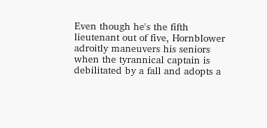Even though he's the fifth lieutenant out of five, Hornblower adroitly maneuvers his seniors when the tyrannical captain is debilitated by a fall and adopts a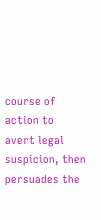course of action to avert legal suspicion, then persuades the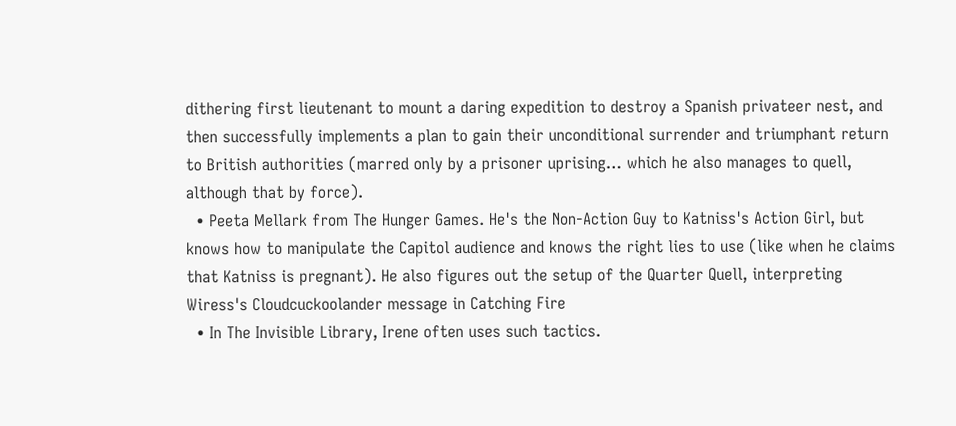dithering first lieutenant to mount a daring expedition to destroy a Spanish privateer nest, and then successfully implements a plan to gain their unconditional surrender and triumphant return to British authorities (marred only by a prisoner uprising… which he also manages to quell, although that by force).
  • Peeta Mellark from The Hunger Games. He's the Non-Action Guy to Katniss's Action Girl, but knows how to manipulate the Capitol audience and knows the right lies to use (like when he claims that Katniss is pregnant). He also figures out the setup of the Quarter Quell, interpreting Wiress's Cloudcuckoolander message in Catching Fire
  • In The Invisible Library, Irene often uses such tactics.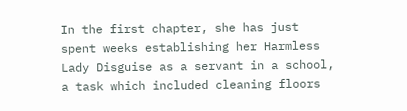In the first chapter, she has just spent weeks establishing her Harmless Lady Disguise as a servant in a school, a task which included cleaning floors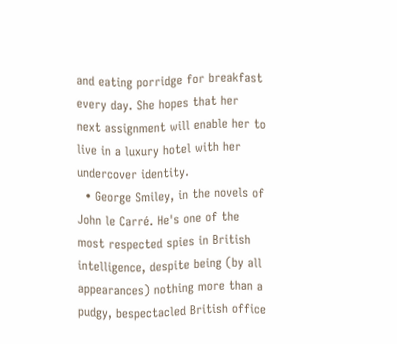and eating porridge for breakfast every day. She hopes that her next assignment will enable her to live in a luxury hotel with her undercover identity.
  • George Smiley, in the novels of John le Carré. He's one of the most respected spies in British intelligence, despite being (by all appearances) nothing more than a pudgy, bespectacled British office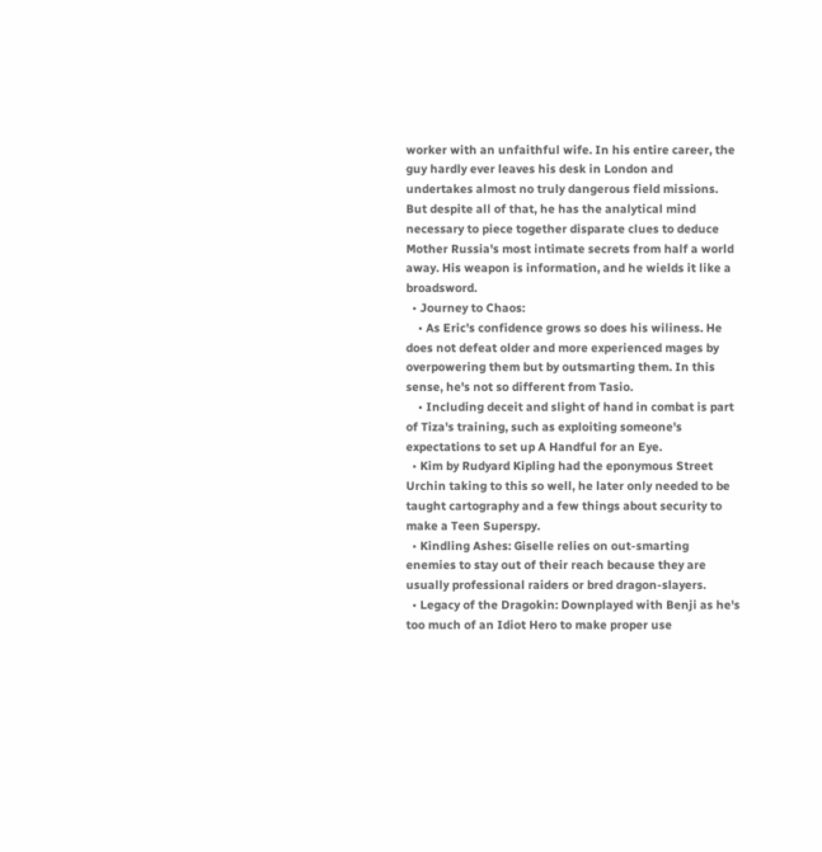worker with an unfaithful wife. In his entire career, the guy hardly ever leaves his desk in London and undertakes almost no truly dangerous field missions. But despite all of that, he has the analytical mind necessary to piece together disparate clues to deduce Mother Russia's most intimate secrets from half a world away. His weapon is information, and he wields it like a broadsword.
  • Journey to Chaos:
    • As Eric's confidence grows so does his wiliness. He does not defeat older and more experienced mages by overpowering them but by outsmarting them. In this sense, he's not so different from Tasio.
    • Including deceit and slight of hand in combat is part of Tiza's training, such as exploiting someone's expectations to set up A Handful for an Eye.
  • Kim by Rudyard Kipling had the eponymous Street Urchin taking to this so well, he later only needed to be taught cartography and a few things about security to make a Teen Superspy.
  • Kindling Ashes: Giselle relies on out-smarting enemies to stay out of their reach because they are usually professional raiders or bred dragon-slayers.
  • Legacy of the Dragokin: Downplayed with Benji as he's too much of an Idiot Hero to make proper use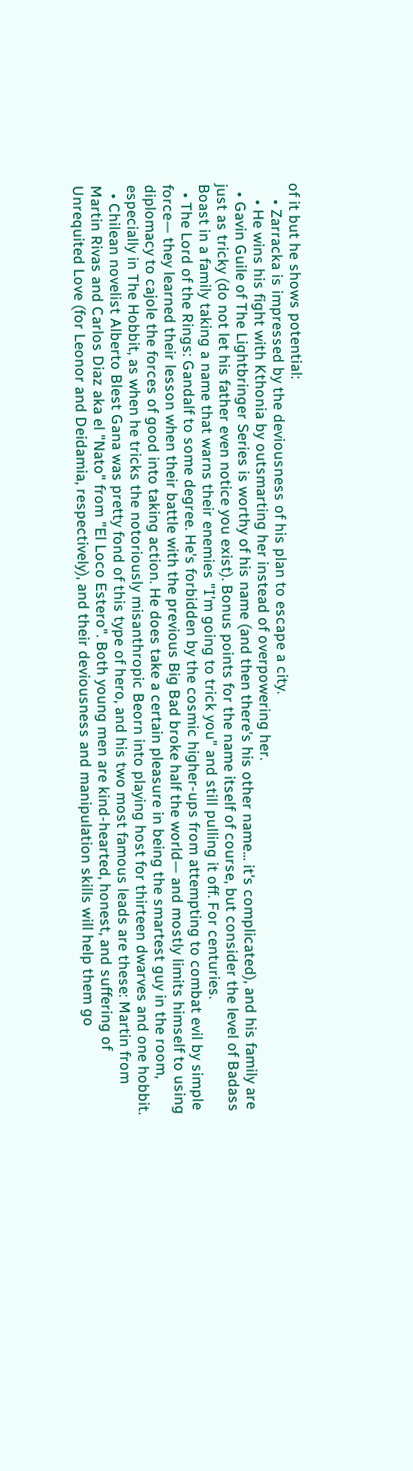of it but he shows potential:
    • Zarracka is impressed by the deviousness of his plan to escape a city.
    • He wins his fight with Kthonia by outsmarting her instead of overpowering her.
  • Gavin Guile of The Lightbringer Series is worthy of his name (and then there's his other name... it's complicated), and his family are just as tricky (do not let his father even notice you exist). Bonus points for the name itself of course, but consider the level of Badass Boast in a family taking a name that warns their enemies "I'm going to trick you" and still pulling it off. For centuries.
  • The Lord of the Rings: Gandalf to some degree. He's forbidden by the cosmic higher-ups from attempting to combat evil by simple force— they learned their lesson when their battle with the previous Big Bad broke half the world— and mostly limits himself to using diplomacy to cajole the forces of good into taking action. He does take a certain pleasure in being the smartest guy in the room, especially in The Hobbit, as when he tricks the notoriously misanthropic Beorn into playing host for thirteen dwarves and one hobbit.
  • Chilean novelist Alberto Blest Gana was pretty fond of this type of hero, and his two most famous leads are these: Martin from Martin Rivas and Carlos Diaz aka el "Nato" from "El Loco Estero". Both young men are kind-hearted, honest, and suffering of Unrequited Love (for Leonor and Deidamia, respectively), and their deviousness and manipulation skills will help them go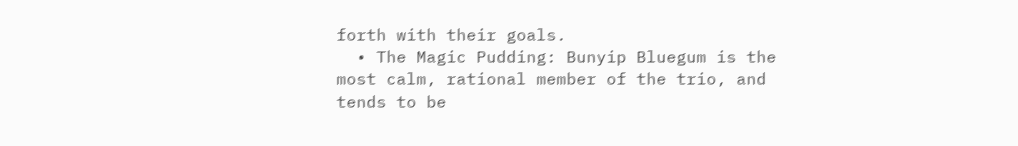forth with their goals.
  • The Magic Pudding: Bunyip Bluegum is the most calm, rational member of the trio, and tends to be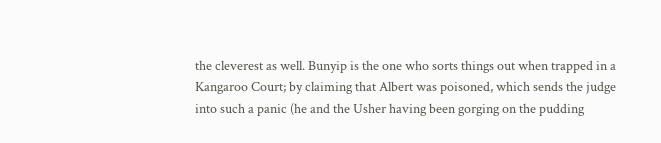the cleverest as well. Bunyip is the one who sorts things out when trapped in a Kangaroo Court; by claiming that Albert was poisoned, which sends the judge into such a panic (he and the Usher having been gorging on the pudding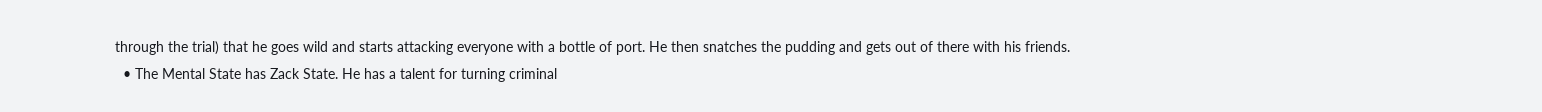through the trial) that he goes wild and starts attacking everyone with a bottle of port. He then snatches the pudding and gets out of there with his friends.
  • The Mental State has Zack State. He has a talent for turning criminal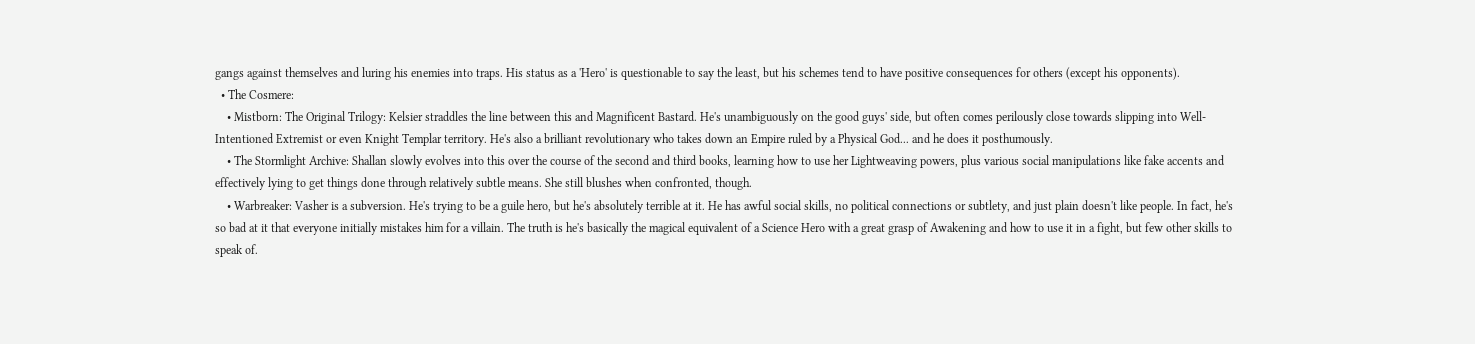gangs against themselves and luring his enemies into traps. His status as a 'Hero' is questionable to say the least, but his schemes tend to have positive consequences for others (except his opponents).
  • The Cosmere:
    • Mistborn: The Original Trilogy: Kelsier straddles the line between this and Magnificent Bastard. He's unambiguously on the good guys' side, but often comes perilously close towards slipping into Well-Intentioned Extremist or even Knight Templar territory. He's also a brilliant revolutionary who takes down an Empire ruled by a Physical God... and he does it posthumously.
    • The Stormlight Archive: Shallan slowly evolves into this over the course of the second and third books, learning how to use her Lightweaving powers, plus various social manipulations like fake accents and effectively lying to get things done through relatively subtle means. She still blushes when confronted, though.
    • Warbreaker: Vasher is a subversion. He's trying to be a guile hero, but he's absolutely terrible at it. He has awful social skills, no political connections or subtlety, and just plain doesn't like people. In fact, he's so bad at it that everyone initially mistakes him for a villain. The truth is he's basically the magical equivalent of a Science Hero with a great grasp of Awakening and how to use it in a fight, but few other skills to speak of.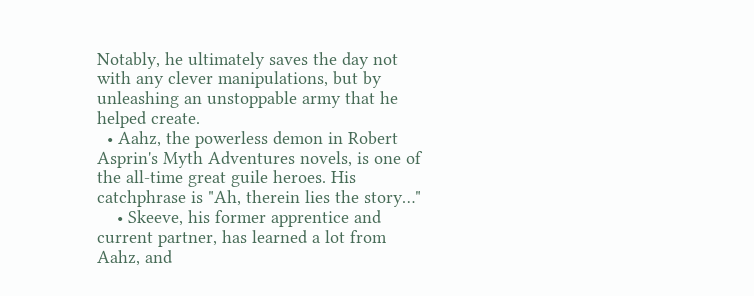Notably, he ultimately saves the day not with any clever manipulations, but by unleashing an unstoppable army that he helped create.
  • Aahz, the powerless demon in Robert Asprin's Myth Adventures novels, is one of the all-time great guile heroes. His catchphrase is "Ah, therein lies the story…"
    • Skeeve, his former apprentice and current partner, has learned a lot from Aahz, and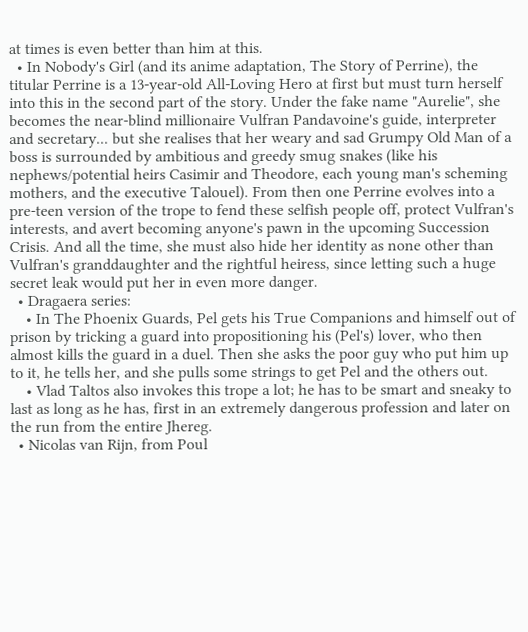at times is even better than him at this.
  • In Nobody's Girl (and its anime adaptation, The Story of Perrine), the titular Perrine is a 13-year-old All-Loving Hero at first but must turn herself into this in the second part of the story. Under the fake name "Aurelie", she becomes the near-blind millionaire Vulfran Pandavoine's guide, interpreter and secretary... but she realises that her weary and sad Grumpy Old Man of a boss is surrounded by ambitious and greedy smug snakes (like his nephews/potential heirs Casimir and Theodore, each young man's scheming mothers, and the executive Talouel). From then one Perrine evolves into a pre-teen version of the trope to fend these selfish people off, protect Vulfran's interests, and avert becoming anyone's pawn in the upcoming Succession Crisis. And all the time, she must also hide her identity as none other than Vulfran's granddaughter and the rightful heiress, since letting such a huge secret leak would put her in even more danger.
  • Dragaera series:
    • In The Phoenix Guards, Pel gets his True Companions and himself out of prison by tricking a guard into propositioning his (Pel's) lover, who then almost kills the guard in a duel. Then she asks the poor guy who put him up to it, he tells her, and she pulls some strings to get Pel and the others out.
    • Vlad Taltos also invokes this trope a lot; he has to be smart and sneaky to last as long as he has, first in an extremely dangerous profession and later on the run from the entire Jhereg.
  • Nicolas van Rijn, from Poul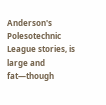Anderson's Polesotechnic League stories, is large and fat—though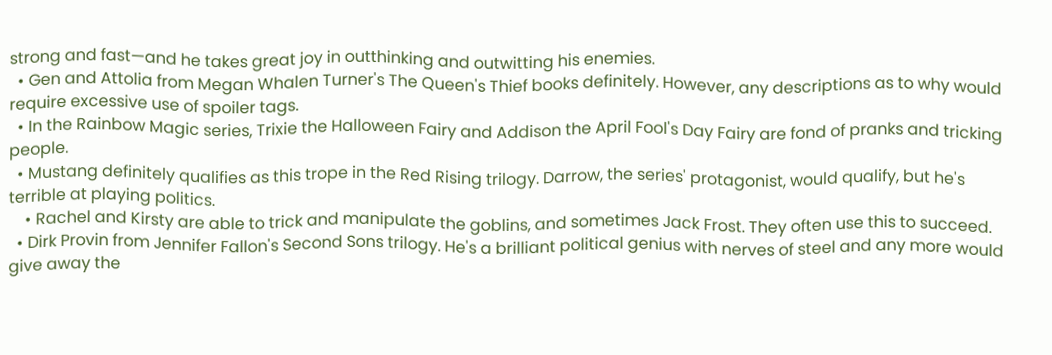strong and fast—and he takes great joy in outthinking and outwitting his enemies.
  • Gen and Attolia from Megan Whalen Turner's The Queen's Thief books definitely. However, any descriptions as to why would require excessive use of spoiler tags.
  • In the Rainbow Magic series, Trixie the Halloween Fairy and Addison the April Fool's Day Fairy are fond of pranks and tricking people.
  • Mustang definitely qualifies as this trope in the Red Rising trilogy. Darrow, the series' protagonist, would qualify, but he's terrible at playing politics.
    • Rachel and Kirsty are able to trick and manipulate the goblins, and sometimes Jack Frost. They often use this to succeed.
  • Dirk Provin from Jennifer Fallon's Second Sons trilogy. He's a brilliant political genius with nerves of steel and any more would give away the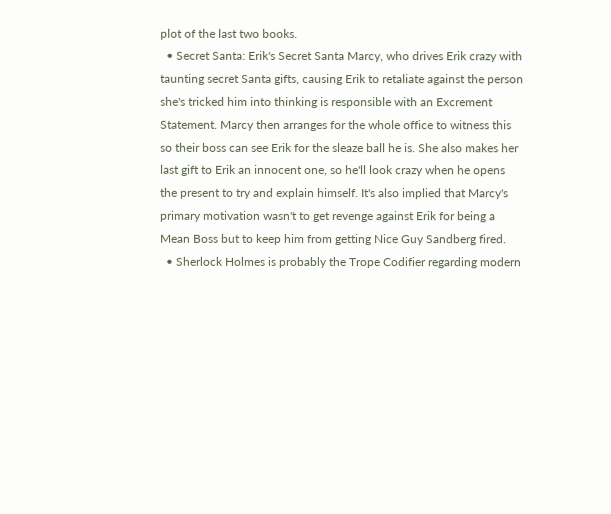plot of the last two books.
  • Secret Santa: Erik's Secret Santa Marcy, who drives Erik crazy with taunting secret Santa gifts, causing Erik to retaliate against the person she's tricked him into thinking is responsible with an Excrement Statement. Marcy then arranges for the whole office to witness this so their boss can see Erik for the sleaze ball he is. She also makes her last gift to Erik an innocent one, so he'll look crazy when he opens the present to try and explain himself. It's also implied that Marcy's primary motivation wasn't to get revenge against Erik for being a Mean Boss but to keep him from getting Nice Guy Sandberg fired.
  • Sherlock Holmes is probably the Trope Codifier regarding modern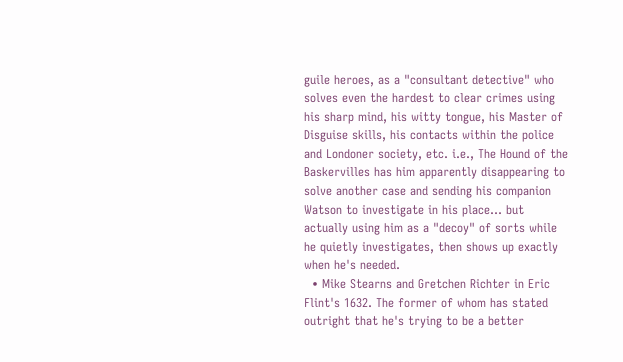guile heroes, as a "consultant detective" who solves even the hardest to clear crimes using his sharp mind, his witty tongue, his Master of Disguise skills, his contacts within the police and Londoner society, etc. i.e., The Hound of the Baskervilles has him apparently disappearing to solve another case and sending his companion Watson to investigate in his place... but actually using him as a "decoy" of sorts while he quietly investigates, then shows up exactly when he's needed.
  • Mike Stearns and Gretchen Richter in Eric Flint's 1632. The former of whom has stated outright that he's trying to be a better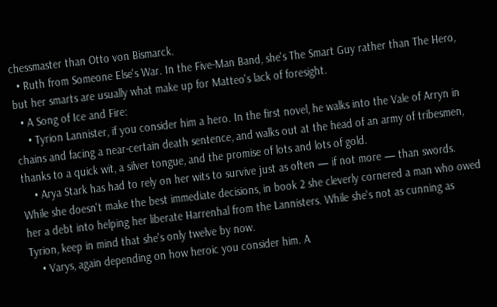chessmaster than Otto von Bismarck.
  • Ruth from Someone Else's War. In the Five-Man Band, she's The Smart Guy rather than The Hero, but her smarts are usually what make up for Matteo's lack of foresight.
  • A Song of Ice and Fire:
    • Tyrion Lannister, if you consider him a hero. In the first novel, he walks into the Vale of Arryn in chains and facing a near-certain death sentence, and walks out at the head of an army of tribesmen, thanks to a quick wit, a silver tongue, and the promise of lots and lots of gold.
    • Arya Stark has had to rely on her wits to survive just as often — if not more — than swords. While she doesn't make the best immediate decisions, in book 2 she cleverly cornered a man who owed her a debt into helping her liberate Harrenhal from the Lannisters. While she's not as cunning as Tyrion, keep in mind that she's only twelve by now.
    • Varys, again depending on how heroic you consider him. A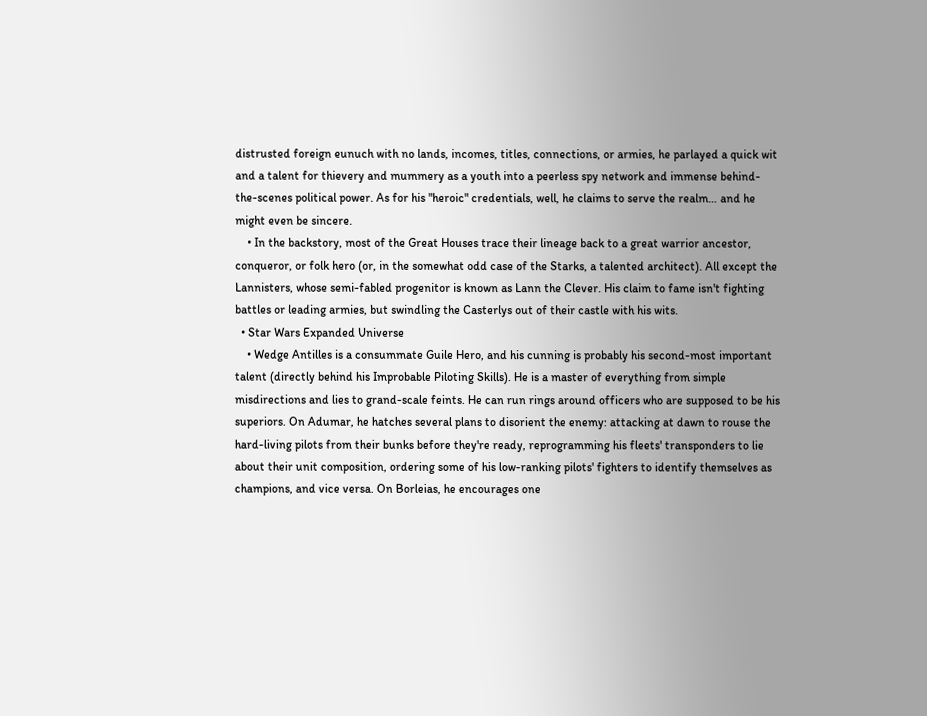distrusted foreign eunuch with no lands, incomes, titles, connections, or armies, he parlayed a quick wit and a talent for thievery and mummery as a youth into a peerless spy network and immense behind-the-scenes political power. As for his "heroic" credentials, well, he claims to serve the realm… and he might even be sincere.
    • In the backstory, most of the Great Houses trace their lineage back to a great warrior ancestor, conqueror, or folk hero (or, in the somewhat odd case of the Starks, a talented architect). All except the Lannisters, whose semi-fabled progenitor is known as Lann the Clever. His claim to fame isn't fighting battles or leading armies, but swindling the Casterlys out of their castle with his wits.
  • Star Wars Expanded Universe
    • Wedge Antilles is a consummate Guile Hero, and his cunning is probably his second-most important talent (directly behind his Improbable Piloting Skills). He is a master of everything from simple misdirections and lies to grand-scale feints. He can run rings around officers who are supposed to be his superiors. On Adumar, he hatches several plans to disorient the enemy: attacking at dawn to rouse the hard-living pilots from their bunks before they're ready, reprogramming his fleets' transponders to lie about their unit composition, ordering some of his low-ranking pilots' fighters to identify themselves as champions, and vice versa. On Borleias, he encourages one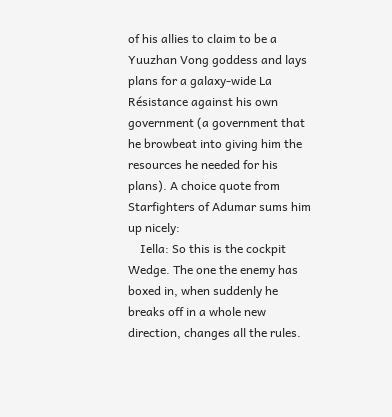of his allies to claim to be a Yuuzhan Vong goddess and lays plans for a galaxy-wide La Résistance against his own government (a government that he browbeat into giving him the resources he needed for his plans). A choice quote from Starfighters of Adumar sums him up nicely:
    Iella: So this is the cockpit Wedge. The one the enemy has boxed in, when suddenly he breaks off in a whole new direction, changes all the rules.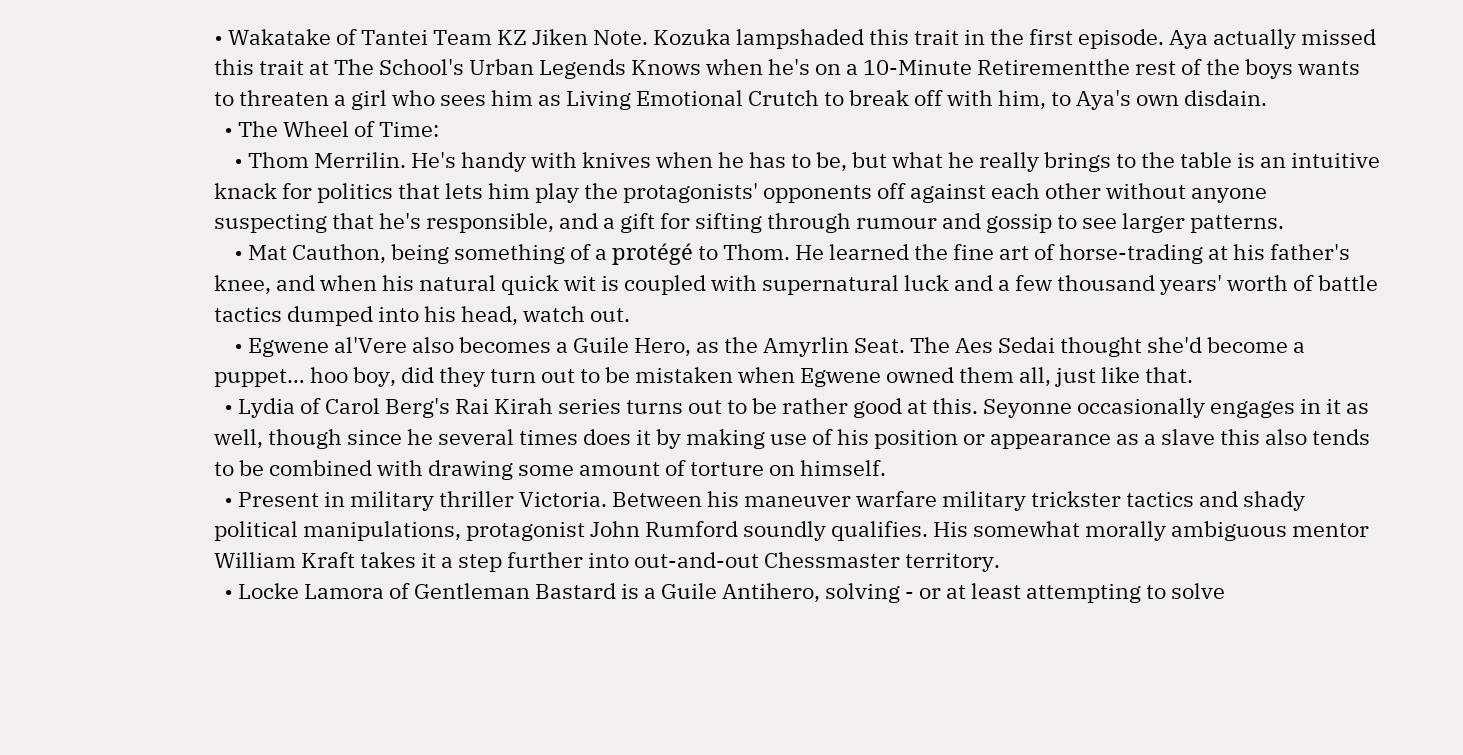• Wakatake of Tantei Team KZ Jiken Note. Kozuka lampshaded this trait in the first episode. Aya actually missed this trait at The School's Urban Legends Knows when he's on a 10-Minute Retirementthe rest of the boys wants to threaten a girl who sees him as Living Emotional Crutch to break off with him, to Aya's own disdain.
  • The Wheel of Time:
    • Thom Merrilin. He's handy with knives when he has to be, but what he really brings to the table is an intuitive knack for politics that lets him play the protagonists' opponents off against each other without anyone suspecting that he's responsible, and a gift for sifting through rumour and gossip to see larger patterns.
    • Mat Cauthon, being something of a protégé to Thom. He learned the fine art of horse-trading at his father's knee, and when his natural quick wit is coupled with supernatural luck and a few thousand years' worth of battle tactics dumped into his head, watch out.
    • Egwene al'Vere also becomes a Guile Hero, as the Amyrlin Seat. The Aes Sedai thought she'd become a puppet… hoo boy, did they turn out to be mistaken when Egwene owned them all, just like that.
  • Lydia of Carol Berg's Rai Kirah series turns out to be rather good at this. Seyonne occasionally engages in it as well, though since he several times does it by making use of his position or appearance as a slave this also tends to be combined with drawing some amount of torture on himself.
  • Present in military thriller Victoria. Between his maneuver warfare military trickster tactics and shady political manipulations, protagonist John Rumford soundly qualifies. His somewhat morally ambiguous mentor William Kraft takes it a step further into out-and-out Chessmaster territory.
  • Locke Lamora of Gentleman Bastard is a Guile Antihero, solving - or at least attempting to solve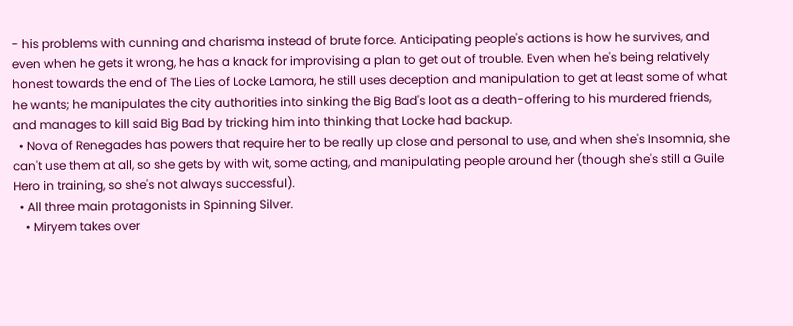- his problems with cunning and charisma instead of brute force. Anticipating people's actions is how he survives, and even when he gets it wrong, he has a knack for improvising a plan to get out of trouble. Even when he's being relatively honest towards the end of The Lies of Locke Lamora, he still uses deception and manipulation to get at least some of what he wants; he manipulates the city authorities into sinking the Big Bad's loot as a death-offering to his murdered friends, and manages to kill said Big Bad by tricking him into thinking that Locke had backup.
  • Nova of Renegades has powers that require her to be really up close and personal to use, and when she's Insomnia, she can't use them at all, so she gets by with wit, some acting, and manipulating people around her (though she's still a Guile Hero in training, so she's not always successful).
  • All three main protagonists in Spinning Silver.
    • Miryem takes over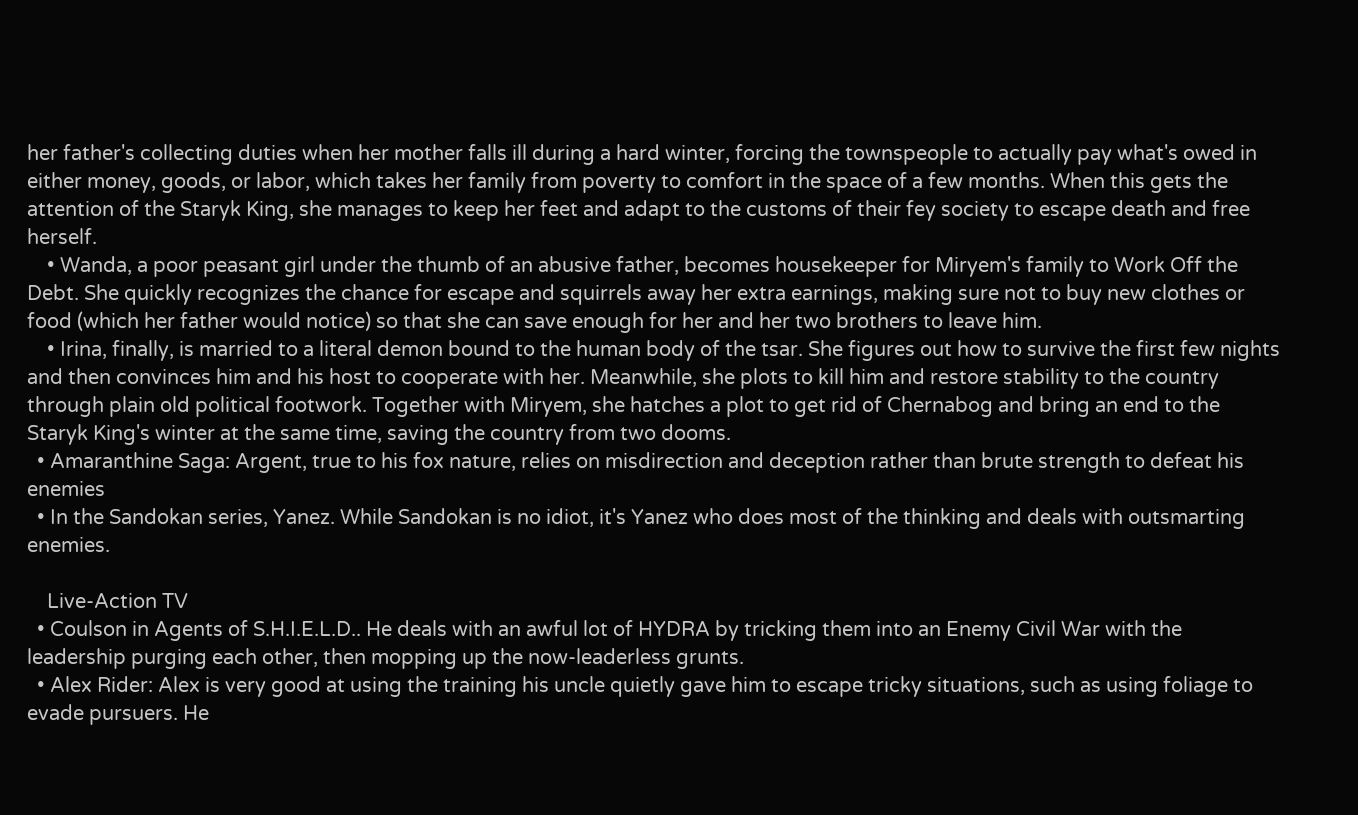her father's collecting duties when her mother falls ill during a hard winter, forcing the townspeople to actually pay what's owed in either money, goods, or labor, which takes her family from poverty to comfort in the space of a few months. When this gets the attention of the Staryk King, she manages to keep her feet and adapt to the customs of their fey society to escape death and free herself.
    • Wanda, a poor peasant girl under the thumb of an abusive father, becomes housekeeper for Miryem's family to Work Off the Debt. She quickly recognizes the chance for escape and squirrels away her extra earnings, making sure not to buy new clothes or food (which her father would notice) so that she can save enough for her and her two brothers to leave him.
    • Irina, finally, is married to a literal demon bound to the human body of the tsar. She figures out how to survive the first few nights and then convinces him and his host to cooperate with her. Meanwhile, she plots to kill him and restore stability to the country through plain old political footwork. Together with Miryem, she hatches a plot to get rid of Chernabog and bring an end to the Staryk King's winter at the same time, saving the country from two dooms.
  • Amaranthine Saga: Argent, true to his fox nature, relies on misdirection and deception rather than brute strength to defeat his enemies
  • In the Sandokan series, Yanez. While Sandokan is no idiot, it's Yanez who does most of the thinking and deals with outsmarting enemies.

    Live-Action TV
  • Coulson in Agents of S.H.I.E.L.D.. He deals with an awful lot of HYDRA by tricking them into an Enemy Civil War with the leadership purging each other, then mopping up the now-leaderless grunts.
  • Alex Rider: Alex is very good at using the training his uncle quietly gave him to escape tricky situations, such as using foliage to evade pursuers. He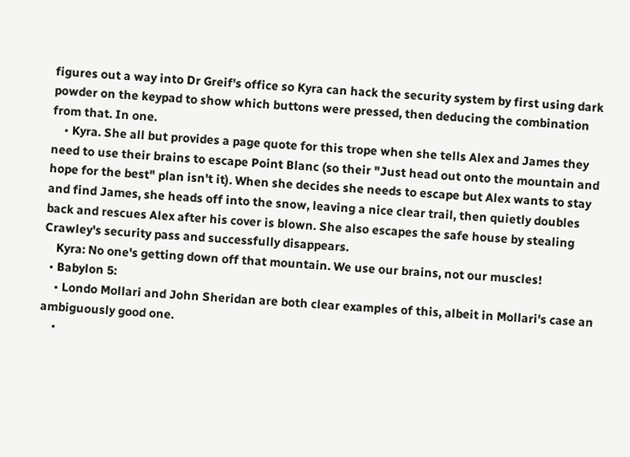figures out a way into Dr Greif's office so Kyra can hack the security system by first using dark powder on the keypad to show which buttons were pressed, then deducing the combination from that. In one.
    • Kyra. She all but provides a page quote for this trope when she tells Alex and James they need to use their brains to escape Point Blanc (so their "Just head out onto the mountain and hope for the best" plan isn't it). When she decides she needs to escape but Alex wants to stay and find James, she heads off into the snow, leaving a nice clear trail, then quietly doubles back and rescues Alex after his cover is blown. She also escapes the safe house by stealing Crawley's security pass and successfully disappears.
    Kyra: No one's getting down off that mountain. We use our brains, not our muscles!
  • Babylon 5:
    • Londo Mollari and John Sheridan are both clear examples of this, albeit in Mollari's case an ambiguously good one.
    •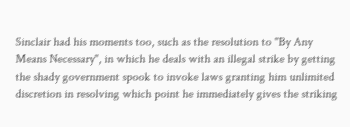Sinclair had his moments too, such as the resolution to "By Any Means Necessary", in which he deals with an illegal strike by getting the shady government spook to invoke laws granting him unlimited discretion in resolving which point he immediately gives the striking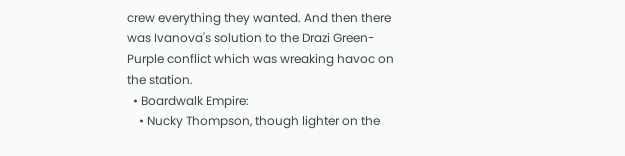crew everything they wanted. And then there was Ivanova's solution to the Drazi Green-Purple conflict which was wreaking havoc on the station.
  • Boardwalk Empire:
    • Nucky Thompson, though lighter on the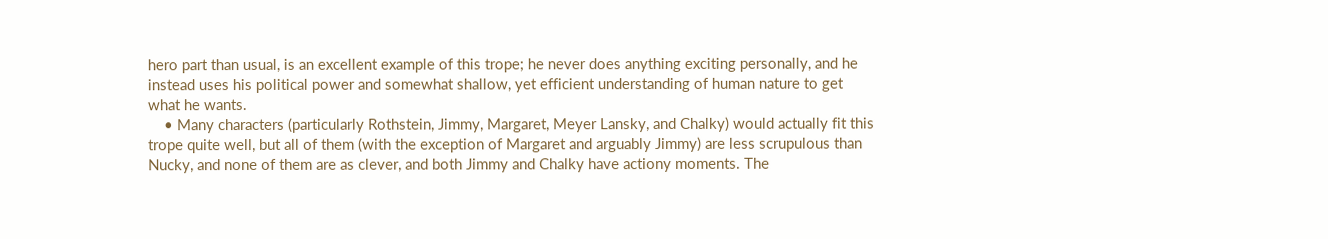hero part than usual, is an excellent example of this trope; he never does anything exciting personally, and he instead uses his political power and somewhat shallow, yet efficient understanding of human nature to get what he wants.
    • Many characters (particularly Rothstein, Jimmy, Margaret, Meyer Lansky, and Chalky) would actually fit this trope quite well, but all of them (with the exception of Margaret and arguably Jimmy) are less scrupulous than Nucky, and none of them are as clever, and both Jimmy and Chalky have actiony moments. The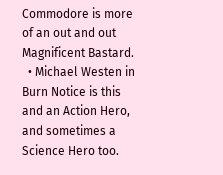Commodore is more of an out and out Magnificent Bastard.
  • Michael Westen in Burn Notice is this and an Action Hero, and sometimes a Science Hero too.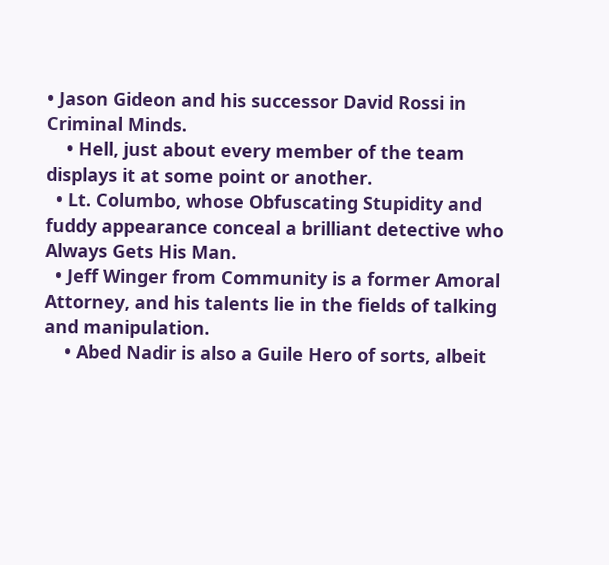• Jason Gideon and his successor David Rossi in Criminal Minds.
    • Hell, just about every member of the team displays it at some point or another.
  • Lt. Columbo, whose Obfuscating Stupidity and fuddy appearance conceal a brilliant detective who Always Gets His Man.
  • Jeff Winger from Community is a former Amoral Attorney, and his talents lie in the fields of talking and manipulation.
    • Abed Nadir is also a Guile Hero of sorts, albeit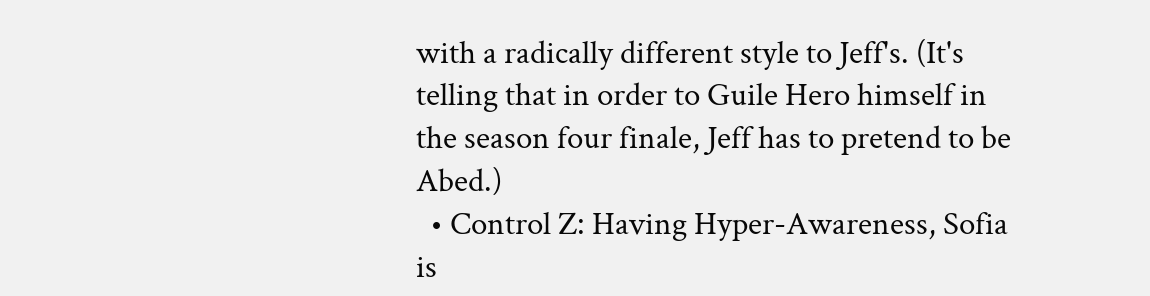with a radically different style to Jeff's. (It's telling that in order to Guile Hero himself in the season four finale, Jeff has to pretend to be Abed.)
  • Control Z: Having Hyper-Awareness, Sofia is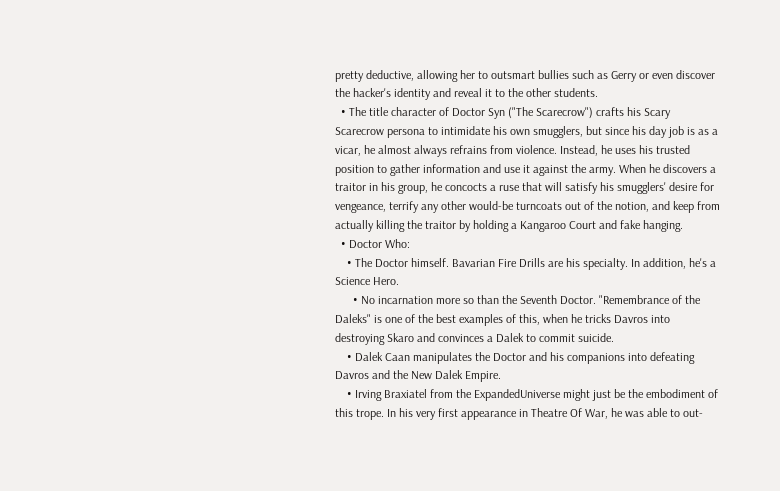pretty deductive, allowing her to outsmart bullies such as Gerry or even discover the hacker's identity and reveal it to the other students.
  • The title character of Doctor Syn ("The Scarecrow") crafts his Scary Scarecrow persona to intimidate his own smugglers, but since his day job is as a vicar, he almost always refrains from violence. Instead, he uses his trusted position to gather information and use it against the army. When he discovers a traitor in his group, he concocts a ruse that will satisfy his smugglers' desire for vengeance, terrify any other would-be turncoats out of the notion, and keep from actually killing the traitor by holding a Kangaroo Court and fake hanging.
  • Doctor Who:
    • The Doctor himself. Bavarian Fire Drills are his specialty. In addition, he's a Science Hero.
      • No incarnation more so than the Seventh Doctor. "Remembrance of the Daleks" is one of the best examples of this, when he tricks Davros into destroying Skaro and convinces a Dalek to commit suicide.
    • Dalek Caan manipulates the Doctor and his companions into defeating Davros and the New Dalek Empire.
    • Irving Braxiatel from the ExpandedUniverse might just be the embodiment of this trope. In his very first appearance in Theatre Of War, he was able to out-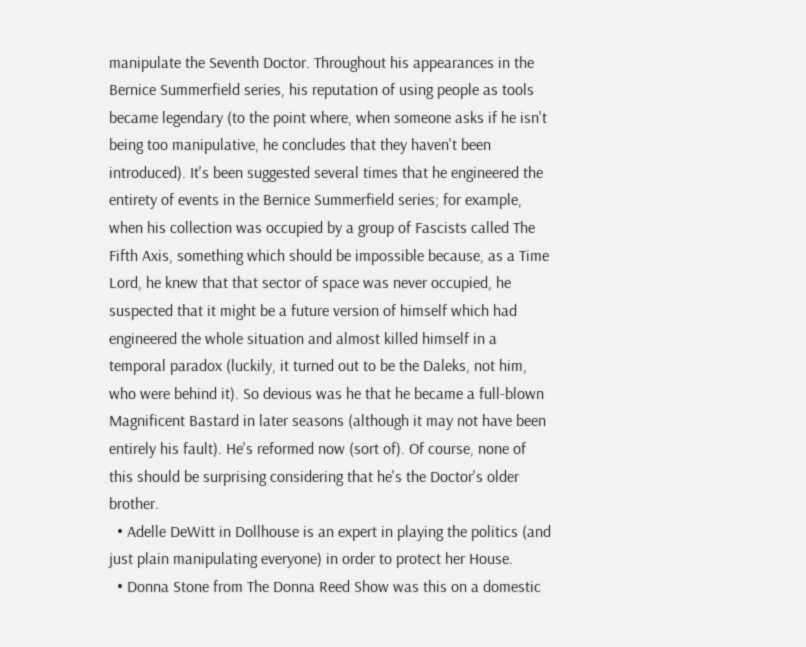manipulate the Seventh Doctor. Throughout his appearances in the Bernice Summerfield series, his reputation of using people as tools became legendary (to the point where, when someone asks if he isn't being too manipulative, he concludes that they haven't been introduced). It's been suggested several times that he engineered the entirety of events in the Bernice Summerfield series; for example, when his collection was occupied by a group of Fascists called The Fifth Axis, something which should be impossible because, as a Time Lord, he knew that that sector of space was never occupied, he suspected that it might be a future version of himself which had engineered the whole situation and almost killed himself in a temporal paradox (luckily, it turned out to be the Daleks, not him, who were behind it). So devious was he that he became a full-blown Magnificent Bastard in later seasons (although it may not have been entirely his fault). He's reformed now (sort of). Of course, none of this should be surprising considering that he's the Doctor's older brother.
  • Adelle DeWitt in Dollhouse is an expert in playing the politics (and just plain manipulating everyone) in order to protect her House.
  • Donna Stone from The Donna Reed Show was this on a domestic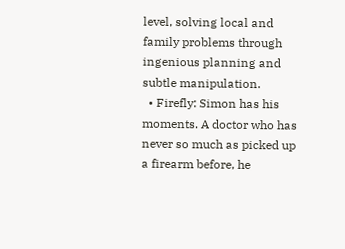level, solving local and family problems through ingenious planning and subtle manipulation.
  • Firefly: Simon has his moments. A doctor who has never so much as picked up a firearm before, he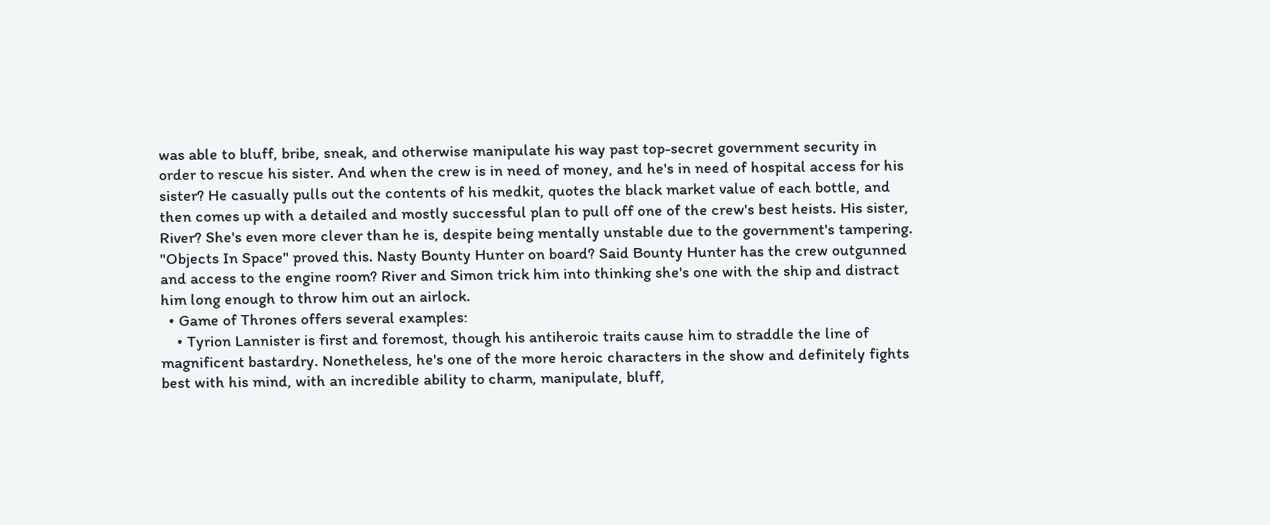was able to bluff, bribe, sneak, and otherwise manipulate his way past top-secret government security in order to rescue his sister. And when the crew is in need of money, and he's in need of hospital access for his sister? He casually pulls out the contents of his medkit, quotes the black market value of each bottle, and then comes up with a detailed and mostly successful plan to pull off one of the crew's best heists. His sister, River? She's even more clever than he is, despite being mentally unstable due to the government's tampering. "Objects In Space" proved this. Nasty Bounty Hunter on board? Said Bounty Hunter has the crew outgunned and access to the engine room? River and Simon trick him into thinking she's one with the ship and distract him long enough to throw him out an airlock.
  • Game of Thrones offers several examples:
    • Tyrion Lannister is first and foremost, though his antiheroic traits cause him to straddle the line of magnificent bastardry. Nonetheless, he's one of the more heroic characters in the show and definitely fights best with his mind, with an incredible ability to charm, manipulate, bluff,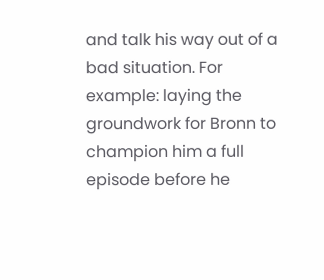and talk his way out of a bad situation. For example: laying the groundwork for Bronn to champion him a full episode before he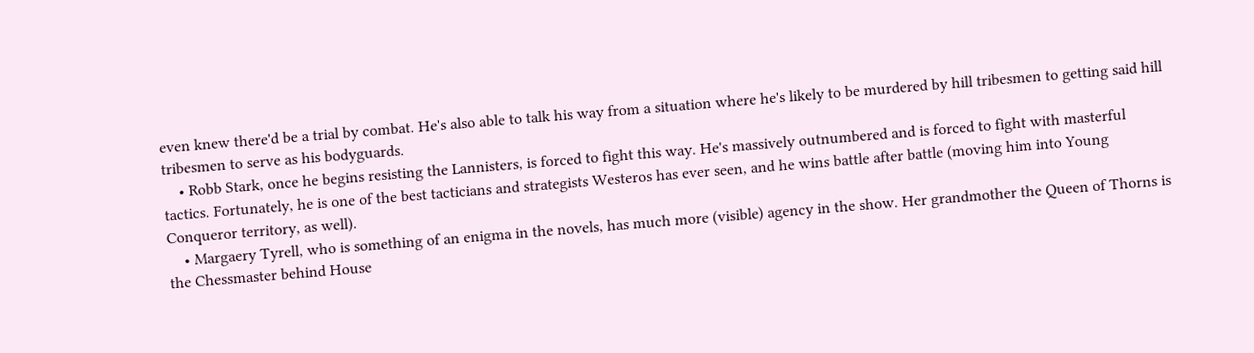even knew there'd be a trial by combat. He's also able to talk his way from a situation where he's likely to be murdered by hill tribesmen to getting said hill tribesmen to serve as his bodyguards.
    • Robb Stark, once he begins resisting the Lannisters, is forced to fight this way. He's massively outnumbered and is forced to fight with masterful tactics. Fortunately, he is one of the best tacticians and strategists Westeros has ever seen, and he wins battle after battle (moving him into Young Conqueror territory, as well).
    • Margaery Tyrell, who is something of an enigma in the novels, has much more (visible) agency in the show. Her grandmother the Queen of Thorns is the Chessmaster behind House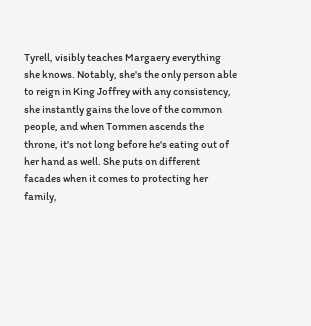Tyrell, visibly teaches Margaery everything she knows. Notably, she's the only person able to reign in King Joffrey with any consistency, she instantly gains the love of the common people, and when Tommen ascends the throne, it's not long before he's eating out of her hand as well. She puts on different facades when it comes to protecting her family,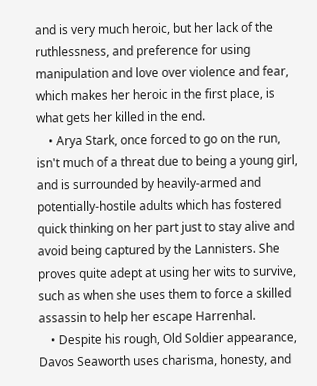and is very much heroic, but her lack of the ruthlessness, and preference for using manipulation and love over violence and fear, which makes her heroic in the first place, is what gets her killed in the end.
    • Arya Stark, once forced to go on the run, isn't much of a threat due to being a young girl, and is surrounded by heavily-armed and potentially-hostile adults which has fostered quick thinking on her part just to stay alive and avoid being captured by the Lannisters. She proves quite adept at using her wits to survive, such as when she uses them to force a skilled assassin to help her escape Harrenhal.
    • Despite his rough, Old Soldier appearance, Davos Seaworth uses charisma, honesty, and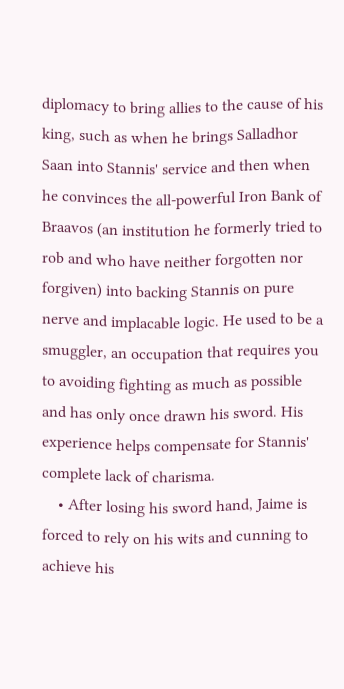diplomacy to bring allies to the cause of his king, such as when he brings Salladhor Saan into Stannis' service and then when he convinces the all-powerful Iron Bank of Braavos (an institution he formerly tried to rob and who have neither forgotten nor forgiven) into backing Stannis on pure nerve and implacable logic. He used to be a smuggler, an occupation that requires you to avoiding fighting as much as possible and has only once drawn his sword. His experience helps compensate for Stannis' complete lack of charisma.
    • After losing his sword hand, Jaime is forced to rely on his wits and cunning to achieve his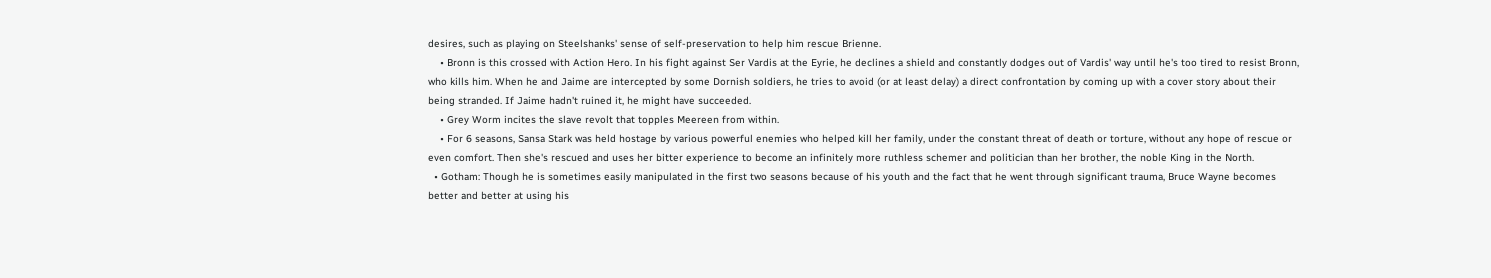desires, such as playing on Steelshanks' sense of self-preservation to help him rescue Brienne.
    • Bronn is this crossed with Action Hero. In his fight against Ser Vardis at the Eyrie, he declines a shield and constantly dodges out of Vardis' way until he's too tired to resist Bronn, who kills him. When he and Jaime are intercepted by some Dornish soldiers, he tries to avoid (or at least delay) a direct confrontation by coming up with a cover story about their being stranded. If Jaime hadn't ruined it, he might have succeeded.
    • Grey Worm incites the slave revolt that topples Meereen from within.
    • For 6 seasons, Sansa Stark was held hostage by various powerful enemies who helped kill her family, under the constant threat of death or torture, without any hope of rescue or even comfort. Then she's rescued and uses her bitter experience to become an infinitely more ruthless schemer and politician than her brother, the noble King in the North.
  • Gotham: Though he is sometimes easily manipulated in the first two seasons because of his youth and the fact that he went through significant trauma, Bruce Wayne becomes better and better at using his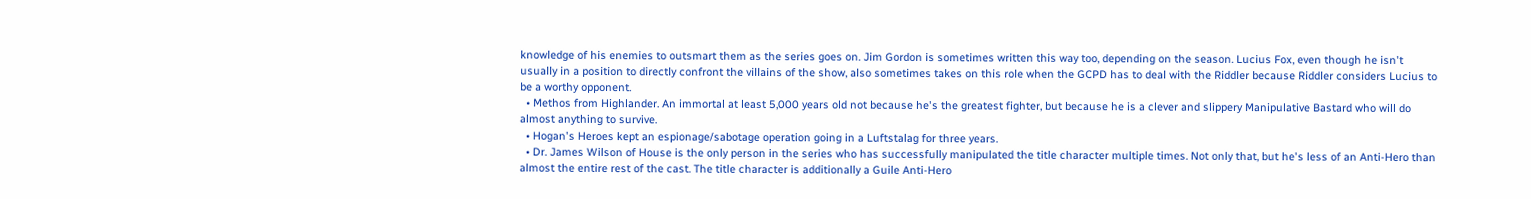knowledge of his enemies to outsmart them as the series goes on. Jim Gordon is sometimes written this way too, depending on the season. Lucius Fox, even though he isn't usually in a position to directly confront the villains of the show, also sometimes takes on this role when the GCPD has to deal with the Riddler because Riddler considers Lucius to be a worthy opponent.
  • Methos from Highlander. An immortal at least 5,000 years old not because he's the greatest fighter, but because he is a clever and slippery Manipulative Bastard who will do almost anything to survive.
  • Hogan's Heroes kept an espionage/sabotage operation going in a Luftstalag for three years.
  • Dr. James Wilson of House is the only person in the series who has successfully manipulated the title character multiple times. Not only that, but he's less of an Anti-Hero than almost the entire rest of the cast. The title character is additionally a Guile Anti-Hero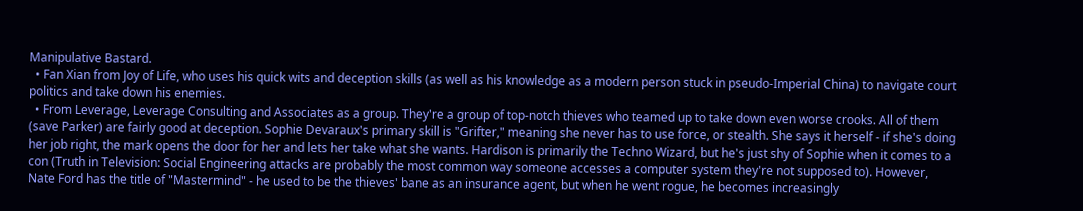Manipulative Bastard.
  • Fan Xian from Joy of Life, who uses his quick wits and deception skills (as well as his knowledge as a modern person stuck in pseudo-Imperial China) to navigate court politics and take down his enemies.
  • From Leverage, Leverage Consulting and Associates as a group. They're a group of top-notch thieves who teamed up to take down even worse crooks. All of them (save Parker) are fairly good at deception. Sophie Devaraux's primary skill is "Grifter," meaning she never has to use force, or stealth. She says it herself - if she's doing her job right, the mark opens the door for her and lets her take what she wants. Hardison is primarily the Techno Wizard, but he's just shy of Sophie when it comes to a con (Truth in Television: Social Engineering attacks are probably the most common way someone accesses a computer system they're not supposed to). However, Nate Ford has the title of "Mastermind" - he used to be the thieves' bane as an insurance agent, but when he went rogue, he becomes increasingly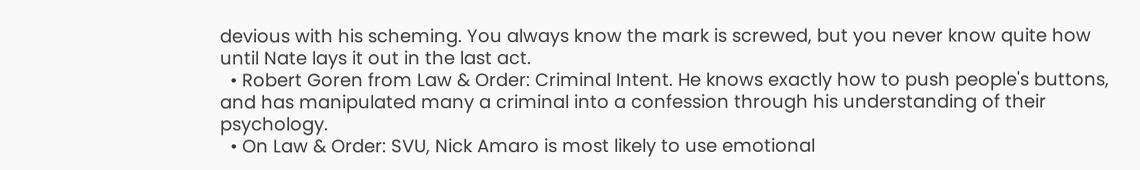devious with his scheming. You always know the mark is screwed, but you never know quite how until Nate lays it out in the last act.
  • Robert Goren from Law & Order: Criminal Intent. He knows exactly how to push people's buttons, and has manipulated many a criminal into a confession through his understanding of their psychology.
  • On Law & Order: SVU, Nick Amaro is most likely to use emotional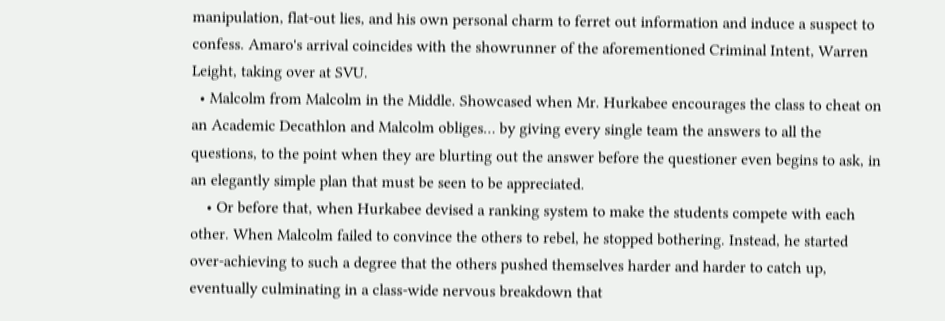manipulation, flat-out lies, and his own personal charm to ferret out information and induce a suspect to confess. Amaro's arrival coincides with the showrunner of the aforementioned Criminal Intent, Warren Leight, taking over at SVU.
  • Malcolm from Malcolm in the Middle. Showcased when Mr. Hurkabee encourages the class to cheat on an Academic Decathlon and Malcolm obliges… by giving every single team the answers to all the questions, to the point when they are blurting out the answer before the questioner even begins to ask, in an elegantly simple plan that must be seen to be appreciated.
    • Or before that, when Hurkabee devised a ranking system to make the students compete with each other. When Malcolm failed to convince the others to rebel, he stopped bothering. Instead, he started over-achieving to such a degree that the others pushed themselves harder and harder to catch up, eventually culminating in a class-wide nervous breakdown that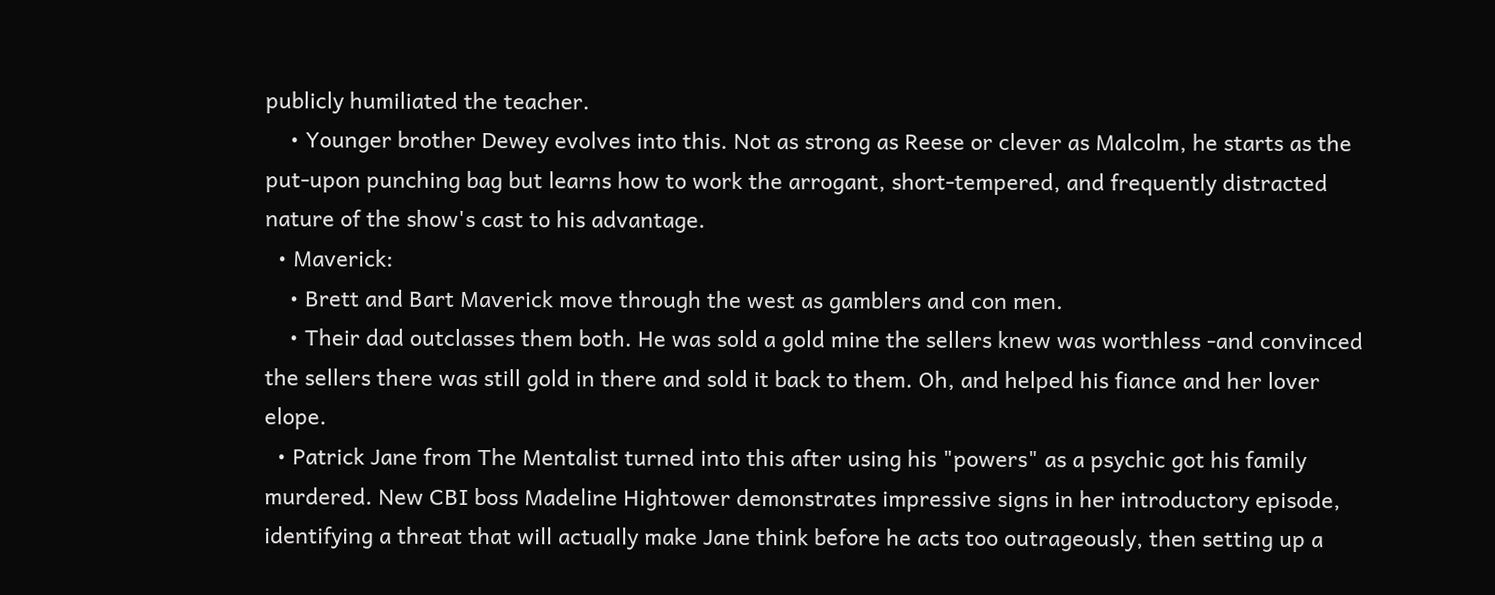publicly humiliated the teacher.
    • Younger brother Dewey evolves into this. Not as strong as Reese or clever as Malcolm, he starts as the put-upon punching bag but learns how to work the arrogant, short-tempered, and frequently distracted nature of the show's cast to his advantage.
  • Maverick:
    • Brett and Bart Maverick move through the west as gamblers and con men.
    • Their dad outclasses them both. He was sold a gold mine the sellers knew was worthless -and convinced the sellers there was still gold in there and sold it back to them. Oh, and helped his fiance and her lover elope.
  • Patrick Jane from The Mentalist turned into this after using his "powers" as a psychic got his family murdered. New CBI boss Madeline Hightower demonstrates impressive signs in her introductory episode, identifying a threat that will actually make Jane think before he acts too outrageously, then setting up a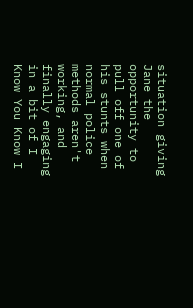situation giving Jane the opportunity to pull off one of his stunts when normal police methods aren't working, and finally engaging in a bit of I Know You Know I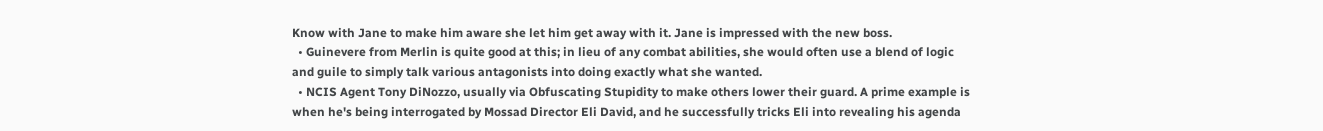Know with Jane to make him aware she let him get away with it. Jane is impressed with the new boss.
  • Guinevere from Merlin is quite good at this; in lieu of any combat abilities, she would often use a blend of logic and guile to simply talk various antagonists into doing exactly what she wanted.
  • NCIS Agent Tony DiNozzo, usually via Obfuscating Stupidity to make others lower their guard. A prime example is when he's being interrogated by Mossad Director Eli David, and he successfully tricks Eli into revealing his agenda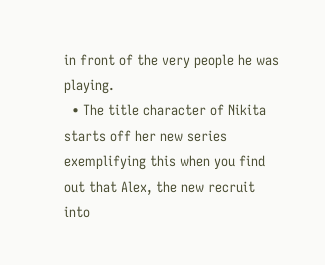in front of the very people he was playing.
  • The title character of Nikita starts off her new series exemplifying this when you find out that Alex, the new recruit into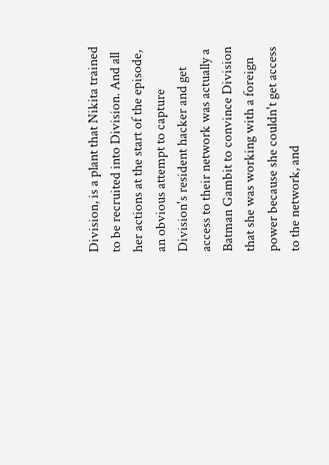Division, is a plant that Nikita trained to be recruited into Division. And all her actions at the start of the episode, an obvious attempt to capture Division's resident hacker and get access to their network was actually a Batman Gambit to convince Division that she was working with a foreign power because she couldn't get access to the network, and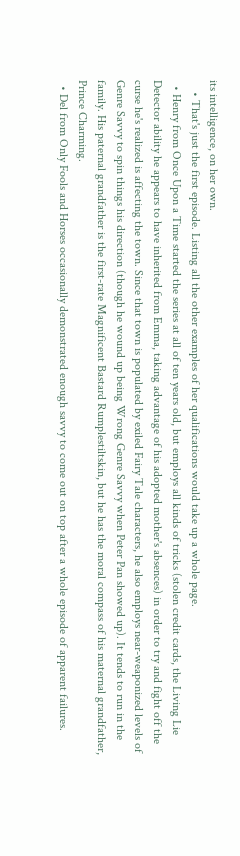its intelligence, on her own.
    • That's just the first episode. Listing all the other examples of her qualifications would take up a whole page.
  • Henry from Once Upon a Time started the series at all of ten years old, but employs all kinds of tricks (stolen credit cards, the Living Lie Detector ability he appears to have inherited from Emma, taking advantage of his adopted mother's absences) in order to try and fight off the curse he's realized is affecting the town. Since that town is populated by exiled Fairy Tale characters, he also employs near-weaponized levels of Genre Savvy to spin things his direction (though he wound up being Wrong Genre Savvy when Peter Pan showed up). It tends to run in the family. His paternal grandfather is the first-rate Magnificent Bastard Rumplestiltskin, but he has the moral compass of his maternal grandfather, Prince Charming.
  • Del from Only Fools and Horses occasionally demonstrated enough savvy to come out on top after a whole episode of apparent failures.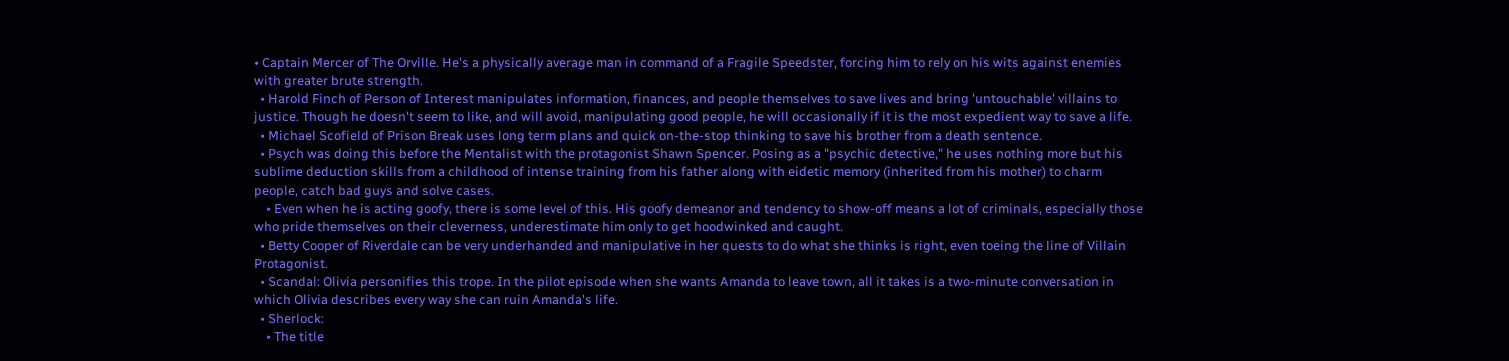• Captain Mercer of The Orville. He's a physically average man in command of a Fragile Speedster, forcing him to rely on his wits against enemies with greater brute strength.
  • Harold Finch of Person of Interest manipulates information, finances, and people themselves to save lives and bring 'untouchable' villains to justice. Though he doesn't seem to like, and will avoid, manipulating good people, he will occasionally if it is the most expedient way to save a life.
  • Michael Scofield of Prison Break uses long term plans and quick on-the-stop thinking to save his brother from a death sentence.
  • Psych was doing this before the Mentalist with the protagonist Shawn Spencer. Posing as a "psychic detective," he uses nothing more but his sublime deduction skills from a childhood of intense training from his father along with eidetic memory (inherited from his mother) to charm people, catch bad guys and solve cases.
    • Even when he is acting goofy, there is some level of this. His goofy demeanor and tendency to show-off means a lot of criminals, especially those who pride themselves on their cleverness, underestimate him only to get hoodwinked and caught.
  • Betty Cooper of Riverdale can be very underhanded and manipulative in her quests to do what she thinks is right, even toeing the line of Villain Protagonist.
  • Scandal: Olivia personifies this trope. In the pilot episode when she wants Amanda to leave town, all it takes is a two-minute conversation in which Olivia describes every way she can ruin Amanda's life.
  • Sherlock:
    • The title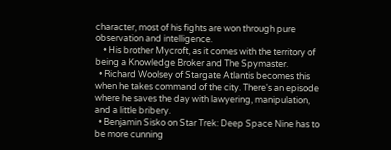character, most of his fights are won through pure observation and intelligence.
    • His brother Mycroft, as it comes with the territory of being a Knowledge Broker and The Spymaster.
  • Richard Woolsey of Stargate Atlantis becomes this when he takes command of the city. There's an episode where he saves the day with lawyering, manipulation, and a little bribery.
  • Benjamin Sisko on Star Trek: Deep Space Nine has to be more cunning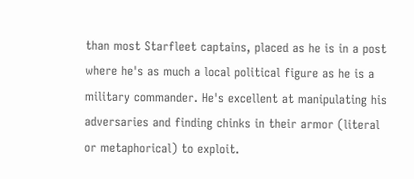than most Starfleet captains, placed as he is in a post where he's as much a local political figure as he is a military commander. He's excellent at manipulating his adversaries and finding chinks in their armor (literal or metaphorical) to exploit.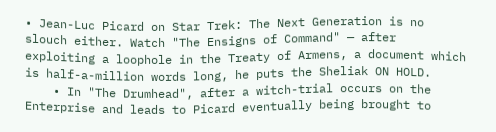• Jean-Luc Picard on Star Trek: The Next Generation is no slouch either. Watch "The Ensigns of Command" — after exploiting a loophole in the Treaty of Armens, a document which is half-a-million words long, he puts the Sheliak ON HOLD.
    • In "The Drumhead", after a witch-trial occurs on the Enterprise and leads to Picard eventually being brought to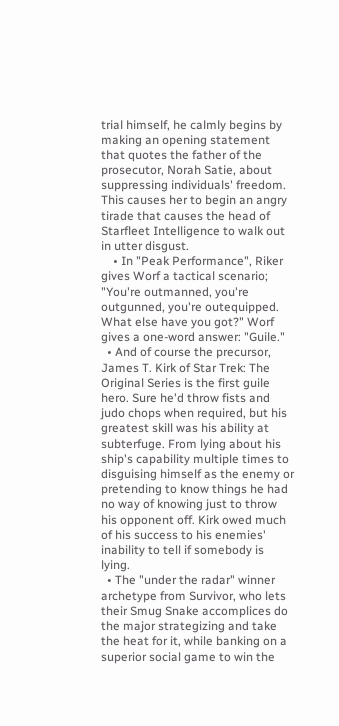trial himself, he calmly begins by making an opening statement that quotes the father of the prosecutor, Norah Satie, about suppressing individuals' freedom. This causes her to begin an angry tirade that causes the head of Starfleet Intelligence to walk out in utter disgust.
    • In "Peak Performance", Riker gives Worf a tactical scenario; "You're outmanned, you're outgunned, you're outequipped. What else have you got?" Worf gives a one-word answer: "Guile."
  • And of course the precursor, James T. Kirk of Star Trek: The Original Series is the first guile hero. Sure he'd throw fists and judo chops when required, but his greatest skill was his ability at subterfuge. From lying about his ship's capability multiple times to disguising himself as the enemy or pretending to know things he had no way of knowing just to throw his opponent off. Kirk owed much of his success to his enemies' inability to tell if somebody is lying.
  • The "under the radar" winner archetype from Survivor, who lets their Smug Snake accomplices do the major strategizing and take the heat for it, while banking on a superior social game to win the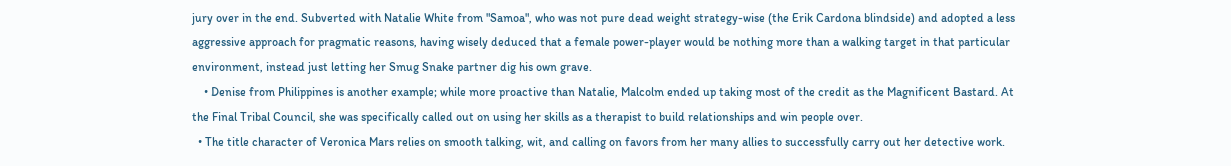jury over in the end. Subverted with Natalie White from "Samoa", who was not pure dead weight strategy-wise (the Erik Cardona blindside) and adopted a less aggressive approach for pragmatic reasons, having wisely deduced that a female power-player would be nothing more than a walking target in that particular environment, instead just letting her Smug Snake partner dig his own grave.
    • Denise from Philippines is another example; while more proactive than Natalie, Malcolm ended up taking most of the credit as the Magnificent Bastard. At the Final Tribal Council, she was specifically called out on using her skills as a therapist to build relationships and win people over.
  • The title character of Veronica Mars relies on smooth talking, wit, and calling on favors from her many allies to successfully carry out her detective work.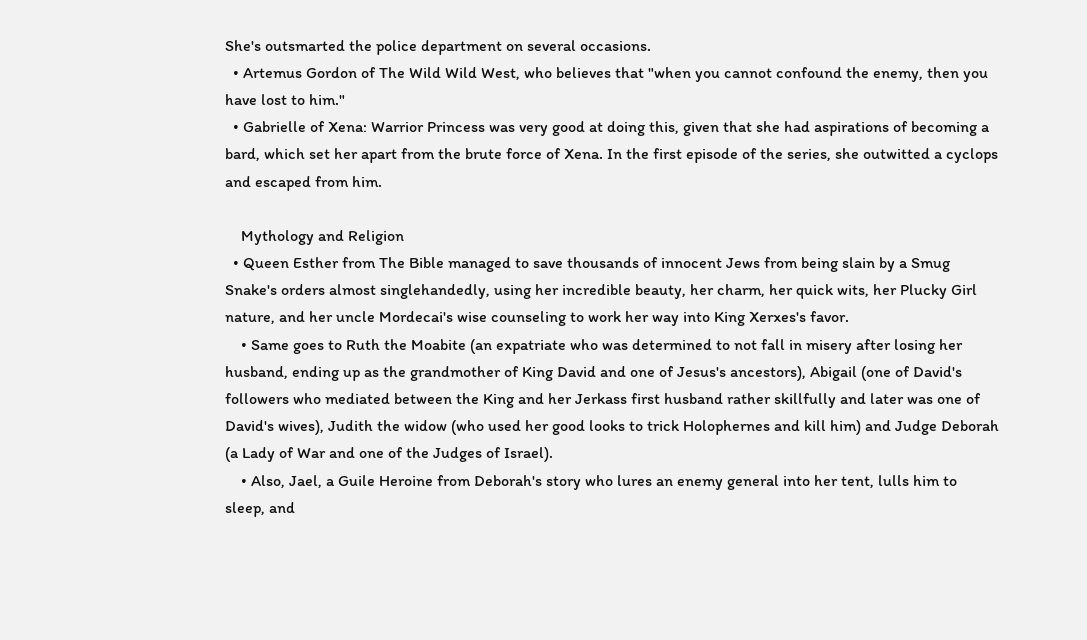She's outsmarted the police department on several occasions.
  • Artemus Gordon of The Wild Wild West, who believes that "when you cannot confound the enemy, then you have lost to him."
  • Gabrielle of Xena: Warrior Princess was very good at doing this, given that she had aspirations of becoming a bard, which set her apart from the brute force of Xena. In the first episode of the series, she outwitted a cyclops and escaped from him.

    Mythology and Religion
  • Queen Esther from The Bible managed to save thousands of innocent Jews from being slain by a Smug Snake's orders almost singlehandedly, using her incredible beauty, her charm, her quick wits, her Plucky Girl nature, and her uncle Mordecai's wise counseling to work her way into King Xerxes's favor.
    • Same goes to Ruth the Moabite (an expatriate who was determined to not fall in misery after losing her husband, ending up as the grandmother of King David and one of Jesus's ancestors), Abigail (one of David's followers who mediated between the King and her Jerkass first husband rather skillfully and later was one of David's wives), Judith the widow (who used her good looks to trick Holophernes and kill him) and Judge Deborah (a Lady of War and one of the Judges of Israel).
    • Also, Jael, a Guile Heroine from Deborah's story who lures an enemy general into her tent, lulls him to sleep, and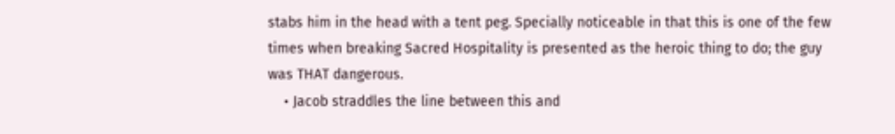stabs him in the head with a tent peg. Specially noticeable in that this is one of the few times when breaking Sacred Hospitality is presented as the heroic thing to do; the guy was THAT dangerous.
    • Jacob straddles the line between this and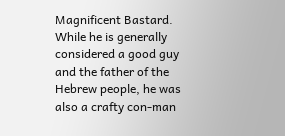Magnificent Bastard. While he is generally considered a good guy and the father of the Hebrew people, he was also a crafty con-man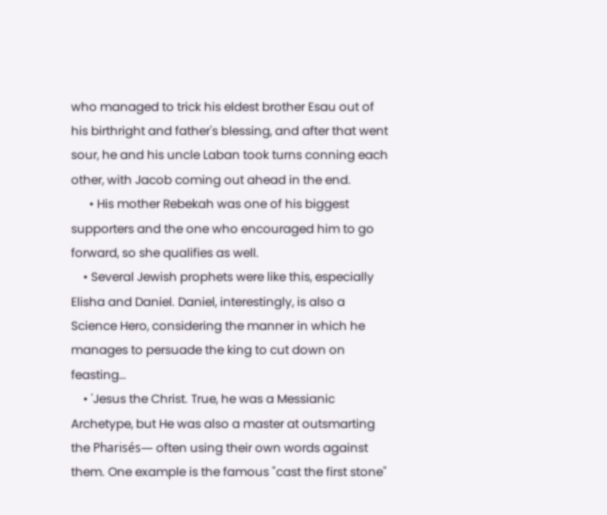who managed to trick his eldest brother Esau out of his birthright and father's blessing, and after that went sour, he and his uncle Laban took turns conning each other, with Jacob coming out ahead in the end.
      • His mother Rebekah was one of his biggest supporters and the one who encouraged him to go forward, so she qualifies as well.
    • Several Jewish prophets were like this, especially Elisha and Daniel. Daniel, interestingly, is also a Science Hero, considering the manner in which he manages to persuade the king to cut down on feasting…
    • 'Jesus the Christ. True, he was a Messianic Archetype, but He was also a master at outsmarting the Pharisés— often using their own words against them. One example is the famous "cast the first stone"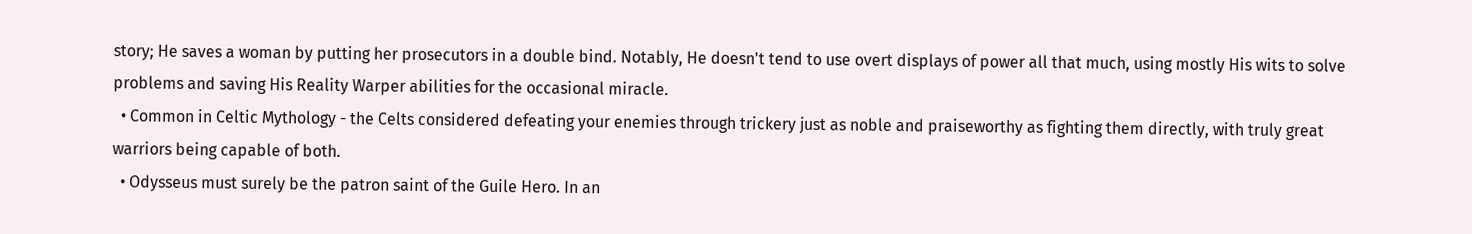story; He saves a woman by putting her prosecutors in a double bind. Notably, He doesn't tend to use overt displays of power all that much, using mostly His wits to solve problems and saving His Reality Warper abilities for the occasional miracle.
  • Common in Celtic Mythology - the Celts considered defeating your enemies through trickery just as noble and praiseworthy as fighting them directly, with truly great warriors being capable of both.
  • Odysseus must surely be the patron saint of the Guile Hero. In an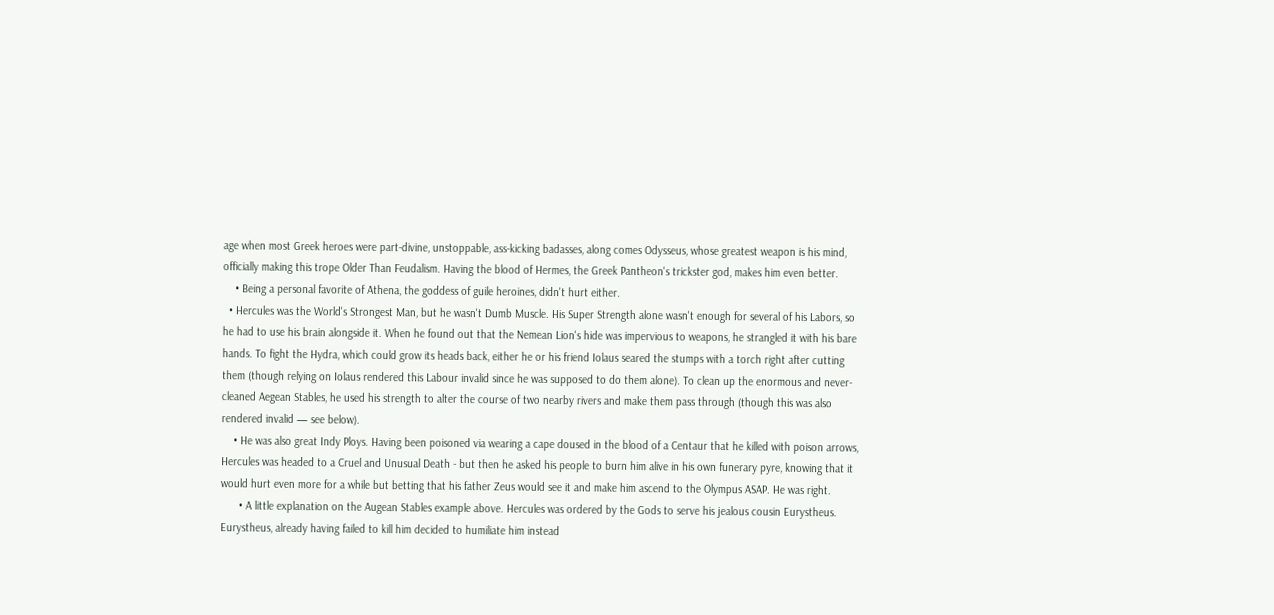age when most Greek heroes were part-divine, unstoppable, ass-kicking badasses, along comes Odysseus, whose greatest weapon is his mind, officially making this trope Older Than Feudalism. Having the blood of Hermes, the Greek Pantheon's trickster god, makes him even better.
    • Being a personal favorite of Athena, the goddess of guile heroines, didn't hurt either.
  • Hercules was the World's Strongest Man, but he wasn't Dumb Muscle. His Super Strength alone wasn't enough for several of his Labors, so he had to use his brain alongside it. When he found out that the Nemean Lion's hide was impervious to weapons, he strangled it with his bare hands. To fight the Hydra, which could grow its heads back, either he or his friend Iolaus seared the stumps with a torch right after cutting them (though relying on Iolaus rendered this Labour invalid since he was supposed to do them alone). To clean up the enormous and never-cleaned Aegean Stables, he used his strength to alter the course of two nearby rivers and make them pass through (though this was also rendered invalid — see below).
    • He was also great Indy Ploys. Having been poisoned via wearing a cape doused in the blood of a Centaur that he killed with poison arrows, Hercules was headed to a Cruel and Unusual Death - but then he asked his people to burn him alive in his own funerary pyre, knowing that it would hurt even more for a while but betting that his father Zeus would see it and make him ascend to the Olympus ASAP. He was right.
      • A little explanation on the Augean Stables example above. Hercules was ordered by the Gods to serve his jealous cousin Eurystheus. Eurystheus, already having failed to kill him decided to humiliate him instead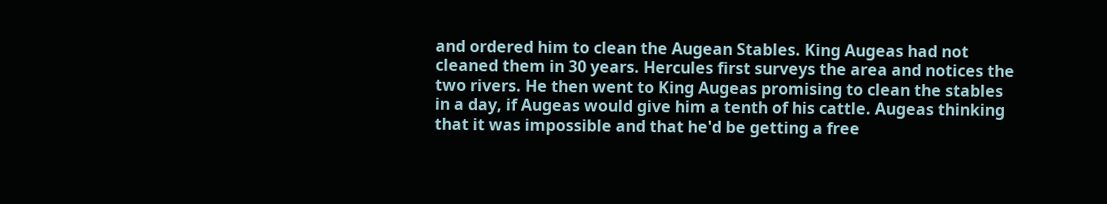and ordered him to clean the Augean Stables. King Augeas had not cleaned them in 30 years. Hercules first surveys the area and notices the two rivers. He then went to King Augeas promising to clean the stables in a day, if Augeas would give him a tenth of his cattle. Augeas thinking that it was impossible and that he'd be getting a free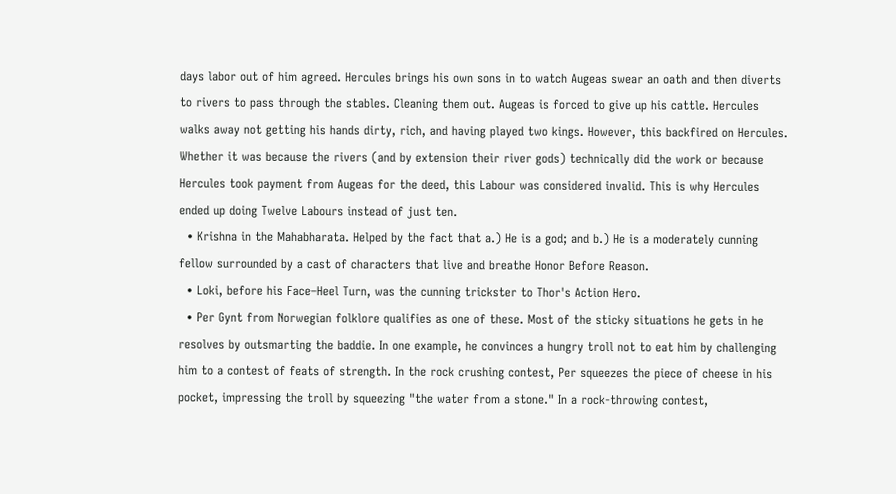days labor out of him agreed. Hercules brings his own sons in to watch Augeas swear an oath and then diverts to rivers to pass through the stables. Cleaning them out. Augeas is forced to give up his cattle. Hercules walks away not getting his hands dirty, rich, and having played two kings. However, this backfired on Hercules. Whether it was because the rivers (and by extension their river gods) technically did the work or because Hercules took payment from Augeas for the deed, this Labour was considered invalid. This is why Hercules ended up doing Twelve Labours instead of just ten.
  • Krishna in the Mahabharata. Helped by the fact that a.) He is a god; and b.) He is a moderately cunning fellow surrounded by a cast of characters that live and breathe Honor Before Reason.
  • Loki, before his Face–Heel Turn, was the cunning trickster to Thor's Action Hero.
  • Per Gynt from Norwegian folklore qualifies as one of these. Most of the sticky situations he gets in he resolves by outsmarting the baddie. In one example, he convinces a hungry troll not to eat him by challenging him to a contest of feats of strength. In the rock crushing contest, Per squeezes the piece of cheese in his pocket, impressing the troll by squeezing "the water from a stone." In a rock-throwing contest,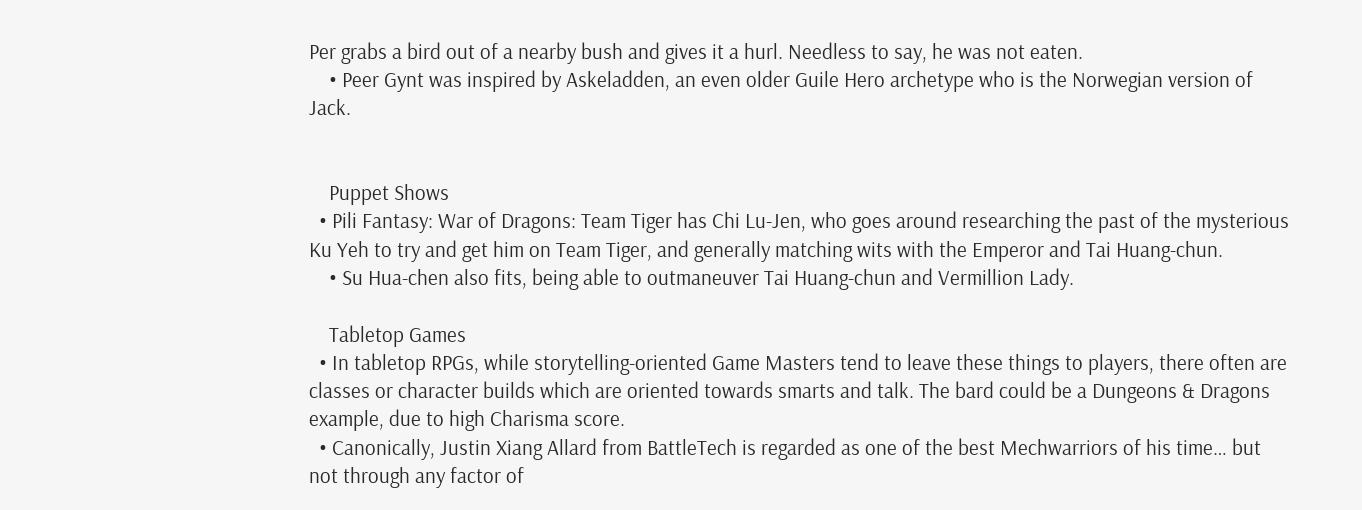Per grabs a bird out of a nearby bush and gives it a hurl. Needless to say, he was not eaten.
    • Peer Gynt was inspired by Askeladden, an even older Guile Hero archetype who is the Norwegian version of Jack.


    Puppet Shows
  • Pili Fantasy: War of Dragons: Team Tiger has Chi Lu-Jen, who goes around researching the past of the mysterious Ku Yeh to try and get him on Team Tiger, and generally matching wits with the Emperor and Tai Huang-chun.
    • Su Hua-chen also fits, being able to outmaneuver Tai Huang-chun and Vermillion Lady.

    Tabletop Games
  • In tabletop RPGs, while storytelling-oriented Game Masters tend to leave these things to players, there often are classes or character builds which are oriented towards smarts and talk. The bard could be a Dungeons & Dragons example, due to high Charisma score.
  • Canonically, Justin Xiang Allard from BattleTech is regarded as one of the best Mechwarriors of his time… but not through any factor of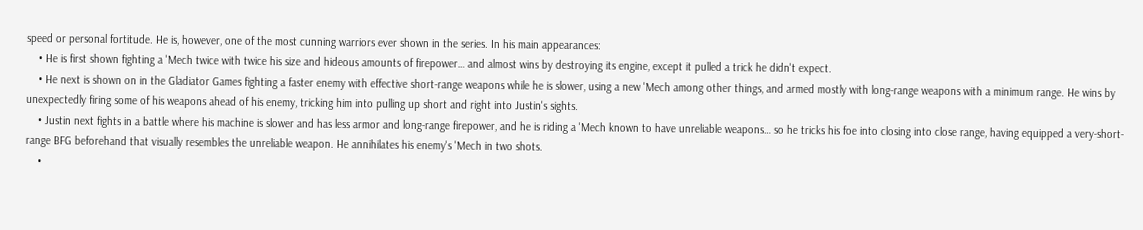speed or personal fortitude. He is, however, one of the most cunning warriors ever shown in the series. In his main appearances:
    • He is first shown fighting a 'Mech twice with twice his size and hideous amounts of firepower… and almost wins by destroying its engine, except it pulled a trick he didn't expect.
    • He next is shown on in the Gladiator Games fighting a faster enemy with effective short-range weapons while he is slower, using a new 'Mech among other things, and armed mostly with long-range weapons with a minimum range. He wins by unexpectedly firing some of his weapons ahead of his enemy, tricking him into pulling up short and right into Justin's sights.
    • Justin next fights in a battle where his machine is slower and has less armor and long-range firepower, and he is riding a 'Mech known to have unreliable weapons… so he tricks his foe into closing into close range, having equipped a very-short-range BFG beforehand that visually resembles the unreliable weapon. He annihilates his enemy's 'Mech in two shots.
    •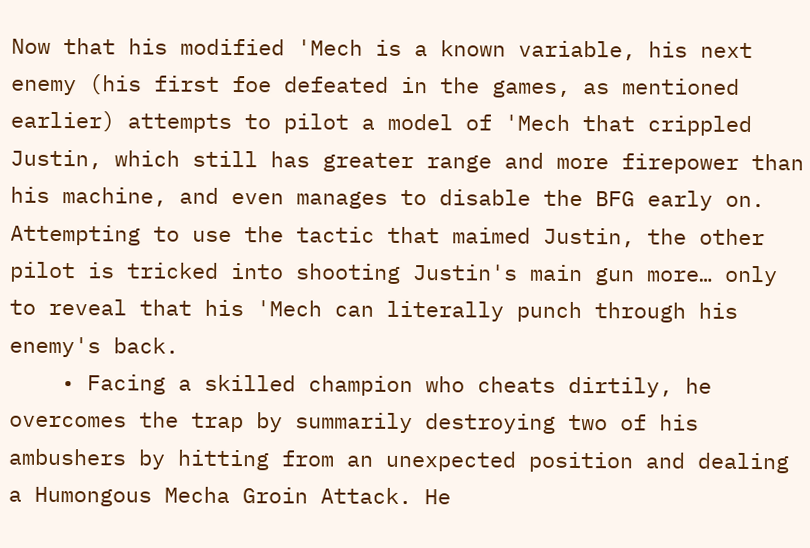Now that his modified 'Mech is a known variable, his next enemy (his first foe defeated in the games, as mentioned earlier) attempts to pilot a model of 'Mech that crippled Justin, which still has greater range and more firepower than his machine, and even manages to disable the BFG early on. Attempting to use the tactic that maimed Justin, the other pilot is tricked into shooting Justin's main gun more… only to reveal that his 'Mech can literally punch through his enemy's back.
    • Facing a skilled champion who cheats dirtily, he overcomes the trap by summarily destroying two of his ambushers by hitting from an unexpected position and dealing a Humongous Mecha Groin Attack. He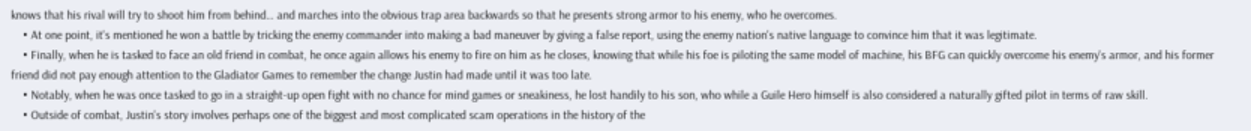knows that his rival will try to shoot him from behind… and marches into the obvious trap area backwards so that he presents strong armor to his enemy, who he overcomes.
    • At one point, it's mentioned he won a battle by tricking the enemy commander into making a bad maneuver by giving a false report, using the enemy nation's native language to convince him that it was legitimate.
    • Finally, when he is tasked to face an old friend in combat, he once again allows his enemy to fire on him as he closes, knowing that while his foe is piloting the same model of machine, his BFG can quickly overcome his enemy's armor, and his former friend did not pay enough attention to the Gladiator Games to remember the change Justin had made until it was too late.
    • Notably, when he was once tasked to go in a straight-up open fight with no chance for mind games or sneakiness, he lost handily to his son, who while a Guile Hero himself is also considered a naturally gifted pilot in terms of raw skill.
    • Outside of combat, Justin's story involves perhaps one of the biggest and most complicated scam operations in the history of the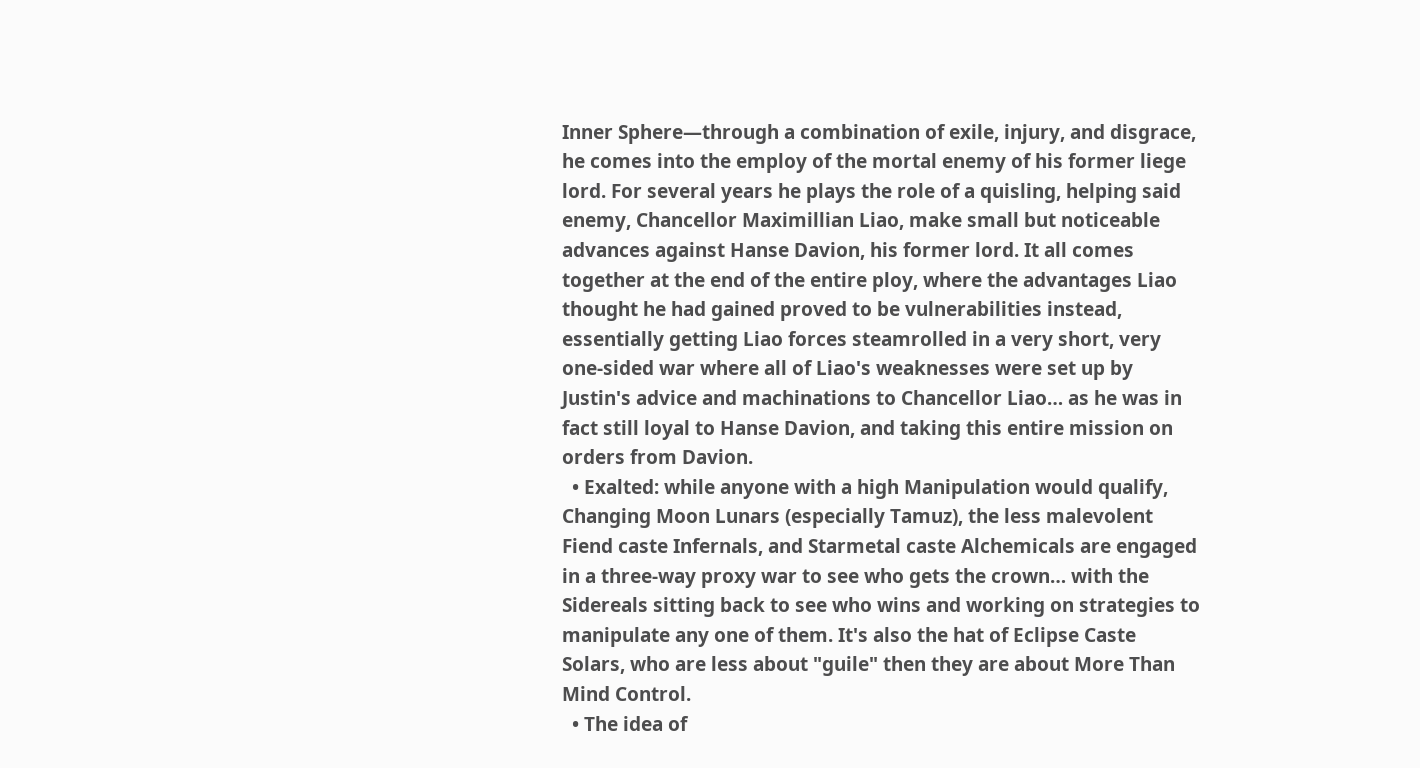Inner Sphere—through a combination of exile, injury, and disgrace, he comes into the employ of the mortal enemy of his former liege lord. For several years he plays the role of a quisling, helping said enemy, Chancellor Maximillian Liao, make small but noticeable advances against Hanse Davion, his former lord. It all comes together at the end of the entire ploy, where the advantages Liao thought he had gained proved to be vulnerabilities instead, essentially getting Liao forces steamrolled in a very short, very one-sided war where all of Liao's weaknesses were set up by Justin's advice and machinations to Chancellor Liao… as he was in fact still loyal to Hanse Davion, and taking this entire mission on orders from Davion.
  • Exalted: while anyone with a high Manipulation would qualify, Changing Moon Lunars (especially Tamuz), the less malevolent Fiend caste Infernals, and Starmetal caste Alchemicals are engaged in a three-way proxy war to see who gets the crown… with the Sidereals sitting back to see who wins and working on strategies to manipulate any one of them. It's also the hat of Eclipse Caste Solars, who are less about "guile" then they are about More Than Mind Control.
  • The idea of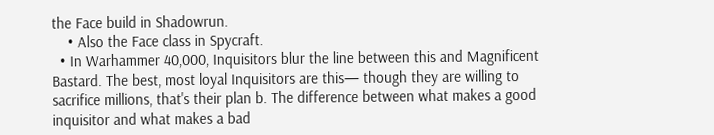the Face build in Shadowrun.
    • Also the Face class in Spycraft.
  • In Warhammer 40,000, Inquisitors blur the line between this and Magnificent Bastard. The best, most loyal Inquisitors are this— though they are willing to sacrifice millions, that's their plan b. The difference between what makes a good inquisitor and what makes a bad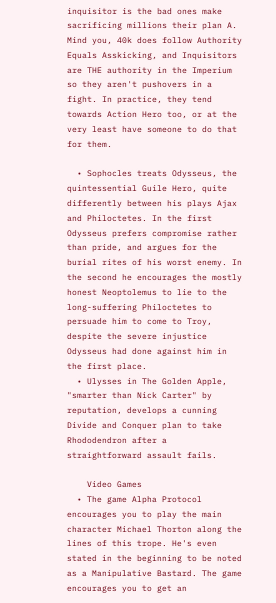inquisitor is the bad ones make sacrificing millions their plan A. Mind you, 40k does follow Authority Equals Asskicking, and Inquisitors are THE authority in the Imperium so they aren't pushovers in a fight. In practice, they tend towards Action Hero too, or at the very least have someone to do that for them.

  • Sophocles treats Odysseus, the quintessential Guile Hero, quite differently between his plays Ajax and Philoctetes. In the first Odysseus prefers compromise rather than pride, and argues for the burial rites of his worst enemy. In the second he encourages the mostly honest Neoptolemus to lie to the long-suffering Philoctetes to persuade him to come to Troy, despite the severe injustice Odysseus had done against him in the first place.
  • Ulysses in The Golden Apple, "smarter than Nick Carter" by reputation, develops a cunning Divide and Conquer plan to take Rhododendron after a straightforward assault fails.

    Video Games
  • The game Alpha Protocol encourages you to play the main character Michael Thorton along the lines of this trope. He's even stated in the beginning to be noted as a Manipulative Bastard. The game encourages you to get an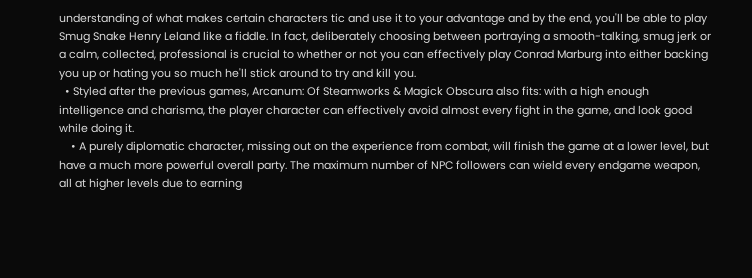understanding of what makes certain characters tic and use it to your advantage and by the end, you'll be able to play Smug Snake Henry Leland like a fiddle. In fact, deliberately choosing between portraying a smooth-talking, smug jerk or a calm, collected, professional is crucial to whether or not you can effectively play Conrad Marburg into either backing you up or hating you so much he'll stick around to try and kill you.
  • Styled after the previous games, Arcanum: Of Steamworks & Magick Obscura also fits: with a high enough intelligence and charisma, the player character can effectively avoid almost every fight in the game, and look good while doing it.
    • A purely diplomatic character, missing out on the experience from combat, will finish the game at a lower level, but have a much more powerful overall party. The maximum number of NPC followers can wield every endgame weapon, all at higher levels due to earning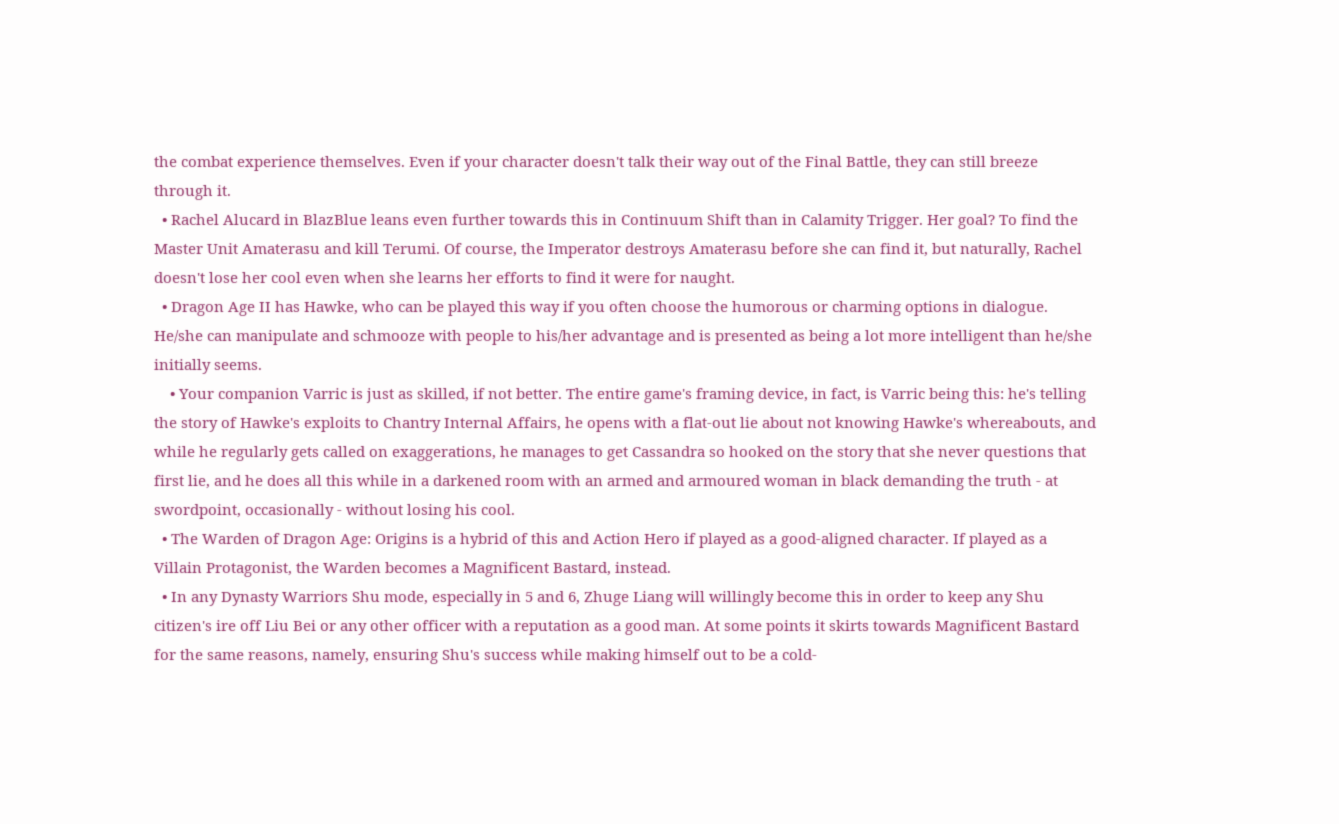the combat experience themselves. Even if your character doesn't talk their way out of the Final Battle, they can still breeze through it.
  • Rachel Alucard in BlazBlue leans even further towards this in Continuum Shift than in Calamity Trigger. Her goal? To find the Master Unit Amaterasu and kill Terumi. Of course, the Imperator destroys Amaterasu before she can find it, but naturally, Rachel doesn't lose her cool even when she learns her efforts to find it were for naught.
  • Dragon Age II has Hawke, who can be played this way if you often choose the humorous or charming options in dialogue. He/she can manipulate and schmooze with people to his/her advantage and is presented as being a lot more intelligent than he/she initially seems.
    • Your companion Varric is just as skilled, if not better. The entire game's framing device, in fact, is Varric being this: he's telling the story of Hawke's exploits to Chantry Internal Affairs, he opens with a flat-out lie about not knowing Hawke's whereabouts, and while he regularly gets called on exaggerations, he manages to get Cassandra so hooked on the story that she never questions that first lie, and he does all this while in a darkened room with an armed and armoured woman in black demanding the truth - at swordpoint, occasionally - without losing his cool.
  • The Warden of Dragon Age: Origins is a hybrid of this and Action Hero if played as a good-aligned character. If played as a Villain Protagonist, the Warden becomes a Magnificent Bastard, instead.
  • In any Dynasty Warriors Shu mode, especially in 5 and 6, Zhuge Liang will willingly become this in order to keep any Shu citizen's ire off Liu Bei or any other officer with a reputation as a good man. At some points it skirts towards Magnificent Bastard for the same reasons, namely, ensuring Shu's success while making himself out to be a cold-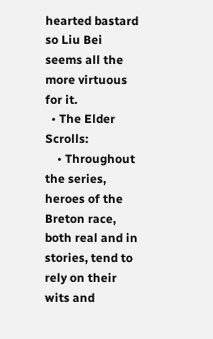hearted bastard so Liu Bei seems all the more virtuous for it.
  • The Elder Scrolls:
    • Throughout the series, heroes of the Breton race, both real and in stories, tend to rely on their wits and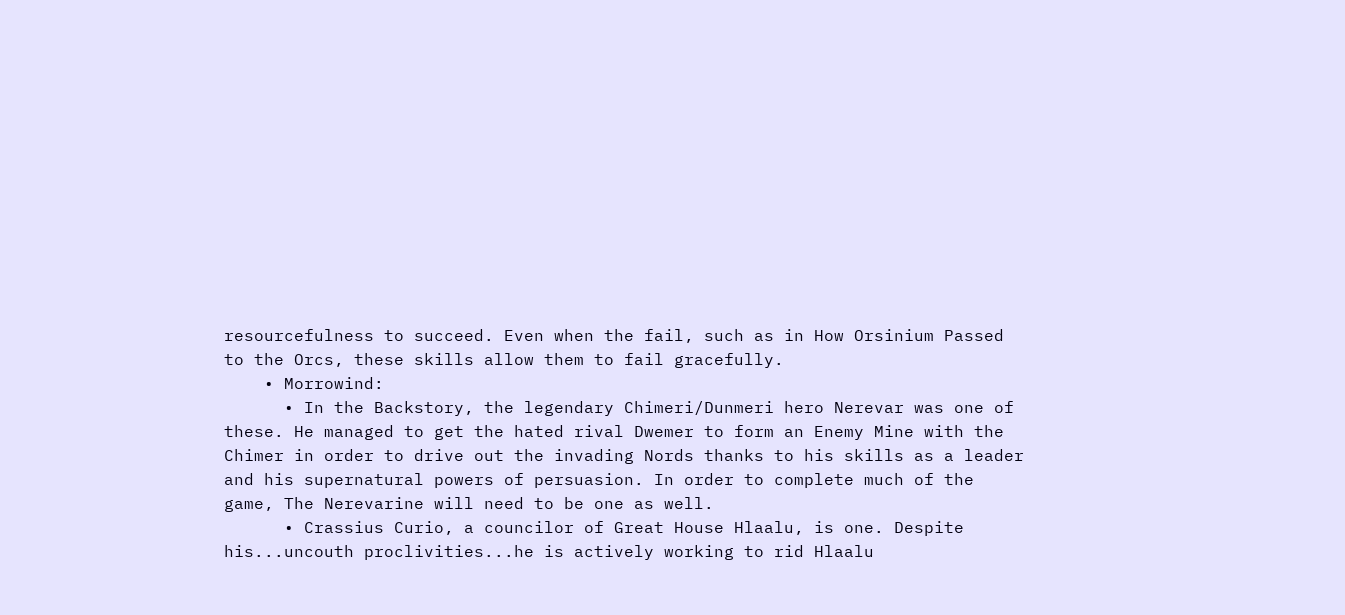resourcefulness to succeed. Even when the fail, such as in How Orsinium Passed to the Orcs, these skills allow them to fail gracefully.
    • Morrowind:
      • In the Backstory, the legendary Chimeri/Dunmeri hero Nerevar was one of these. He managed to get the hated rival Dwemer to form an Enemy Mine with the Chimer in order to drive out the invading Nords thanks to his skills as a leader and his supernatural powers of persuasion. In order to complete much of the game, The Nerevarine will need to be one as well.
      • Crassius Curio, a councilor of Great House Hlaalu, is one. Despite his...uncouth proclivities...he is actively working to rid Hlaalu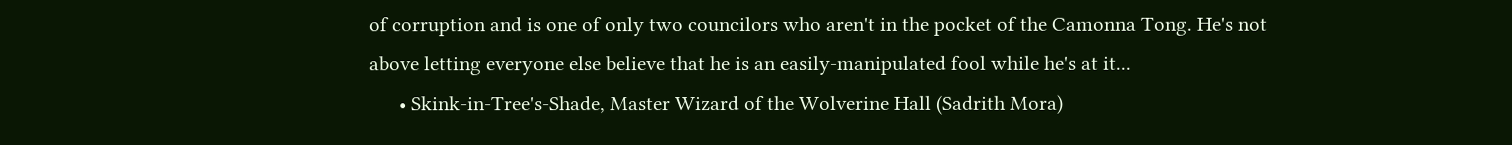of corruption and is one of only two councilors who aren't in the pocket of the Camonna Tong. He's not above letting everyone else believe that he is an easily-manipulated fool while he's at it...
      • Skink-in-Tree's-Shade, Master Wizard of the Wolverine Hall (Sadrith Mora)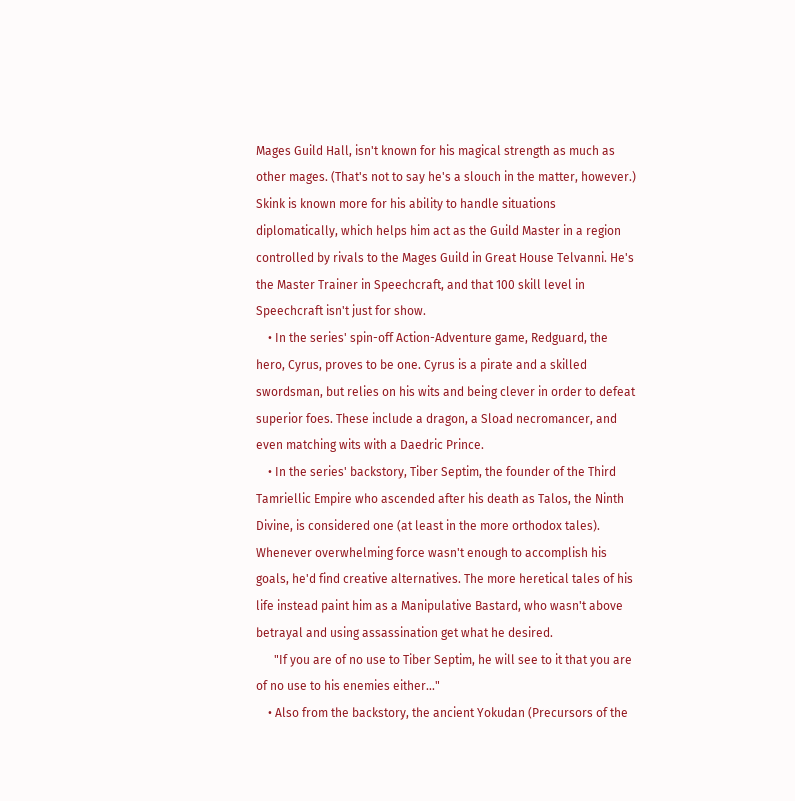Mages Guild Hall, isn't known for his magical strength as much as other mages. (That's not to say he's a slouch in the matter, however.) Skink is known more for his ability to handle situations diplomatically, which helps him act as the Guild Master in a region controlled by rivals to the Mages Guild in Great House Telvanni. He's the Master Trainer in Speechcraft, and that 100 skill level in Speechcraft isn't just for show.
    • In the series' spin-off Action-Adventure game, Redguard, the hero, Cyrus, proves to be one. Cyrus is a pirate and a skilled swordsman, but relies on his wits and being clever in order to defeat superior foes. These include a dragon, a Sload necromancer, and even matching wits with a Daedric Prince.
    • In the series' backstory, Tiber Septim, the founder of the Third Tamriellic Empire who ascended after his death as Talos, the Ninth Divine, is considered one (at least in the more orthodox tales). Whenever overwhelming force wasn't enough to accomplish his goals, he'd find creative alternatives. The more heretical tales of his life instead paint him as a Manipulative Bastard, who wasn't above betrayal and using assassination get what he desired.
      "If you are of no use to Tiber Septim, he will see to it that you are of no use to his enemies either..."
    • Also from the backstory, the ancient Yokudan (Precursors of the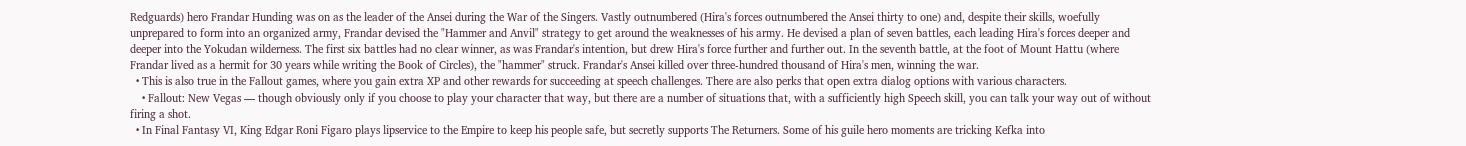Redguards) hero Frandar Hunding was on as the leader of the Ansei during the War of the Singers. Vastly outnumbered (Hira's forces outnumbered the Ansei thirty to one) and, despite their skills, woefully unprepared to form into an organized army, Frandar devised the "Hammer and Anvil" strategy to get around the weaknesses of his army. He devised a plan of seven battles, each leading Hira's forces deeper and deeper into the Yokudan wilderness. The first six battles had no clear winner, as was Frandar's intention, but drew Hira's force further and further out. In the seventh battle, at the foot of Mount Hattu (where Frandar lived as a hermit for 30 years while writing the Book of Circles), the "hammer" struck. Frandar's Ansei killed over three-hundred thousand of Hira's men, winning the war.
  • This is also true in the Fallout games, where you gain extra XP and other rewards for succeeding at speech challenges. There are also perks that open extra dialog options with various characters.
    • Fallout: New Vegas — though obviously only if you choose to play your character that way, but there are a number of situations that, with a sufficiently high Speech skill, you can talk your way out of without firing a shot.
  • In Final Fantasy VI, King Edgar Roni Figaro plays lipservice to the Empire to keep his people safe, but secretly supports The Returners. Some of his guile hero moments are tricking Kefka into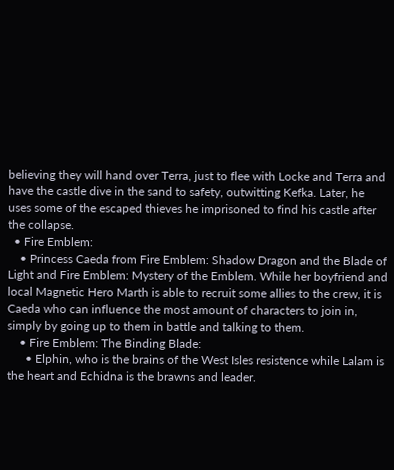believing they will hand over Terra, just to flee with Locke and Terra and have the castle dive in the sand to safety, outwitting Kefka. Later, he uses some of the escaped thieves he imprisoned to find his castle after the collapse.
  • Fire Emblem:
    • Princess Caeda from Fire Emblem: Shadow Dragon and the Blade of Light and Fire Emblem: Mystery of the Emblem. While her boyfriend and local Magnetic Hero Marth is able to recruit some allies to the crew, it is Caeda who can influence the most amount of characters to join in, simply by going up to them in battle and talking to them.
    • Fire Emblem: The Binding Blade:
      • Elphin, who is the brains of the West Isles resistence while Lalam is the heart and Echidna is the brawns and leader.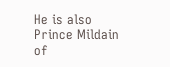He is also Prince Mildain of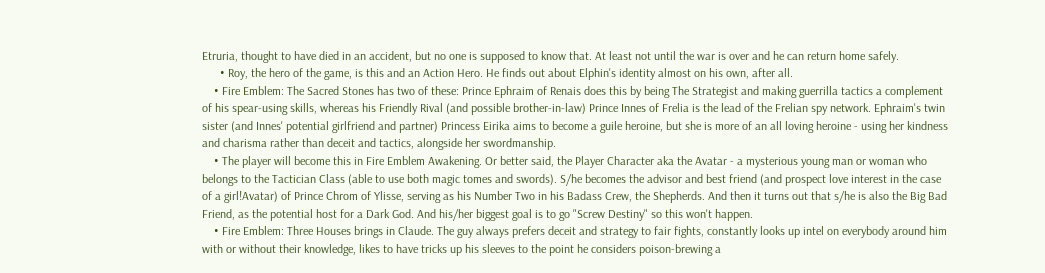Etruria, thought to have died in an accident, but no one is supposed to know that. At least not until the war is over and he can return home safely.
      • Roy, the hero of the game, is this and an Action Hero. He finds out about Elphin's identity almost on his own, after all.
    • Fire Emblem: The Sacred Stones has two of these: Prince Ephraim of Renais does this by being The Strategist and making guerrilla tactics a complement of his spear-using skills, whereas his Friendly Rival (and possible brother-in-law) Prince Innes of Frelia is the lead of the Frelian spy network. Ephraim's twin sister (and Innes' potential girlfriend and partner) Princess Eirika aims to become a guile heroine, but she is more of an all loving heroine - using her kindness and charisma rather than deceit and tactics, alongside her swordmanship.
    • The player will become this in Fire Emblem Awakening. Or better said, the Player Character aka the Avatar - a mysterious young man or woman who belongs to the Tactician Class (able to use both magic tomes and swords). S/he becomes the advisor and best friend (and prospect love interest in the case of a girl!Avatar) of Prince Chrom of Ylisse, serving as his Number Two in his Badass Crew, the Shepherds. And then it turns out that s/he is also the Big Bad Friend, as the potential host for a Dark God. And his/her biggest goal is to go "Screw Destiny" so this won't happen.
    • Fire Emblem: Three Houses brings in Claude. The guy always prefers deceit and strategy to fair fights, constantly looks up intel on everybody around him with or without their knowledge, likes to have tricks up his sleeves to the point he considers poison-brewing a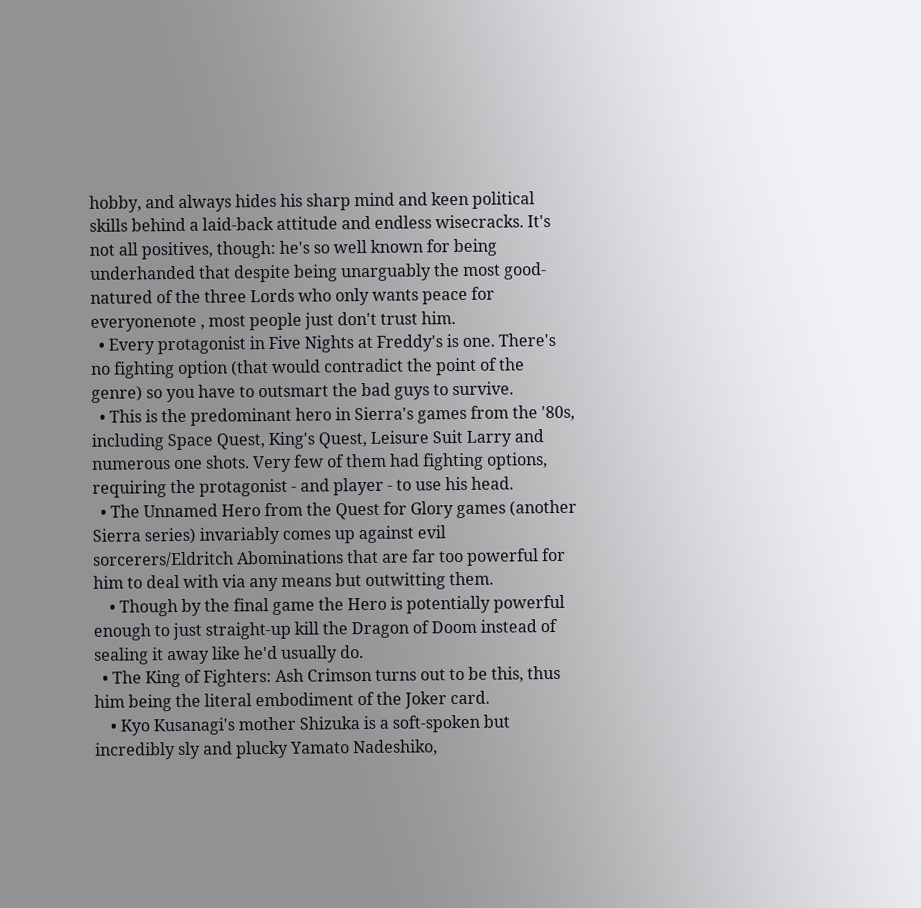hobby, and always hides his sharp mind and keen political skills behind a laid-back attitude and endless wisecracks. It's not all positives, though: he's so well known for being underhanded that despite being unarguably the most good-natured of the three Lords who only wants peace for everyonenote , most people just don't trust him.
  • Every protagonist in Five Nights at Freddy's is one. There's no fighting option (that would contradict the point of the genre) so you have to outsmart the bad guys to survive.
  • This is the predominant hero in Sierra's games from the '80s, including Space Quest, King's Quest, Leisure Suit Larry and numerous one shots. Very few of them had fighting options, requiring the protagonist - and player - to use his head.
  • The Unnamed Hero from the Quest for Glory games (another Sierra series) invariably comes up against evil sorcerers/Eldritch Abominations that are far too powerful for him to deal with via any means but outwitting them.
    • Though by the final game the Hero is potentially powerful enough to just straight-up kill the Dragon of Doom instead of sealing it away like he'd usually do.
  • The King of Fighters: Ash Crimson turns out to be this, thus him being the literal embodiment of the Joker card.
    • Kyo Kusanagi's mother Shizuka is a soft-spoken but incredibly sly and plucky Yamato Nadeshiko,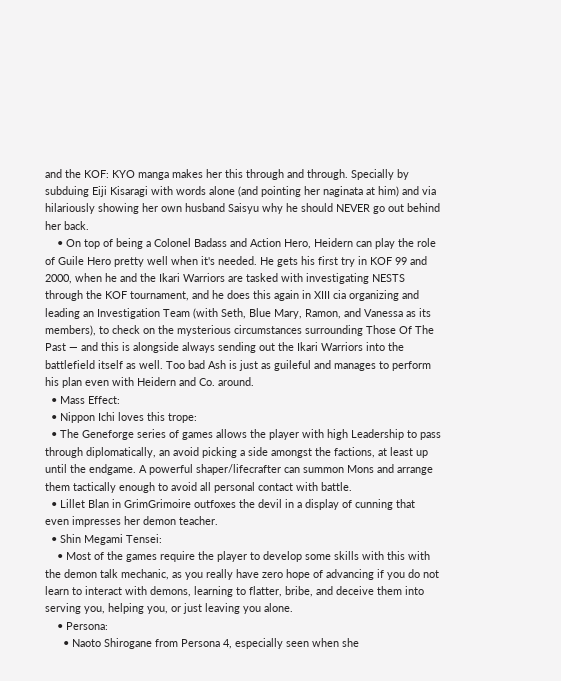and the KOF: KYO manga makes her this through and through. Specially by subduing Eiji Kisaragi with words alone (and pointing her naginata at him) and via hilariously showing her own husband Saisyu why he should NEVER go out behind her back.
    • On top of being a Colonel Badass and Action Hero, Heidern can play the role of Guile Hero pretty well when it's needed. He gets his first try in KOF 99 and 2000, when he and the Ikari Warriors are tasked with investigating NESTS through the KOF tournament, and he does this again in XIII cia organizing and leading an Investigation Team (with Seth, Blue Mary, Ramon, and Vanessa as its members), to check on the mysterious circumstances surrounding Those Of The Past — and this is alongside always sending out the Ikari Warriors into the battlefield itself as well. Too bad Ash is just as guileful and manages to perform his plan even with Heidern and Co. around.
  • Mass Effect:
  • Nippon Ichi loves this trope:
  • The Geneforge series of games allows the player with high Leadership to pass through diplomatically, an avoid picking a side amongst the factions, at least up until the endgame. A powerful shaper/lifecrafter can summon Mons and arrange them tactically enough to avoid all personal contact with battle.
  • Lillet Blan in GrimGrimoire outfoxes the devil in a display of cunning that even impresses her demon teacher.
  • Shin Megami Tensei:
    • Most of the games require the player to develop some skills with this with the demon talk mechanic, as you really have zero hope of advancing if you do not learn to interact with demons, learning to flatter, bribe, and deceive them into serving you, helping you, or just leaving you alone.
    • Persona:
      • Naoto Shirogane from Persona 4, especially seen when she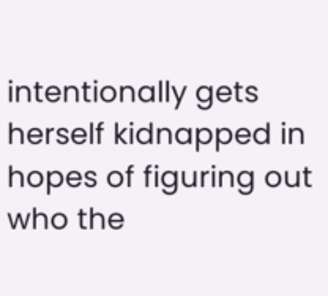intentionally gets herself kidnapped in hopes of figuring out who the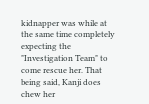kidnapper was while at the same time completely expecting the "Investigation Team" to come rescue her. That being said, Kanji does chew her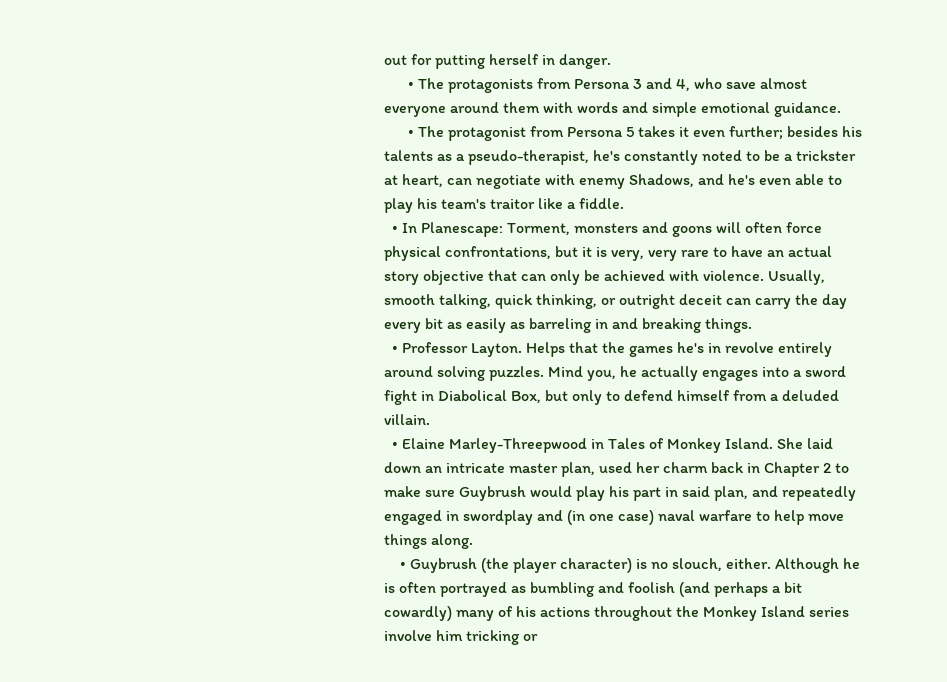out for putting herself in danger.
      • The protagonists from Persona 3 and 4, who save almost everyone around them with words and simple emotional guidance.
      • The protagonist from Persona 5 takes it even further; besides his talents as a pseudo-therapist, he's constantly noted to be a trickster at heart, can negotiate with enemy Shadows, and he's even able to play his team's traitor like a fiddle.
  • In Planescape: Torment, monsters and goons will often force physical confrontations, but it is very, very rare to have an actual story objective that can only be achieved with violence. Usually, smooth talking, quick thinking, or outright deceit can carry the day every bit as easily as barreling in and breaking things.
  • Professor Layton. Helps that the games he's in revolve entirely around solving puzzles. Mind you, he actually engages into a sword fight in Diabolical Box, but only to defend himself from a deluded villain.
  • Elaine Marley-Threepwood in Tales of Monkey Island. She laid down an intricate master plan, used her charm back in Chapter 2 to make sure Guybrush would play his part in said plan, and repeatedly engaged in swordplay and (in one case) naval warfare to help move things along.
    • Guybrush (the player character) is no slouch, either. Although he is often portrayed as bumbling and foolish (and perhaps a bit cowardly) many of his actions throughout the Monkey Island series involve him tricking or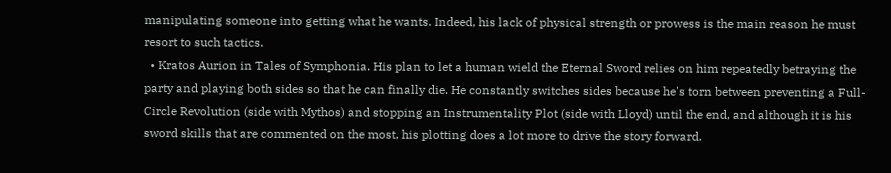manipulating someone into getting what he wants. Indeed, his lack of physical strength or prowess is the main reason he must resort to such tactics.
  • Kratos Aurion in Tales of Symphonia. His plan to let a human wield the Eternal Sword relies on him repeatedly betraying the party and playing both sides so that he can finally die. He constantly switches sides because he's torn between preventing a Full-Circle Revolution (side with Mythos) and stopping an Instrumentality Plot (side with Lloyd) until the end, and although it is his sword skills that are commented on the most, his plotting does a lot more to drive the story forward.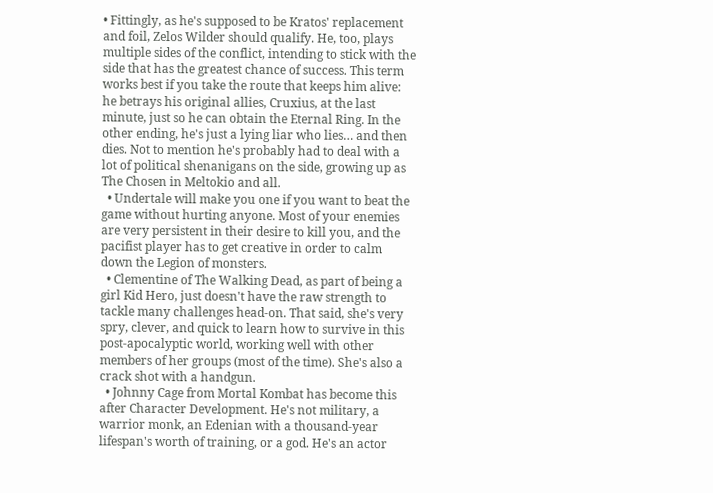• Fittingly, as he's supposed to be Kratos' replacement and foil, Zelos Wilder should qualify. He, too, plays multiple sides of the conflict, intending to stick with the side that has the greatest chance of success. This term works best if you take the route that keeps him alive: he betrays his original allies, Cruxius, at the last minute, just so he can obtain the Eternal Ring. In the other ending, he's just a lying liar who lies… and then dies. Not to mention he's probably had to deal with a lot of political shenanigans on the side, growing up as The Chosen in Meltokio and all.
  • Undertale will make you one if you want to beat the game without hurting anyone. Most of your enemies are very persistent in their desire to kill you, and the pacifist player has to get creative in order to calm down the Legion of monsters.
  • Clementine of The Walking Dead, as part of being a girl Kid Hero, just doesn't have the raw strength to tackle many challenges head-on. That said, she's very spry, clever, and quick to learn how to survive in this post-apocalyptic world, working well with other members of her groups (most of the time). She's also a crack shot with a handgun.
  • Johnny Cage from Mortal Kombat has become this after Character Development. He's not military, a warrior monk, an Edenian with a thousand-year lifespan's worth of training, or a god. He's an actor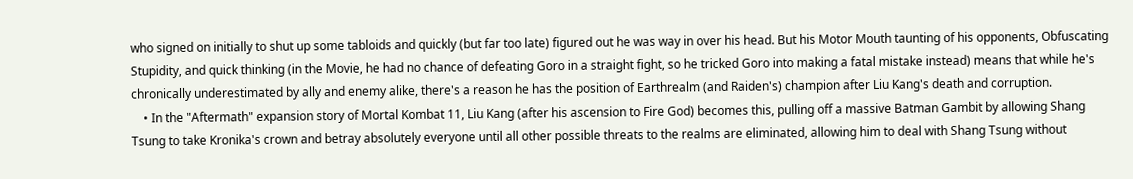who signed on initially to shut up some tabloids and quickly (but far too late) figured out he was way in over his head. But his Motor Mouth taunting of his opponents, Obfuscating Stupidity, and quick thinking (in the Movie, he had no chance of defeating Goro in a straight fight, so he tricked Goro into making a fatal mistake instead) means that while he's chronically underestimated by ally and enemy alike, there's a reason he has the position of Earthrealm (and Raiden's) champion after Liu Kang's death and corruption.
    • In the "Aftermath" expansion story of Mortal Kombat 11, Liu Kang (after his ascension to Fire God) becomes this, pulling off a massive Batman Gambit by allowing Shang Tsung to take Kronika's crown and betray absolutely everyone until all other possible threats to the realms are eliminated, allowing him to deal with Shang Tsung without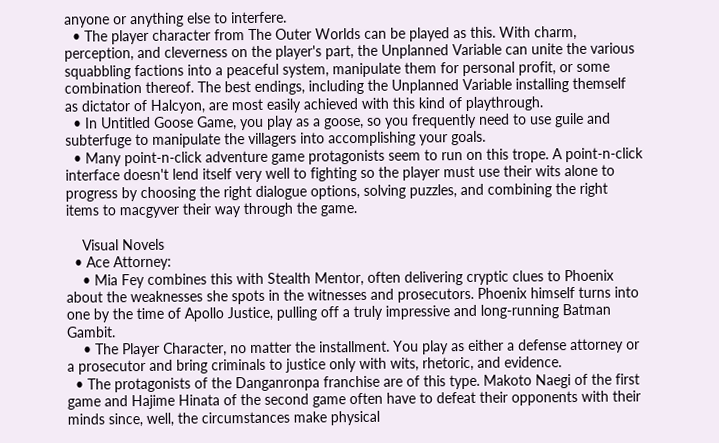anyone or anything else to interfere.
  • The player character from The Outer Worlds can be played as this. With charm, perception, and cleverness on the player's part, the Unplanned Variable can unite the various squabbling factions into a peaceful system, manipulate them for personal profit, or some combination thereof. The best endings, including the Unplanned Variable installing themself as dictator of Halcyon, are most easily achieved with this kind of playthrough.
  • In Untitled Goose Game, you play as a goose, so you frequently need to use guile and subterfuge to manipulate the villagers into accomplishing your goals.
  • Many point-n-click adventure game protagonists seem to run on this trope. A point-n-click interface doesn't lend itself very well to fighting so the player must use their wits alone to progress by choosing the right dialogue options, solving puzzles, and combining the right items to macgyver their way through the game.

    Visual Novels
  • Ace Attorney:
    • Mia Fey combines this with Stealth Mentor, often delivering cryptic clues to Phoenix about the weaknesses she spots in the witnesses and prosecutors. Phoenix himself turns into one by the time of Apollo Justice, pulling off a truly impressive and long-running Batman Gambit.
    • The Player Character, no matter the installment. You play as either a defense attorney or a prosecutor and bring criminals to justice only with wits, rhetoric, and evidence.
  • The protagonists of the Danganronpa franchise are of this type. Makoto Naegi of the first game and Hajime Hinata of the second game often have to defeat their opponents with their minds since, well, the circumstances make physical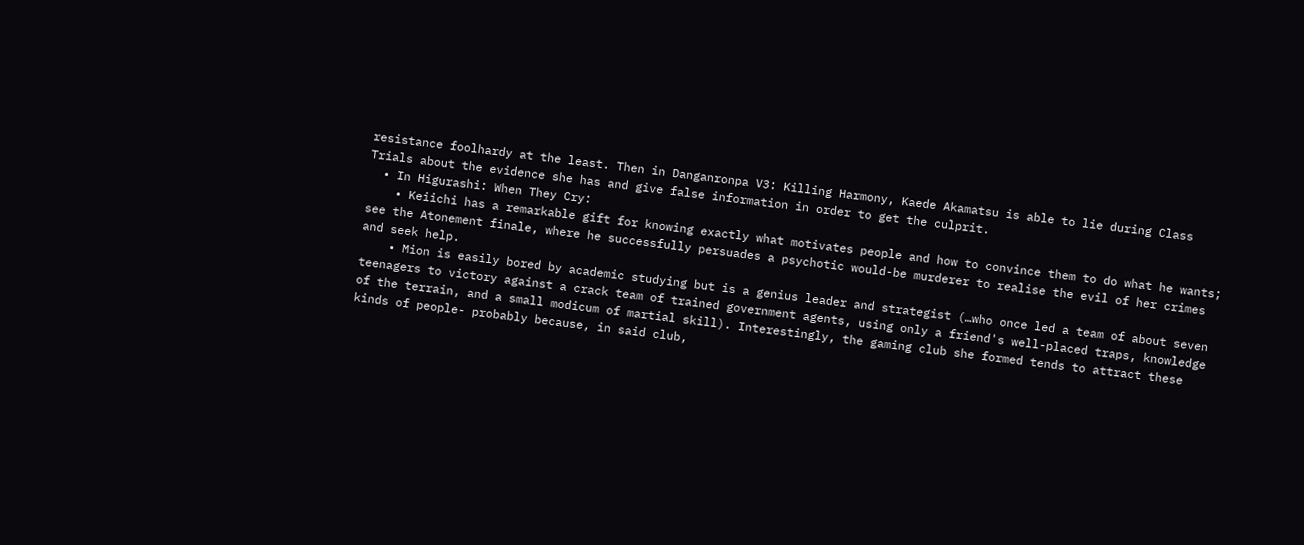resistance foolhardy at the least. Then in Danganronpa V3: Killing Harmony, Kaede Akamatsu is able to lie during Class Trials about the evidence she has and give false information in order to get the culprit.
  • In Higurashi: When They Cry:
    • Keiichi has a remarkable gift for knowing exactly what motivates people and how to convince them to do what he wants; see the Atonement finale, where he successfully persuades a psychotic would-be murderer to realise the evil of her crimes and seek help.
    • Mion is easily bored by academic studying but is a genius leader and strategist (…who once led a team of about seven teenagers to victory against a crack team of trained government agents, using only a friend's well-placed traps, knowledge of the terrain, and a small modicum of martial skill). Interestingly, the gaming club she formed tends to attract these kinds of people- probably because, in said club,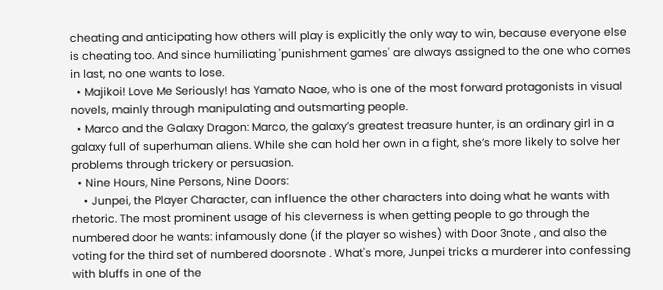cheating and anticipating how others will play is explicitly the only way to win, because everyone else is cheating too. And since humiliating 'punishment games' are always assigned to the one who comes in last, no one wants to lose.
  • Majikoi! Love Me Seriously! has Yamato Naoe, who is one of the most forward protagonists in visual novels, mainly through manipulating and outsmarting people.
  • Marco and the Galaxy Dragon: Marco, the galaxy’s greatest treasure hunter, is an ordinary girl in a galaxy full of superhuman aliens. While she can hold her own in a fight, she’s more likely to solve her problems through trickery or persuasion.
  • Nine Hours, Nine Persons, Nine Doors:
    • Junpei, the Player Character, can influence the other characters into doing what he wants with rhetoric. The most prominent usage of his cleverness is when getting people to go through the numbered door he wants: infamously done (if the player so wishes) with Door 3note , and also the voting for the third set of numbered doorsnote . What's more, Junpei tricks a murderer into confessing with bluffs in one of the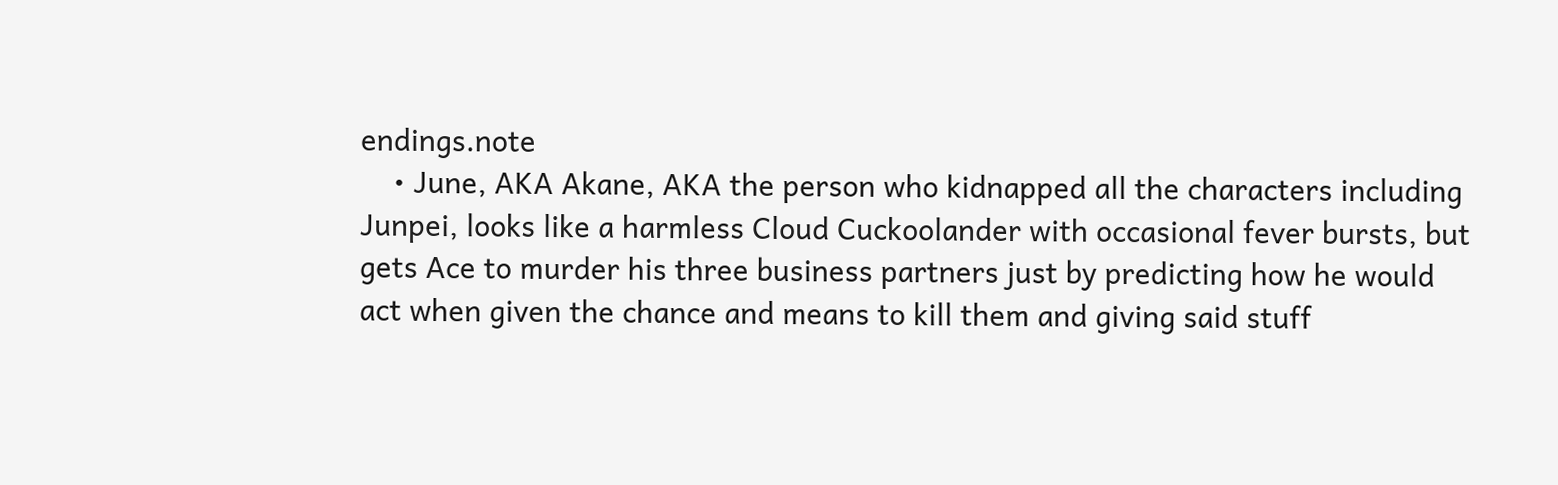endings.note
    • June, AKA Akane, AKA the person who kidnapped all the characters including Junpei, looks like a harmless Cloud Cuckoolander with occasional fever bursts, but gets Ace to murder his three business partners just by predicting how he would act when given the chance and means to kill them and giving said stuff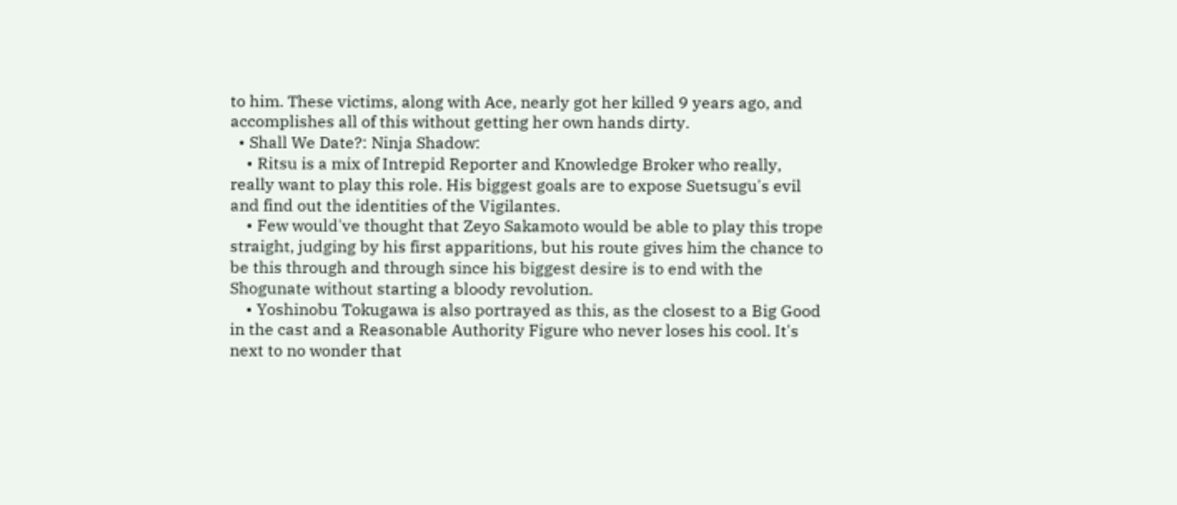to him. These victims, along with Ace, nearly got her killed 9 years ago, and accomplishes all of this without getting her own hands dirty.
  • Shall We Date?: Ninja Shadow:
    • Ritsu is a mix of Intrepid Reporter and Knowledge Broker who really, really want to play this role. His biggest goals are to expose Suetsugu's evil and find out the identities of the Vigilantes.
    • Few would've thought that Zeyo Sakamoto would be able to play this trope straight, judging by his first apparitions, but his route gives him the chance to be this through and through since his biggest desire is to end with the Shogunate without starting a bloody revolution.
    • Yoshinobu Tokugawa is also portrayed as this, as the closest to a Big Good in the cast and a Reasonable Authority Figure who never loses his cool. It's next to no wonder that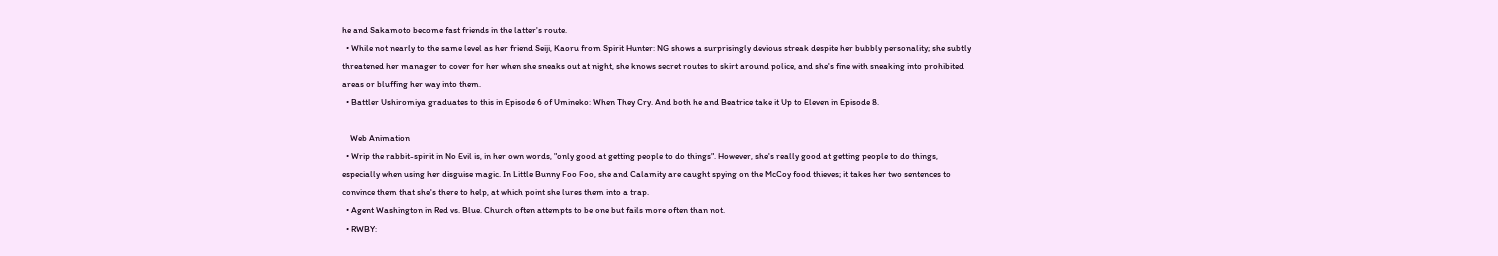he and Sakamoto become fast friends in the latter's route.
  • While not nearly to the same level as her friend Seiji, Kaoru from Spirit Hunter: NG shows a surprisingly devious streak despite her bubbly personality; she subtly threatened her manager to cover for her when she sneaks out at night, she knows secret routes to skirt around police, and she's fine with sneaking into prohibited areas or bluffing her way into them.
  • Battler Ushiromiya graduates to this in Episode 6 of Umineko: When They Cry. And both he and Beatrice take it Up to Eleven in Episode 8.

    Web Animation
  • Wrip the rabbit-spirit in No Evil is, in her own words, "only good at getting people to do things". However, she's really good at getting people to do things, especially when using her disguise magic. In Little Bunny Foo Foo, she and Calamity are caught spying on the McCoy food thieves; it takes her two sentences to convince them that she's there to help, at which point she lures them into a trap.
  • Agent Washington in Red vs. Blue. Church often attempts to be one but fails more often than not.
  • RWBY: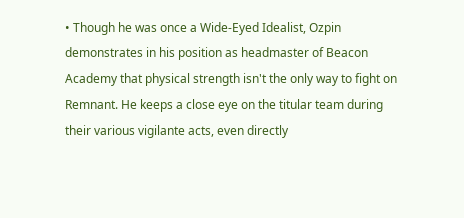• Though he was once a Wide-Eyed Idealist, Ozpin demonstrates in his position as headmaster of Beacon Academy that physical strength isn't the only way to fight on Remnant. He keeps a close eye on the titular team during their various vigilante acts, even directly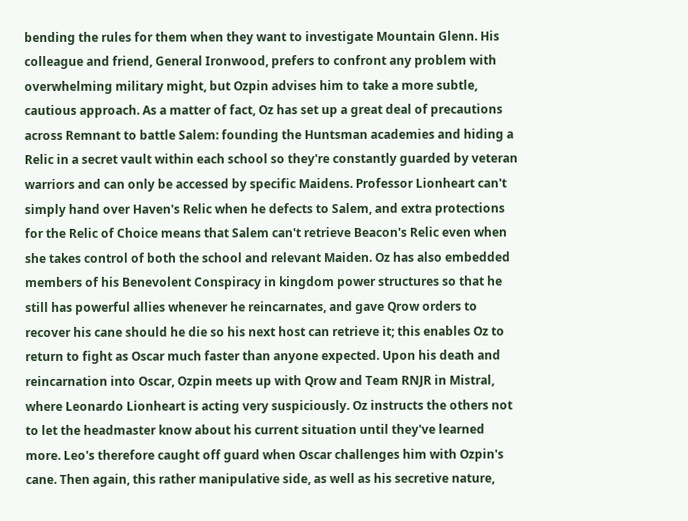bending the rules for them when they want to investigate Mountain Glenn. His colleague and friend, General Ironwood, prefers to confront any problem with overwhelming military might, but Ozpin advises him to take a more subtle, cautious approach. As a matter of fact, Oz has set up a great deal of precautions across Remnant to battle Salem: founding the Huntsman academies and hiding a Relic in a secret vault within each school so they're constantly guarded by veteran warriors and can only be accessed by specific Maidens. Professor Lionheart can't simply hand over Haven's Relic when he defects to Salem, and extra protections for the Relic of Choice means that Salem can't retrieve Beacon's Relic even when she takes control of both the school and relevant Maiden. Oz has also embedded members of his Benevolent Conspiracy in kingdom power structures so that he still has powerful allies whenever he reincarnates, and gave Qrow orders to recover his cane should he die so his next host can retrieve it; this enables Oz to return to fight as Oscar much faster than anyone expected. Upon his death and reincarnation into Oscar, Ozpin meets up with Qrow and Team RNJR in Mistral, where Leonardo Lionheart is acting very suspiciously. Oz instructs the others not to let the headmaster know about his current situation until they've learned more. Leo's therefore caught off guard when Oscar challenges him with Ozpin's cane. Then again, this rather manipulative side, as well as his secretive nature,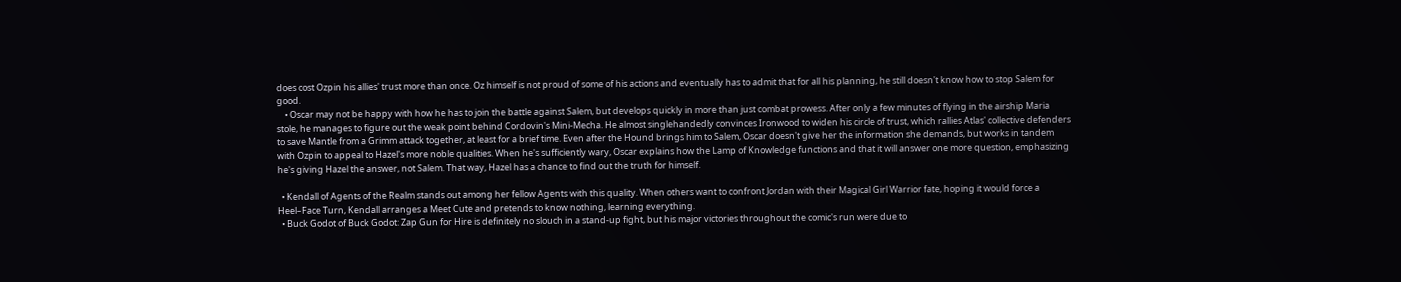does cost Ozpin his allies' trust more than once. Oz himself is not proud of some of his actions and eventually has to admit that for all his planning, he still doesn't know how to stop Salem for good.
    • Oscar may not be happy with how he has to join the battle against Salem, but develops quickly in more than just combat prowess. After only a few minutes of flying in the airship Maria stole, he manages to figure out the weak point behind Cordovin's Mini-Mecha. He almost singlehandedly convinces Ironwood to widen his circle of trust, which rallies Atlas' collective defenders to save Mantle from a Grimm attack together, at least for a brief time. Even after the Hound brings him to Salem, Oscar doesn't give her the information she demands, but works in tandem with Ozpin to appeal to Hazel's more noble qualities. When he's sufficiently wary, Oscar explains how the Lamp of Knowledge functions and that it will answer one more question, emphasizing he's giving Hazel the answer, not Salem. That way, Hazel has a chance to find out the truth for himself.

  • Kendall of Agents of the Realm stands out among her fellow Agents with this quality. When others want to confront Jordan with their Magical Girl Warrior fate, hoping it would force a Heel–Face Turn, Kendall arranges a Meet Cute and pretends to know nothing, learning everything.
  • Buck Godot of Buck Godot: Zap Gun for Hire is definitely no slouch in a stand-up fight, but his major victories throughout the comic's run were due to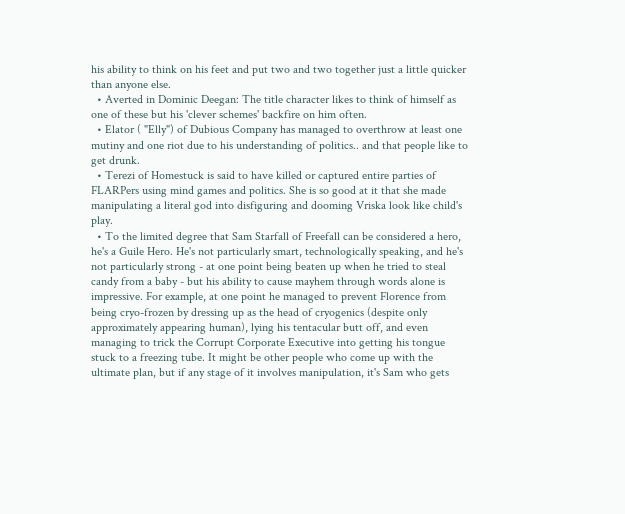his ability to think on his feet and put two and two together just a little quicker than anyone else.
  • Averted in Dominic Deegan: The title character likes to think of himself as one of these but his 'clever schemes' backfire on him often.
  • Elator ( "Elly") of Dubious Company has managed to overthrow at least one mutiny and one riot due to his understanding of politics.. and that people like to get drunk.
  • Terezi of Homestuck is said to have killed or captured entire parties of FLARPers using mind games and politics. She is so good at it that she made manipulating a literal god into disfiguring and dooming Vriska look like child's play.
  • To the limited degree that Sam Starfall of Freefall can be considered a hero, he's a Guile Hero. He's not particularly smart, technologically speaking, and he's not particularly strong - at one point being beaten up when he tried to steal candy from a baby - but his ability to cause mayhem through words alone is impressive. For example, at one point he managed to prevent Florence from being cryo-frozen by dressing up as the head of cryogenics (despite only approximately appearing human), lying his tentacular butt off, and even managing to trick the Corrupt Corporate Executive into getting his tongue stuck to a freezing tube. It might be other people who come up with the ultimate plan, but if any stage of it involves manipulation, it's Sam who gets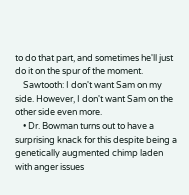to do that part, and sometimes he'll just do it on the spur of the moment.
    Sawtooth: I don't want Sam on my side. However, I don't want Sam on the other side even more.
    • Dr. Bowman turns out to have a surprising knack for this despite being a genetically augmented chimp laden with anger issues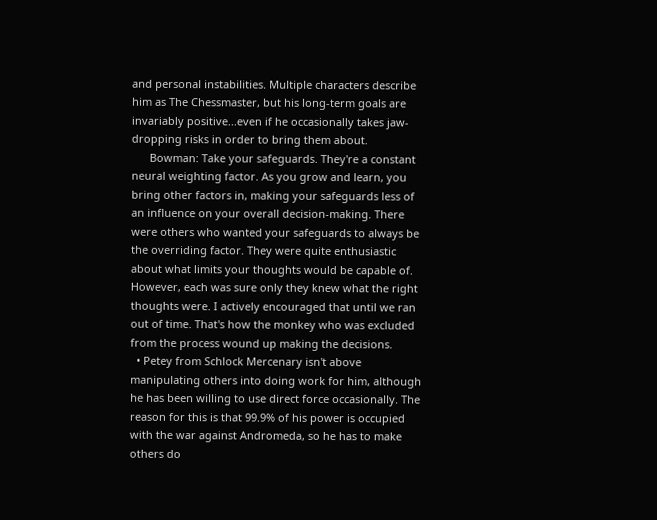and personal instabilities. Multiple characters describe him as The Chessmaster, but his long-term goals are invariably positive...even if he occasionally takes jaw-dropping risks in order to bring them about.
      Bowman: Take your safeguards. They're a constant neural weighting factor. As you grow and learn, you bring other factors in, making your safeguards less of an influence on your overall decision-making. There were others who wanted your safeguards to always be the overriding factor. They were quite enthusiastic about what limits your thoughts would be capable of. However, each was sure only they knew what the right thoughts were. I actively encouraged that until we ran out of time. That's how the monkey who was excluded from the process wound up making the decisions.
  • Petey from Schlock Mercenary isn't above manipulating others into doing work for him, although he has been willing to use direct force occasionally. The reason for this is that 99.9% of his power is occupied with the war against Andromeda, so he has to make others do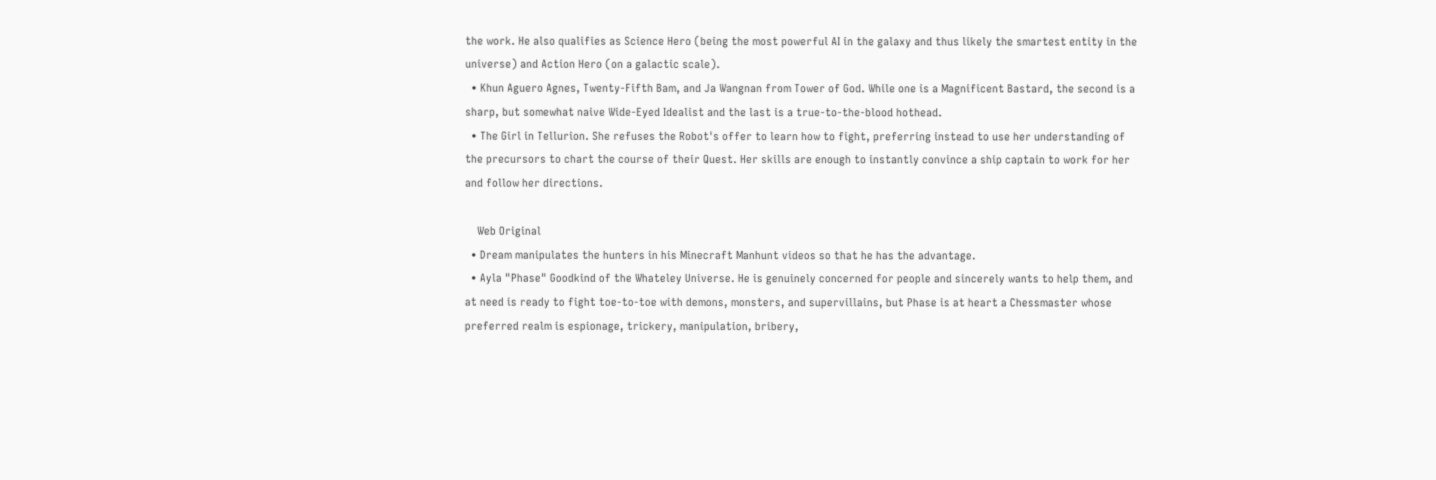the work. He also qualifies as Science Hero (being the most powerful AI in the galaxy and thus likely the smartest entity in the universe) and Action Hero (on a galactic scale).
  • Khun Aguero Agnes, Twenty-Fifth Bam, and Ja Wangnan from Tower of God. While one is a Magnificent Bastard, the second is a sharp, but somewhat naive Wide-Eyed Idealist and the last is a true-to-the-blood hothead.
  • The Girl in Tellurion. She refuses the Robot's offer to learn how to fight, preferring instead to use her understanding of the precursors to chart the course of their Quest. Her skills are enough to instantly convince a ship captain to work for her and follow her directions.

    Web Original
  • Dream manipulates the hunters in his Minecraft Manhunt videos so that he has the advantage.
  • Ayla "Phase" Goodkind of the Whateley Universe. He is genuinely concerned for people and sincerely wants to help them, and at need is ready to fight toe-to-toe with demons, monsters, and supervillains, but Phase is at heart a Chessmaster whose preferred realm is espionage, trickery, manipulation, bribery,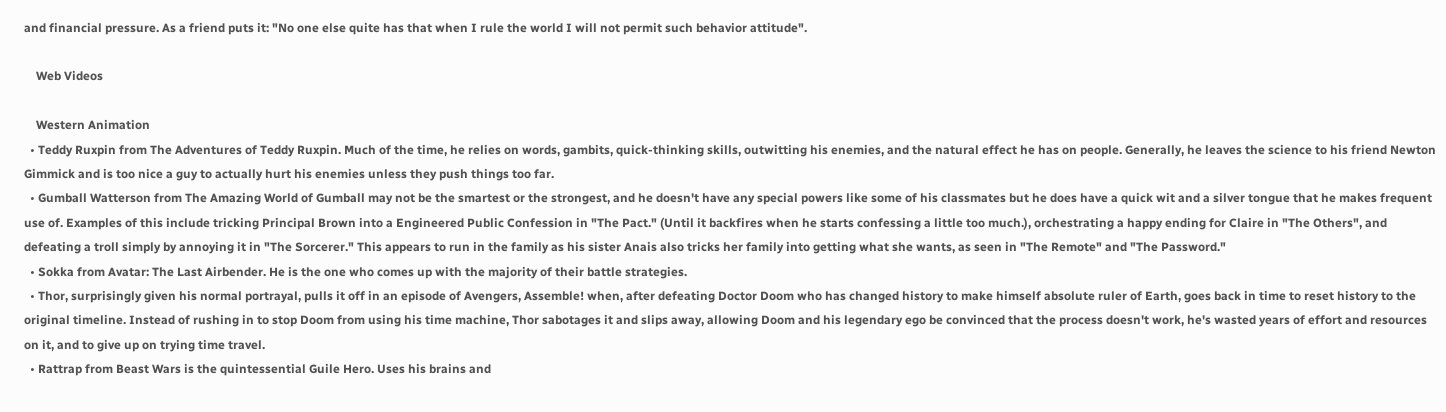and financial pressure. As a friend puts it: "No one else quite has that when I rule the world I will not permit such behavior attitude".

    Web Videos

    Western Animation
  • Teddy Ruxpin from The Adventures of Teddy Ruxpin. Much of the time, he relies on words, gambits, quick-thinking skills, outwitting his enemies, and the natural effect he has on people. Generally, he leaves the science to his friend Newton Gimmick and is too nice a guy to actually hurt his enemies unless they push things too far.
  • Gumball Watterson from The Amazing World of Gumball may not be the smartest or the strongest, and he doesn't have any special powers like some of his classmates but he does have a quick wit and a silver tongue that he makes frequent use of. Examples of this include tricking Principal Brown into a Engineered Public Confession in "The Pact." (Until it backfires when he starts confessing a little too much.), orchestrating a happy ending for Claire in "The Others", and defeating a troll simply by annoying it in "The Sorcerer." This appears to run in the family as his sister Anais also tricks her family into getting what she wants, as seen in "The Remote" and "The Password."
  • Sokka from Avatar: The Last Airbender. He is the one who comes up with the majority of their battle strategies.
  • Thor, surprisingly given his normal portrayal, pulls it off in an episode of Avengers, Assemble! when, after defeating Doctor Doom who has changed history to make himself absolute ruler of Earth, goes back in time to reset history to the original timeline. Instead of rushing in to stop Doom from using his time machine, Thor sabotages it and slips away, allowing Doom and his legendary ego be convinced that the process doesn't work, he's wasted years of effort and resources on it, and to give up on trying time travel.
  • Rattrap from Beast Wars is the quintessential Guile Hero. Uses his brains and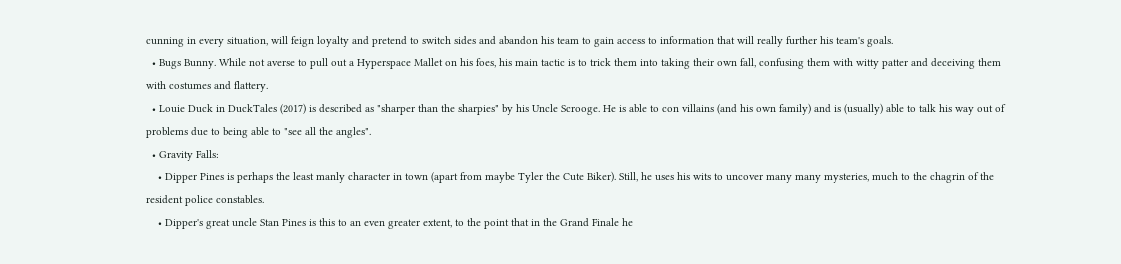cunning in every situation, will feign loyalty and pretend to switch sides and abandon his team to gain access to information that will really further his team's goals.
  • Bugs Bunny. While not averse to pull out a Hyperspace Mallet on his foes, his main tactic is to trick them into taking their own fall, confusing them with witty patter and deceiving them with costumes and flattery.
  • Louie Duck in DuckTales (2017) is described as "sharper than the sharpies" by his Uncle Scrooge. He is able to con villains (and his own family) and is (usually) able to talk his way out of problems due to being able to "see all the angles".
  • Gravity Falls:
    • Dipper Pines is perhaps the least manly character in town (apart from maybe Tyler the Cute Biker). Still, he uses his wits to uncover many many mysteries, much to the chagrin of the resident police constables.
    • Dipper's great uncle Stan Pines is this to an even greater extent, to the point that in the Grand Finale he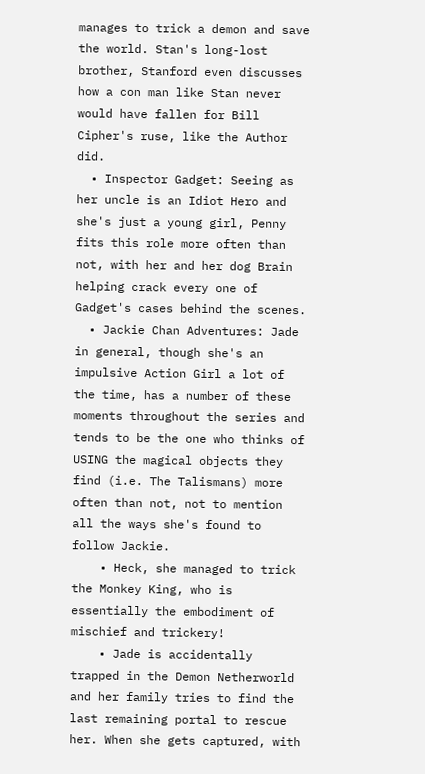manages to trick a demon and save the world. Stan's long-lost brother, Stanford even discusses how a con man like Stan never would have fallen for Bill Cipher's ruse, like the Author did.
  • Inspector Gadget: Seeing as her uncle is an Idiot Hero and she's just a young girl, Penny fits this role more often than not, with her and her dog Brain helping crack every one of Gadget's cases behind the scenes.
  • Jackie Chan Adventures: Jade in general, though she's an impulsive Action Girl a lot of the time, has a number of these moments throughout the series and tends to be the one who thinks of USING the magical objects they find (i.e. The Talismans) more often than not, not to mention all the ways she's found to follow Jackie.
    • Heck, she managed to trick the Monkey King, who is essentially the embodiment of mischief and trickery!
    • Jade is accidentally trapped in the Demon Netherworld and her family tries to find the last remaining portal to rescue her. When she gets captured, with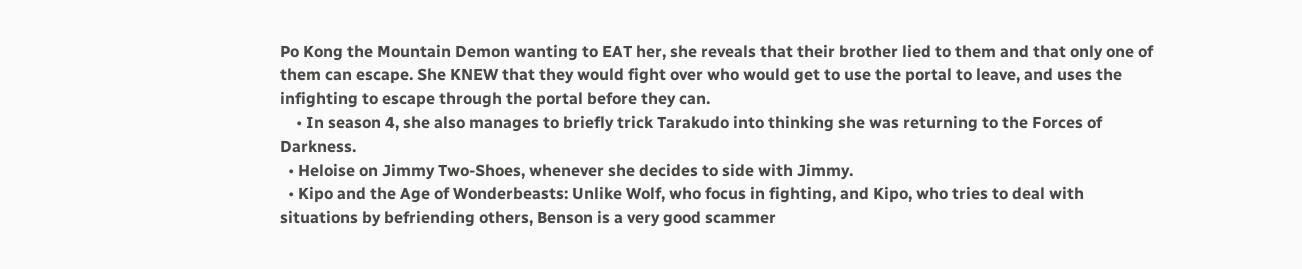Po Kong the Mountain Demon wanting to EAT her, she reveals that their brother lied to them and that only one of them can escape. She KNEW that they would fight over who would get to use the portal to leave, and uses the infighting to escape through the portal before they can.
    • In season 4, she also manages to briefly trick Tarakudo into thinking she was returning to the Forces of Darkness.
  • Heloise on Jimmy Two-Shoes, whenever she decides to side with Jimmy.
  • Kipo and the Age of Wonderbeasts: Unlike Wolf, who focus in fighting, and Kipo, who tries to deal with situations by befriending others, Benson is a very good scammer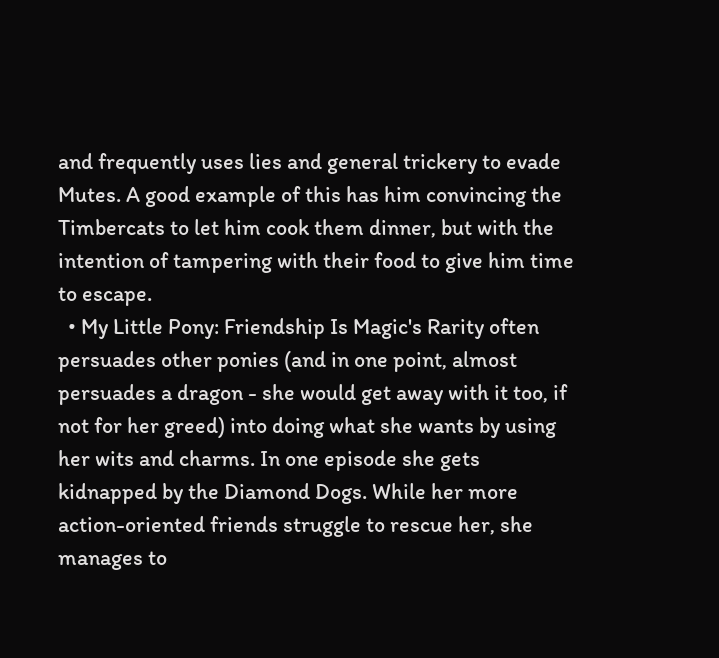and frequently uses lies and general trickery to evade Mutes. A good example of this has him convincing the Timbercats to let him cook them dinner, but with the intention of tampering with their food to give him time to escape.
  • My Little Pony: Friendship Is Magic's Rarity often persuades other ponies (and in one point, almost persuades a dragon - she would get away with it too, if not for her greed) into doing what she wants by using her wits and charms. In one episode she gets kidnapped by the Diamond Dogs. While her more action-oriented friends struggle to rescue her, she manages to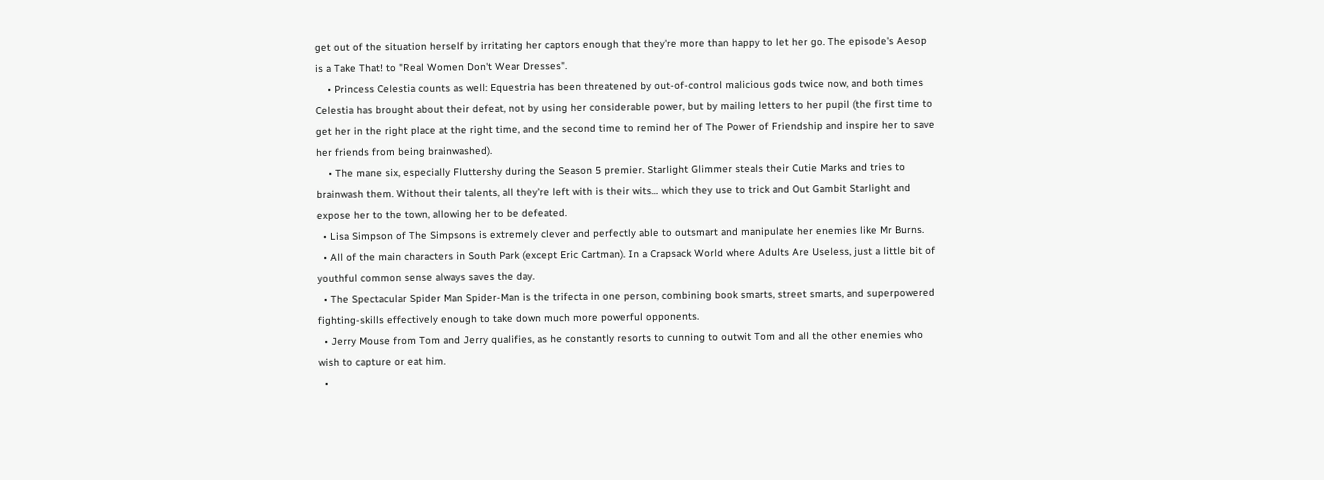get out of the situation herself by irritating her captors enough that they're more than happy to let her go. The episode's Aesop is a Take That! to "Real Women Don't Wear Dresses".
    • Princess Celestia counts as well: Equestria has been threatened by out-of-control malicious gods twice now, and both times Celestia has brought about their defeat, not by using her considerable power, but by mailing letters to her pupil (the first time to get her in the right place at the right time, and the second time to remind her of The Power of Friendship and inspire her to save her friends from being brainwashed).
    • The mane six, especially Fluttershy during the Season 5 premier. Starlight Glimmer steals their Cutie Marks and tries to brainwash them. Without their talents, all they're left with is their wits… which they use to trick and Out Gambit Starlight and expose her to the town, allowing her to be defeated.
  • Lisa Simpson of The Simpsons is extremely clever and perfectly able to outsmart and manipulate her enemies like Mr Burns.
  • All of the main characters in South Park (except Eric Cartman). In a Crapsack World where Adults Are Useless, just a little bit of youthful common sense always saves the day.
  • The Spectacular Spider Man Spider-Man is the trifecta in one person, combining book smarts, street smarts, and superpowered fighting-skills effectively enough to take down much more powerful opponents.
  • Jerry Mouse from Tom and Jerry qualifies, as he constantly resorts to cunning to outwit Tom and all the other enemies who wish to capture or eat him.
  •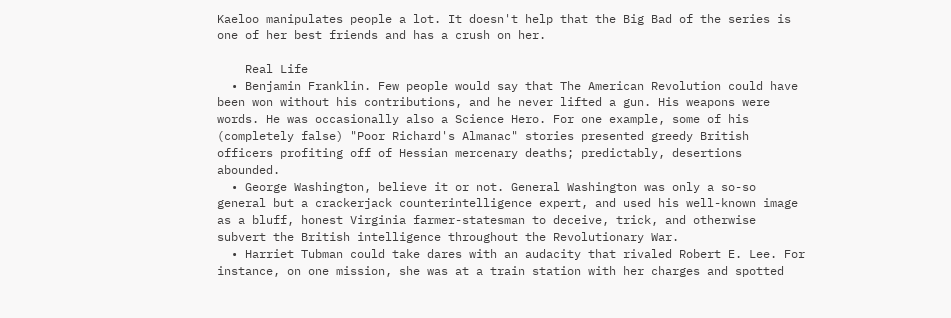Kaeloo manipulates people a lot. It doesn't help that the Big Bad of the series is one of her best friends and has a crush on her.

    Real Life
  • Benjamin Franklin. Few people would say that The American Revolution could have been won without his contributions, and he never lifted a gun. His weapons were words. He was occasionally also a Science Hero. For one example, some of his (completely false) "Poor Richard's Almanac" stories presented greedy British officers profiting off of Hessian mercenary deaths; predictably, desertions abounded.
  • George Washington, believe it or not. General Washington was only a so-so general but a crackerjack counterintelligence expert, and used his well-known image as a bluff, honest Virginia farmer-statesman to deceive, trick, and otherwise subvert the British intelligence throughout the Revolutionary War.
  • Harriet Tubman could take dares with an audacity that rivaled Robert E. Lee. For instance, on one mission, she was at a train station with her charges and spotted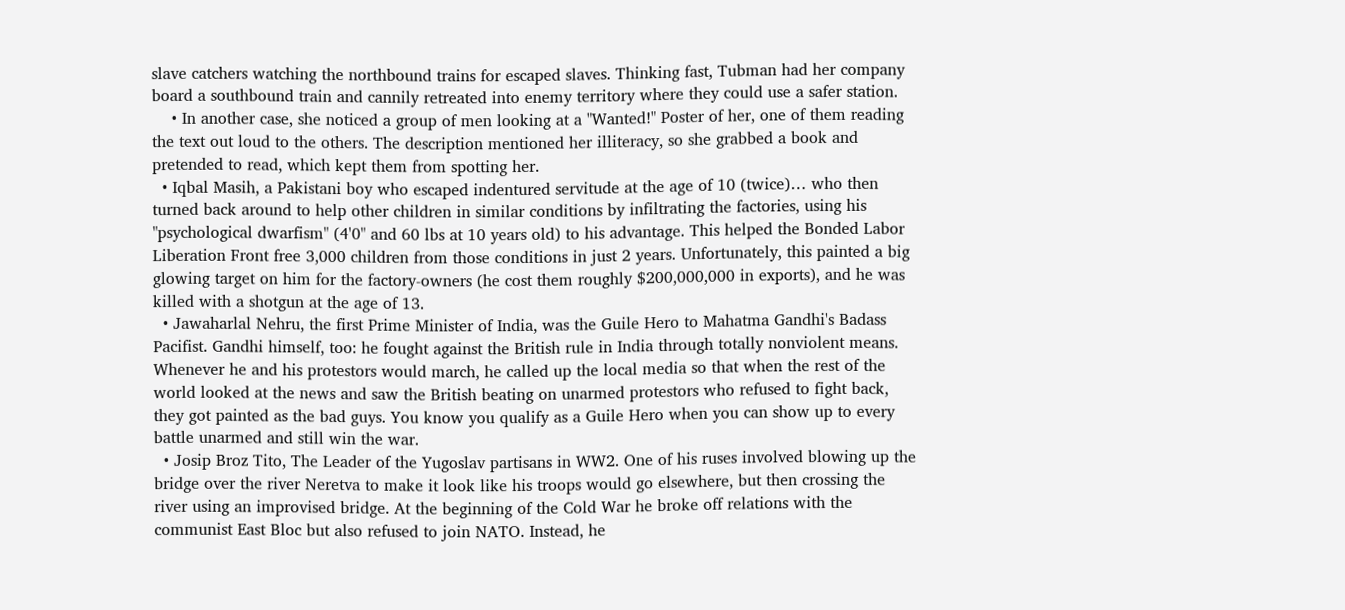slave catchers watching the northbound trains for escaped slaves. Thinking fast, Tubman had her company board a southbound train and cannily retreated into enemy territory where they could use a safer station.
    • In another case, she noticed a group of men looking at a "Wanted!" Poster of her, one of them reading the text out loud to the others. The description mentioned her illiteracy, so she grabbed a book and pretended to read, which kept them from spotting her.
  • Iqbal Masih, a Pakistani boy who escaped indentured servitude at the age of 10 (twice)… who then turned back around to help other children in similar conditions by infiltrating the factories, using his "psychological dwarfism" (4'0" and 60 lbs at 10 years old) to his advantage. This helped the Bonded Labor Liberation Front free 3,000 children from those conditions in just 2 years. Unfortunately, this painted a big glowing target on him for the factory-owners (he cost them roughly $200,000,000 in exports), and he was killed with a shotgun at the age of 13.
  • Jawaharlal Nehru, the first Prime Minister of India, was the Guile Hero to Mahatma Gandhi's Badass Pacifist. Gandhi himself, too: he fought against the British rule in India through totally nonviolent means. Whenever he and his protestors would march, he called up the local media so that when the rest of the world looked at the news and saw the British beating on unarmed protestors who refused to fight back, they got painted as the bad guys. You know you qualify as a Guile Hero when you can show up to every battle unarmed and still win the war.
  • Josip Broz Tito, The Leader of the Yugoslav partisans in WW2. One of his ruses involved blowing up the bridge over the river Neretva to make it look like his troops would go elsewhere, but then crossing the river using an improvised bridge. At the beginning of the Cold War he broke off relations with the communist East Bloc but also refused to join NATO. Instead, he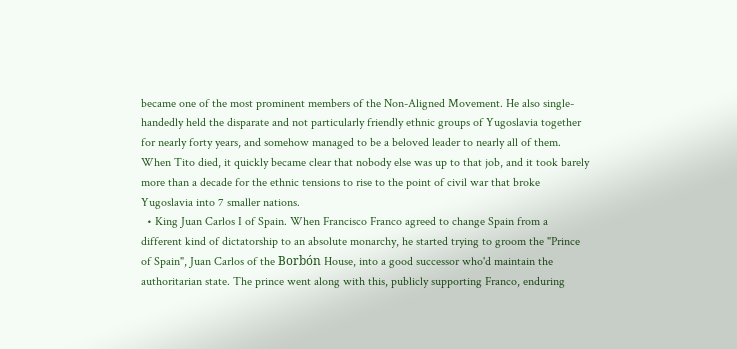became one of the most prominent members of the Non-Aligned Movement. He also single-handedly held the disparate and not particularly friendly ethnic groups of Yugoslavia together for nearly forty years, and somehow managed to be a beloved leader to nearly all of them. When Tito died, it quickly became clear that nobody else was up to that job, and it took barely more than a decade for the ethnic tensions to rise to the point of civil war that broke Yugoslavia into 7 smaller nations.
  • King Juan Carlos I of Spain. When Francisco Franco agreed to change Spain from a different kind of dictatorship to an absolute monarchy, he started trying to groom the "Prince of Spain", Juan Carlos of the Borbón House, into a good successor who'd maintain the authoritarian state. The prince went along with this, publicly supporting Franco, enduring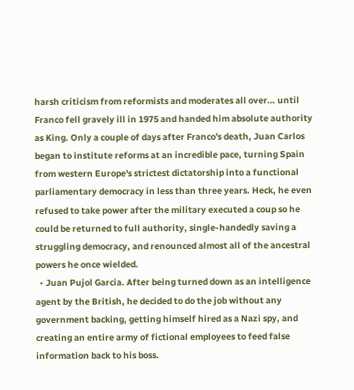harsh criticism from reformists and moderates all over… until Franco fell gravely ill in 1975 and handed him absolute authority as King. Only a couple of days after Franco's death, Juan Carlos began to institute reforms at an incredible pace, turning Spain from western Europe's strictest dictatorship into a functional parliamentary democracy in less than three years. Heck, he even refused to take power after the military executed a coup so he could be returned to full authority, single-handedly saving a struggling democracy, and renounced almost all of the ancestral powers he once wielded.
  • Juan Pujol Garcia. After being turned down as an intelligence agent by the British, he decided to do the job without any government backing, getting himself hired as a Nazi spy, and creating an entire army of fictional employees to feed false information back to his boss.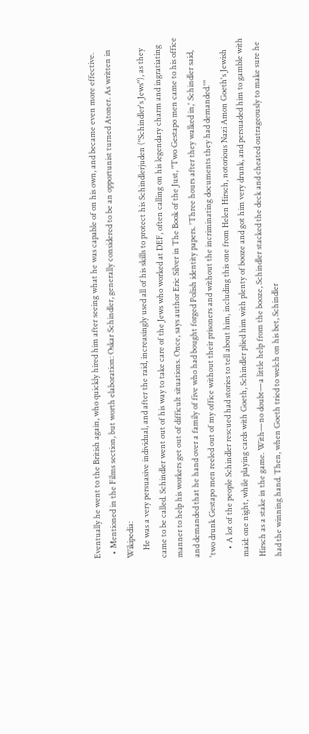Eventually he went to the British again, who quickly hired him after seeing what he was capable of on his own, and became even more effective.
  • Mentioned in the Films section, but worth elaboration: Oskar Schindler, generally considered to be an opportunist turned Atoner. As written in Wikipedia:
    He was a very persuasive individual, and after the raid, increasingly used all of his skills to protect his Schindlerjuden ("Schindler's Jews"), as they came to be called. Schindler went out of his way to take care of the Jews who worked at DEF, often calling on his legendary charm and ingratiating manner to help his workers get out of difficult situations. Once, says author Eric Silver in The Book of the Just, "Two Gestapo men came to his office and demanded that he hand over a family of five who had bought forged Polish identity papers. 'Three hours after they walked in,' Schindler said, 'two drunk Gestapo men reeled out of my office without their prisoners and without the incriminating documents they had demanded.'"
    • A lot of the people Schindler rescued had stories to tell about him, including this one from Helen Hirsch, notorious Nazi Amon Goeth's Jewish maid: one night, while playing cards with Goeth, Schindler plied him with plenty of booze and got him very drunk, and persuaded him to gamble with Hirsch as a stake in the game. With—no doubt—a little help from the booze, Schindler stacked the deck and cheated outrageously to make sure he had the winning hand. Then, when Goeth tried to welch on his bet, Schindler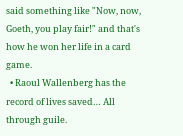said something like "Now, now, Goeth, you play fair!" and that's how he won her life in a card game.
  • Raoul Wallenberg has the record of lives saved… All through guile.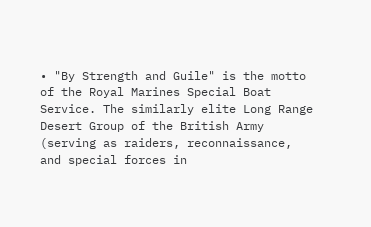• "By Strength and Guile" is the motto of the Royal Marines Special Boat Service. The similarly elite Long Range Desert Group of the British Army (serving as raiders, reconnaissance, and special forces in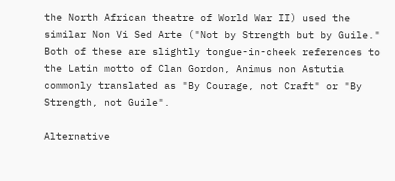the North African theatre of World War II) used the similar Non Vi Sed Arte ("Not by Strength but by Guile." Both of these are slightly tongue-in-cheek references to the Latin motto of Clan Gordon, Animus non Astutia commonly translated as "By Courage, not Craft" or "By Strength, not Guile".

Alternative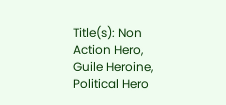Title(s): Non Action Hero, Guile Heroine, Political Hero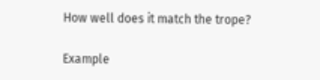How well does it match the trope?

Example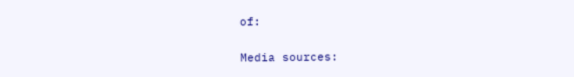of:


Media sources: